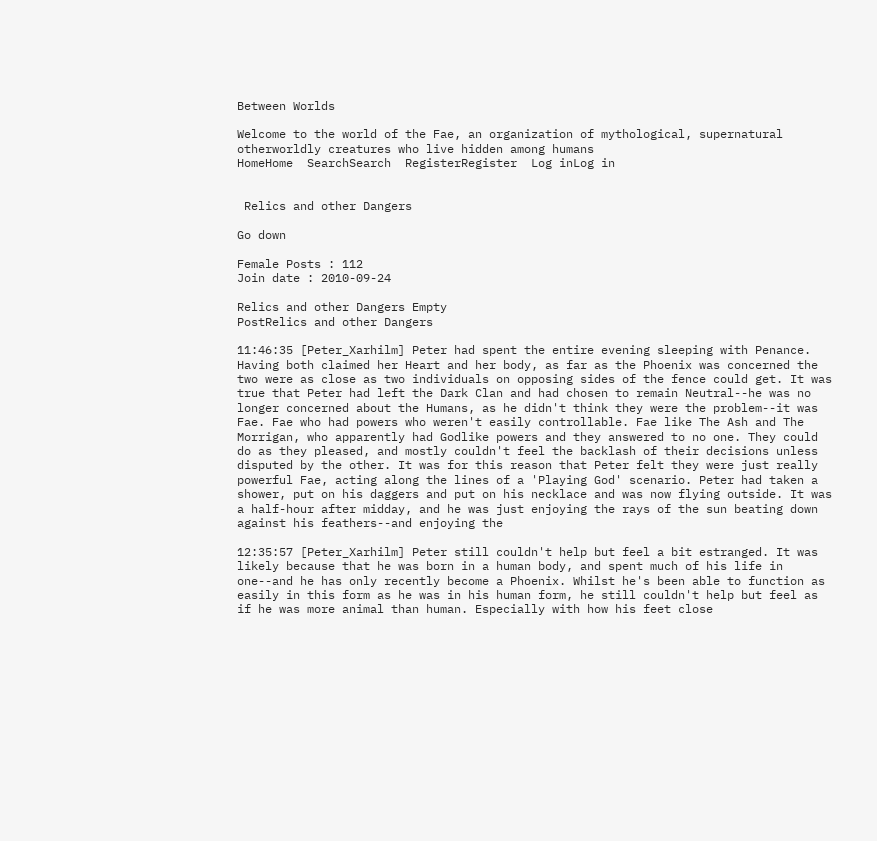Between Worlds

Welcome to the world of the Fae, an organization of mythological, supernatural otherworldly creatures who live hidden among humans
HomeHome  SearchSearch  RegisterRegister  Log inLog in


 Relics and other Dangers

Go down

Female Posts : 112
Join date : 2010-09-24

Relics and other Dangers Empty
PostRelics and other Dangers

11:46:35 [Peter_Xarhilm] Peter had spent the entire evening sleeping with Penance. Having both claimed her Heart and her body, as far as the Phoenix was concerned the two were as close as two individuals on opposing sides of the fence could get. It was true that Peter had left the Dark Clan and had chosen to remain Neutral--he was no longer concerned about the Humans, as he didn't think they were the problem--it was Fae. Fae who had powers who weren't easily controllable. Fae like The Ash and The Morrigan, who apparently had Godlike powers and they answered to no one. They could do as they pleased, and mostly couldn't feel the backlash of their decisions unless disputed by the other. It was for this reason that Peter felt they were just really powerful Fae, acting along the lines of a 'Playing God' scenario. Peter had taken a shower, put on his daggers and put on his necklace and was now flying outside. It was a half-hour after midday, and he was just enjoying the rays of the sun beating down against his feathers--and enjoying the

12:35:57 [Peter_Xarhilm] Peter still couldn't help but feel a bit estranged. It was likely because that he was born in a human body, and spent much of his life in one--and he has only recently become a Phoenix. Whilst he's been able to function as easily in this form as he was in his human form, he still couldn't help but feel as if he was more animal than human. Especially with how his feet close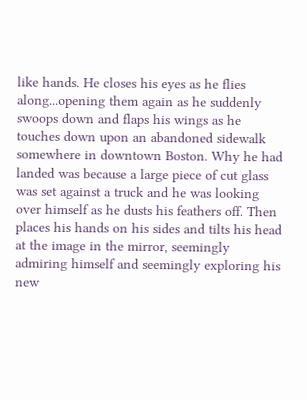like hands. He closes his eyes as he flies along...opening them again as he suddenly swoops down and flaps his wings as he touches down upon an abandoned sidewalk somewhere in downtown Boston. Why he had landed was because a large piece of cut glass was set against a truck and he was looking over himself as he dusts his feathers off. Then places his hands on his sides and tilts his head at the image in the mirror, seemingly admiring himself and seemingly exploring his new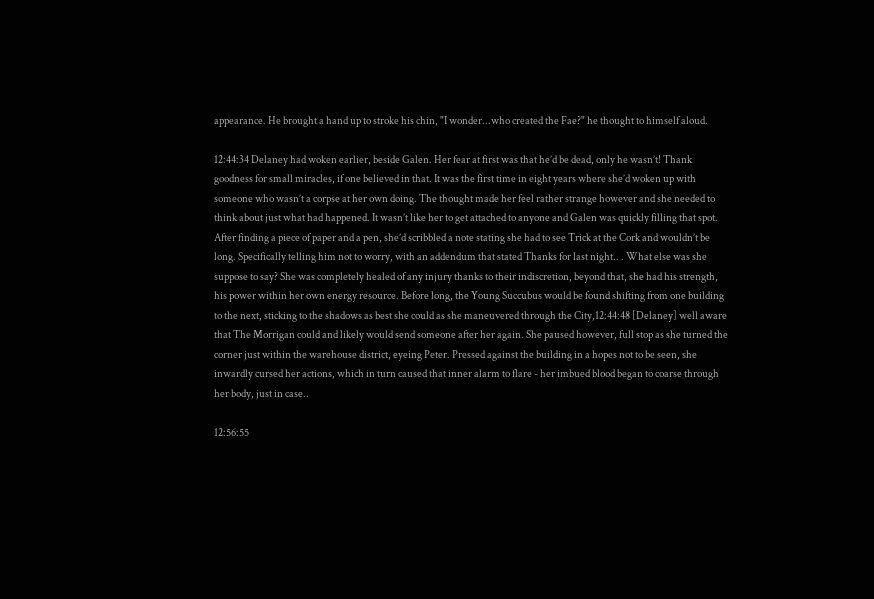appearance. He brought a hand up to stroke his chin, "I wonder...who created the Fae?" he thought to himself aloud.

12:44:34 Delaney had woken earlier, beside Galen. Her fear at first was that he’d be dead, only he wasn’t! Thank goodness for small miracles, if one believed in that. It was the first time in eight years where she’d woken up with someone who wasn’t a corpse at her own doing. The thought made her feel rather strange however and she needed to think about just what had happened. It wasn’t like her to get attached to anyone and Galen was quickly filling that spot. After finding a piece of paper and a pen, she’d scribbled a note stating she had to see Trick at the Cork and wouldn’t be long. Specifically telling him not to worry, with an addendum that stated Thanks for last night.. . What else was she suppose to say? She was completely healed of any injury thanks to their indiscretion, beyond that, she had his strength, his power within her own energy resource. Before long, the Young Succubus would be found shifting from one building to the next, sticking to the shadows as best she could as she maneuvered through the City,12:44:48 [Delaney] well aware that The Morrigan could and likely would send someone after her again. She paused however, full stop as she turned the corner just within the warehouse district, eyeing Peter. Pressed against the building in a hopes not to be seen, she inwardly cursed her actions, which in turn caused that inner alarm to flare - her imbued blood began to coarse through her body, just in case..

12:56:55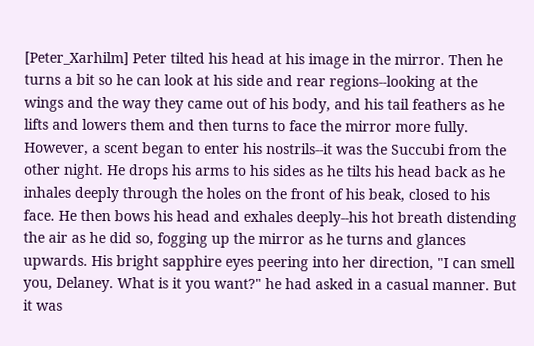[Peter_Xarhilm] Peter tilted his head at his image in the mirror. Then he turns a bit so he can look at his side and rear regions--looking at the wings and the way they came out of his body, and his tail feathers as he lifts and lowers them and then turns to face the mirror more fully. However, a scent began to enter his nostrils--it was the Succubi from the other night. He drops his arms to his sides as he tilts his head back as he inhales deeply through the holes on the front of his beak, closed to his face. He then bows his head and exhales deeply--his hot breath distending the air as he did so, fogging up the mirror as he turns and glances upwards. His bright sapphire eyes peering into her direction, "I can smell you, Delaney. What is it you want?" he had asked in a casual manner. But it was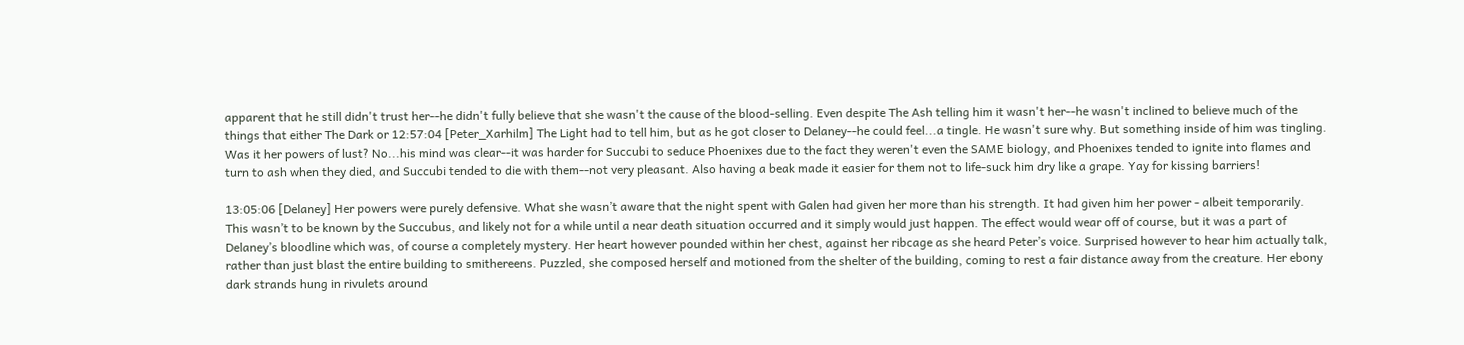apparent that he still didn't trust her--he didn't fully believe that she wasn't the cause of the blood-selling. Even despite The Ash telling him it wasn't her--he wasn't inclined to believe much of the things that either The Dark or 12:57:04 [Peter_Xarhilm] The Light had to tell him, but as he got closer to Delaney--he could feel...a tingle. He wasn't sure why. But something inside of him was tingling. Was it her powers of lust? No...his mind was clear--it was harder for Succubi to seduce Phoenixes due to the fact they weren't even the SAME biology, and Phoenixes tended to ignite into flames and turn to ash when they died, and Succubi tended to die with them--not very pleasant. Also having a beak made it easier for them not to life-suck him dry like a grape. Yay for kissing barriers!

13:05:06 [Delaney] Her powers were purely defensive. What she wasn’t aware that the night spent with Galen had given her more than his strength. It had given him her power - albeit temporarily. This wasn’t to be known by the Succubus, and likely not for a while until a near death situation occurred and it simply would just happen. The effect would wear off of course, but it was a part of Delaney’s bloodline which was, of course a completely mystery. Her heart however pounded within her chest, against her ribcage as she heard Peter’s voice. Surprised however to hear him actually talk, rather than just blast the entire building to smithereens. Puzzled, she composed herself and motioned from the shelter of the building, coming to rest a fair distance away from the creature. Her ebony dark strands hung in rivulets around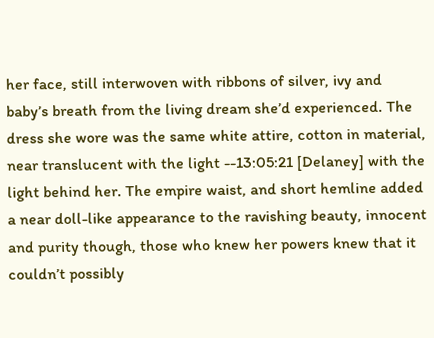her face, still interwoven with ribbons of silver, ivy and baby’s breath from the living dream she’d experienced. The dress she wore was the same white attire, cotton in material, near translucent with the light --13:05:21 [Delaney] with the light behind her. The empire waist, and short hemline added a near doll-like appearance to the ravishing beauty, innocent and purity though, those who knew her powers knew that it couldn’t possibly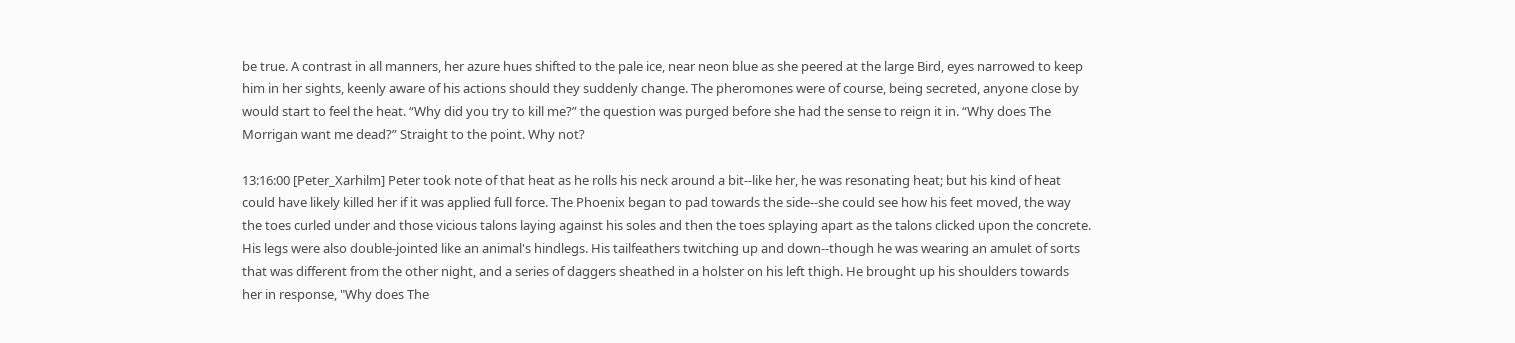be true. A contrast in all manners, her azure hues shifted to the pale ice, near neon blue as she peered at the large Bird, eyes narrowed to keep him in her sights, keenly aware of his actions should they suddenly change. The pheromones were of course, being secreted, anyone close by would start to feel the heat. “Why did you try to kill me?” the question was purged before she had the sense to reign it in. “Why does The Morrigan want me dead?” Straight to the point. Why not?

13:16:00 [Peter_Xarhilm] Peter took note of that heat as he rolls his neck around a bit--like her, he was resonating heat; but his kind of heat could have likely killed her if it was applied full force. The Phoenix began to pad towards the side--she could see how his feet moved, the way the toes curled under and those vicious talons laying against his soles and then the toes splaying apart as the talons clicked upon the concrete. His legs were also double-jointed like an animal's hindlegs. His tailfeathers twitching up and down--though he was wearing an amulet of sorts that was different from the other night, and a series of daggers sheathed in a holster on his left thigh. He brought up his shoulders towards her in response, "Why does The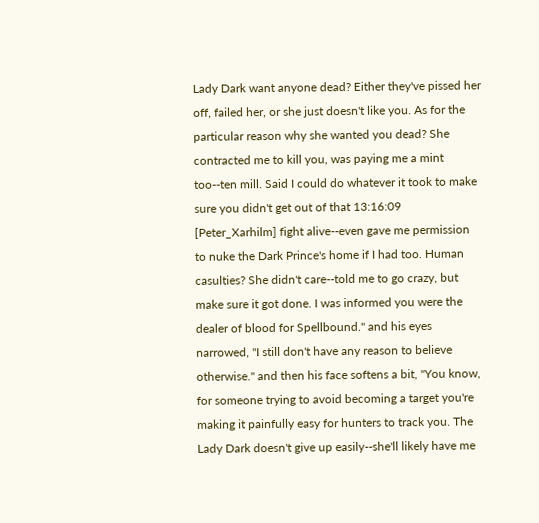Lady Dark want anyone dead? Either they've pissed her off, failed her, or she just doesn't like you. As for the particular reason why she wanted you dead? She contracted me to kill you, was paying me a mint too--ten mill. Said I could do whatever it took to make sure you didn't get out of that 13:16:09 [Peter_Xarhilm] fight alive--even gave me permission to nuke the Dark Prince's home if I had too. Human casulties? She didn't care--told me to go crazy, but make sure it got done. I was informed you were the dealer of blood for Spellbound." and his eyes narrowed, "I still don't have any reason to believe otherwise." and then his face softens a bit, "You know, for someone trying to avoid becoming a target you're making it painfully easy for hunters to track you. The Lady Dark doesn't give up easily--she'll likely have me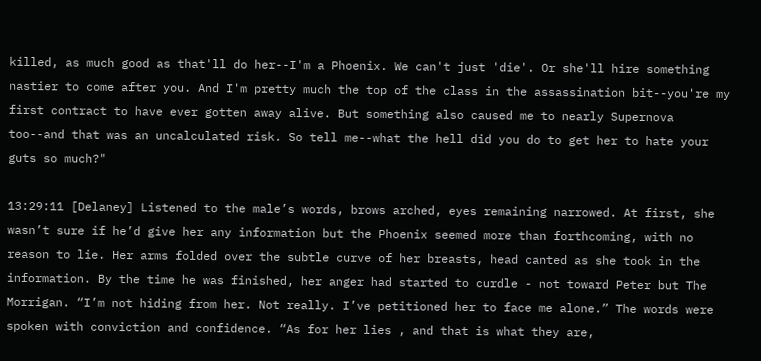killed, as much good as that'll do her--I'm a Phoenix. We can't just 'die'. Or she'll hire something nastier to come after you. And I'm pretty much the top of the class in the assassination bit--you're my first contract to have ever gotten away alive. But something also caused me to nearly Supernova too--and that was an uncalculated risk. So tell me--what the hell did you do to get her to hate your guts so much?"

13:29:11 [Delaney] Listened to the male’s words, brows arched, eyes remaining narrowed. At first, she wasn’t sure if he’d give her any information but the Phoenix seemed more than forthcoming, with no reason to lie. Her arms folded over the subtle curve of her breasts, head canted as she took in the information. By the time he was finished, her anger had started to curdle - not toward Peter but The Morrigan. “I’m not hiding from her. Not really. I’ve petitioned her to face me alone.” The words were spoken with conviction and confidence. “As for her lies , and that is what they are,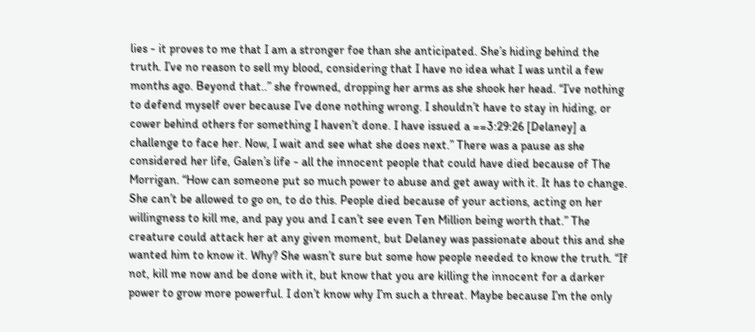lies - it proves to me that I am a stronger foe than she anticipated. She’s hiding behind the truth. I’ve no reason to sell my blood, considering that I have no idea what I was until a few months ago. Beyond that..” she frowned, dropping her arms as she shook her head. “I’ve nothing to defend myself over because I’ve done nothing wrong. I shouldn’t have to stay in hiding, or cower behind others for something I haven’t done. I have issued a ==3:29:26 [Delaney] a challenge to face her. Now, I wait and see what she does next.” There was a pause as she considered her life, Galen’s life - all the innocent people that could have died because of The Morrigan. “How can someone put so much power to abuse and get away with it. It has to change. She can’t be allowed to go on, to do this. People died because of your actions, acting on her willingness to kill me, and pay you and I can’t see even Ten Million being worth that.” The creature could attack her at any given moment, but Delaney was passionate about this and she wanted him to know it. Why? She wasn’t sure but some how people needed to know the truth. “If not, kill me now and be done with it, but know that you are killing the innocent for a darker power to grow more powerful. I don’t know why I’m such a threat. Maybe because I’m the only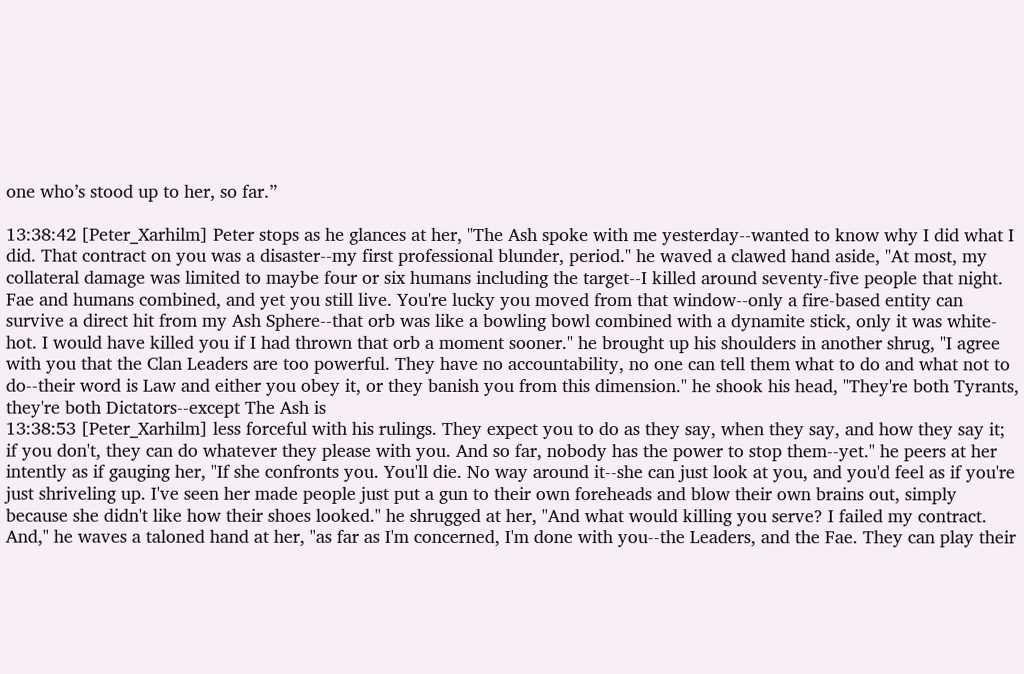one who’s stood up to her, so far.”

13:38:42 [Peter_Xarhilm] Peter stops as he glances at her, "The Ash spoke with me yesterday--wanted to know why I did what I did. That contract on you was a disaster--my first professional blunder, period." he waved a clawed hand aside, "At most, my collateral damage was limited to maybe four or six humans including the target--I killed around seventy-five people that night. Fae and humans combined, and yet you still live. You're lucky you moved from that window--only a fire-based entity can survive a direct hit from my Ash Sphere--that orb was like a bowling bowl combined with a dynamite stick, only it was white-hot. I would have killed you if I had thrown that orb a moment sooner." he brought up his shoulders in another shrug, "I agree with you that the Clan Leaders are too powerful. They have no accountability, no one can tell them what to do and what not to do--their word is Law and either you obey it, or they banish you from this dimension." he shook his head, "They're both Tyrants, they're both Dictators--except The Ash is
13:38:53 [Peter_Xarhilm] less forceful with his rulings. They expect you to do as they say, when they say, and how they say it; if you don't, they can do whatever they please with you. And so far, nobody has the power to stop them--yet." he peers at her intently as if gauging her, "If she confronts you. You'll die. No way around it--she can just look at you, and you'd feel as if you're just shriveling up. I've seen her made people just put a gun to their own foreheads and blow their own brains out, simply because she didn't like how their shoes looked." he shrugged at her, "And what would killing you serve? I failed my contract. And," he waves a taloned hand at her, "as far as I'm concerned, I'm done with you--the Leaders, and the Fae. They can play their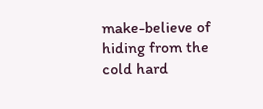make-believe of hiding from the cold hard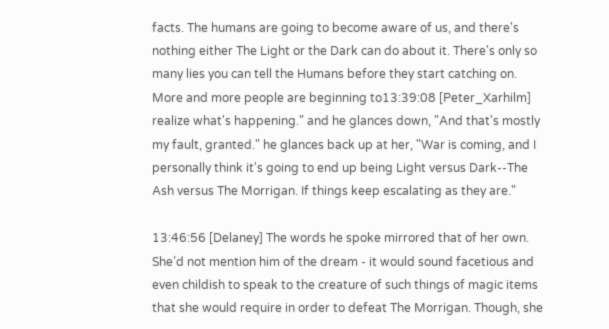facts. The humans are going to become aware of us, and there's nothing either The Light or the Dark can do about it. There's only so many lies you can tell the Humans before they start catching on. More and more people are beginning to13:39:08 [Peter_Xarhilm] realize what's happening." and he glances down, "And that's mostly my fault, granted." he glances back up at her, "War is coming, and I personally think it's going to end up being Light versus Dark--The Ash versus The Morrigan. If things keep escalating as they are."

13:46:56 [Delaney] The words he spoke mirrored that of her own. She’d not mention him of the dream - it would sound facetious and even childish to speak to the creature of such things of magic items that she would require in order to defeat The Morrigan. Though, she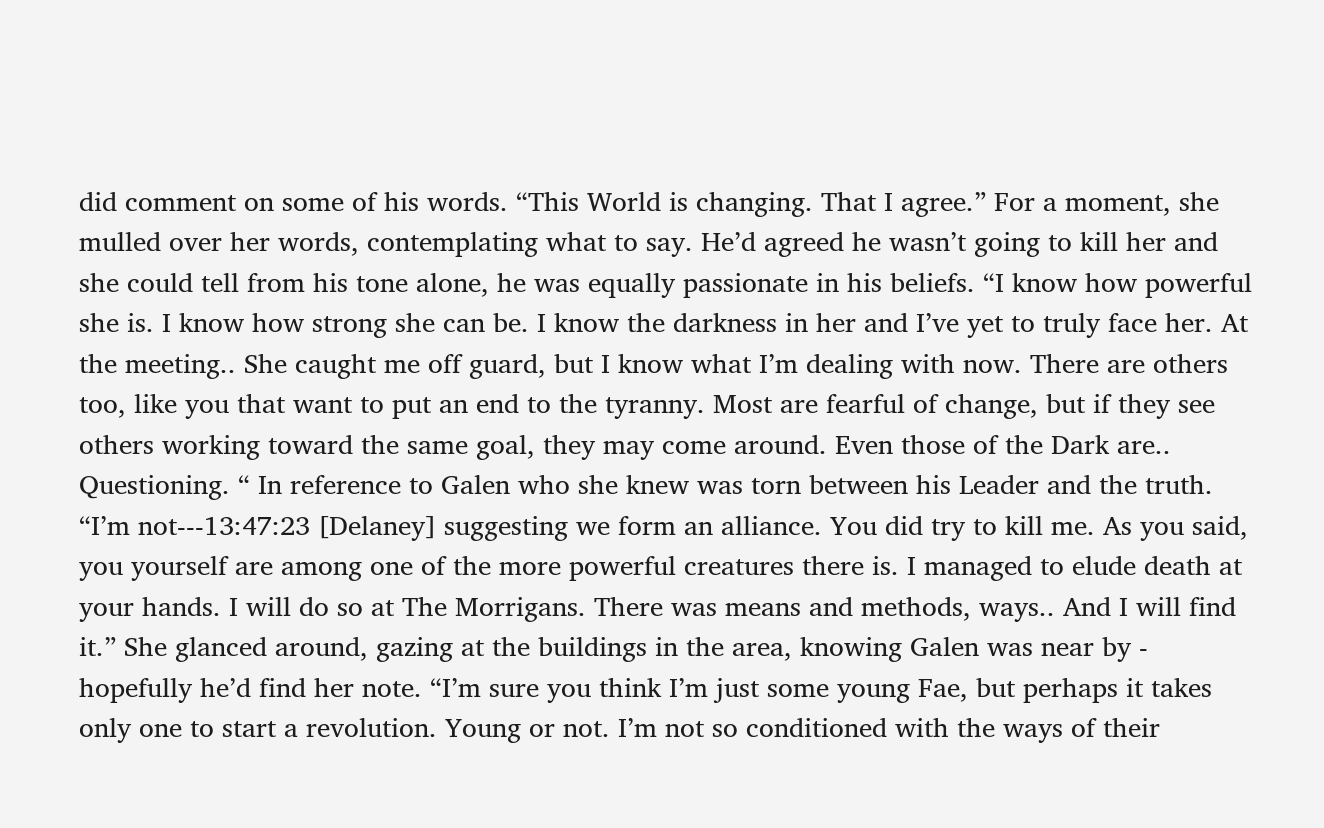did comment on some of his words. “This World is changing. That I agree.” For a moment, she mulled over her words, contemplating what to say. He’d agreed he wasn’t going to kill her and she could tell from his tone alone, he was equally passionate in his beliefs. “I know how powerful she is. I know how strong she can be. I know the darkness in her and I’ve yet to truly face her. At the meeting.. She caught me off guard, but I know what I’m dealing with now. There are others too, like you that want to put an end to the tyranny. Most are fearful of change, but if they see others working toward the same goal, they may come around. Even those of the Dark are.. Questioning. “ In reference to Galen who she knew was torn between his Leader and the truth. “I’m not---13:47:23 [Delaney] suggesting we form an alliance. You did try to kill me. As you said, you yourself are among one of the more powerful creatures there is. I managed to elude death at your hands. I will do so at The Morrigans. There was means and methods, ways.. And I will find it.” She glanced around, gazing at the buildings in the area, knowing Galen was near by - hopefully he’d find her note. “I’m sure you think I’m just some young Fae, but perhaps it takes only one to start a revolution. Young or not. I’m not so conditioned with the ways of their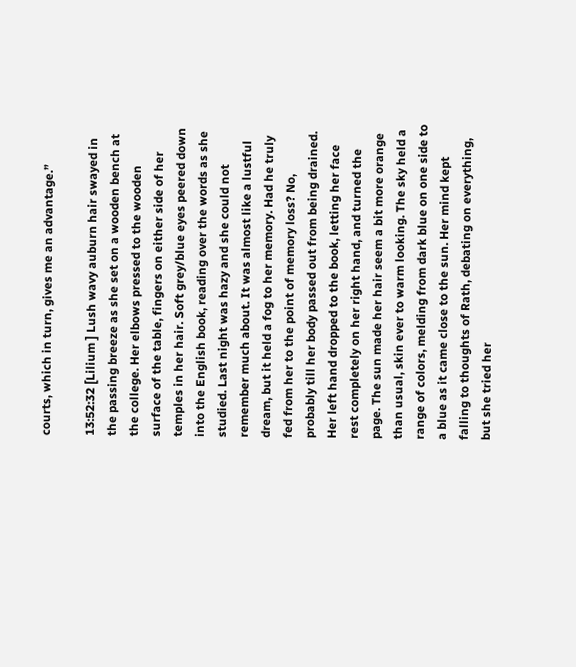courts, which in turn, gives me an advantage.”

13:52:32 [Lilium ] Lush wavy auburn hair swayed in the passing breeze as she set on a wooden bench at the college. Her elbows pressed to the wooden surface of the table, fingers on either side of her temples in her hair. Soft grey/blue eyes peered down into the English book, reading over the words as she studied. Last night was hazy and she could not remember much about. It was almost like a lustful dream, but it held a fog to her memory. Had he truly fed from her to the point of memory loss? No, probably till her body passed out from being drained. Her left hand dropped to the book, letting her face rest completely on her right hand, and turned the page. The sun made her hair seem a bit more orange than usual, skin ever to warm looking. The sky held a range of colors, melding from dark blue on one side to a blue as it came close to the sun. Her mind kept falling to thoughts of Rath, debating on everything, but she tried her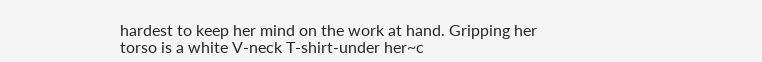hardest to keep her mind on the work at hand. Gripping her torso is a white V-neck T-shirt-under her~c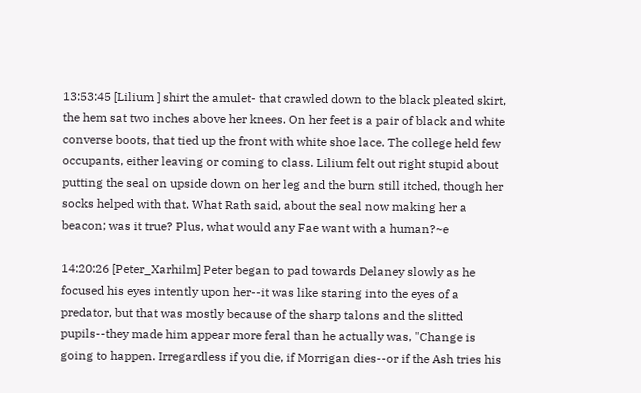13:53:45 [Lilium ] shirt the amulet- that crawled down to the black pleated skirt, the hem sat two inches above her knees. On her feet is a pair of black and white converse boots, that tied up the front with white shoe lace. The college held few occupants, either leaving or coming to class. Lilium felt out right stupid about putting the seal on upside down on her leg and the burn still itched, though her socks helped with that. What Rath said, about the seal now making her a beacon; was it true? Plus, what would any Fae want with a human?~e

14:20:26 [Peter_Xarhilm] Peter began to pad towards Delaney slowly as he focused his eyes intently upon her--it was like staring into the eyes of a predator, but that was mostly because of the sharp talons and the slitted pupils--they made him appear more feral than he actually was, "Change is going to happen. Irregardless if you die, if Morrigan dies--or if the Ash tries his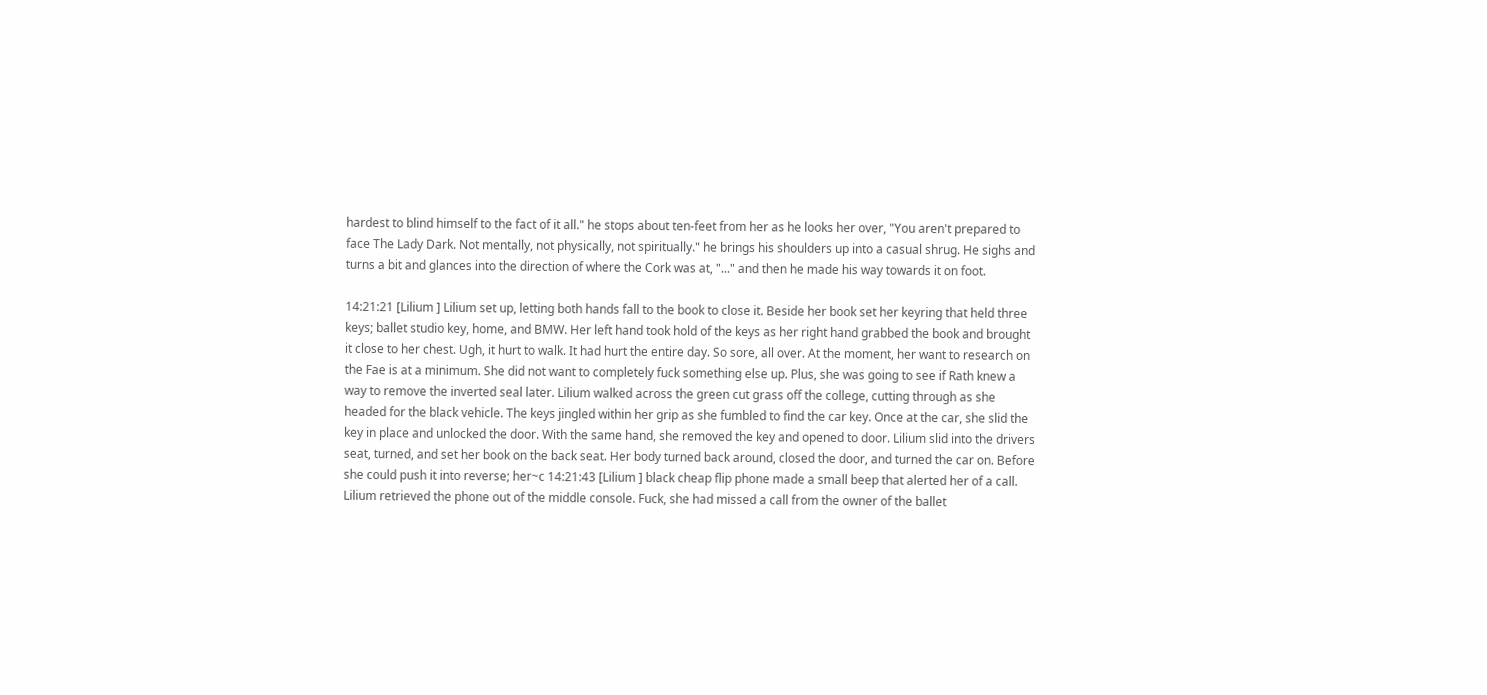hardest to blind himself to the fact of it all." he stops about ten-feet from her as he looks her over, "You aren't prepared to face The Lady Dark. Not mentally, not physically, not spiritually." he brings his shoulders up into a casual shrug. He sighs and turns a bit and glances into the direction of where the Cork was at, "..." and then he made his way towards it on foot.

14:21:21 [Lilium ] Lilium set up, letting both hands fall to the book to close it. Beside her book set her keyring that held three keys; ballet studio key, home, and BMW. Her left hand took hold of the keys as her right hand grabbed the book and brought it close to her chest. Ugh, it hurt to walk. It had hurt the entire day. So sore, all over. At the moment, her want to research on the Fae is at a minimum. She did not want to completely fuck something else up. Plus, she was going to see if Rath knew a way to remove the inverted seal later. Lilium walked across the green cut grass off the college, cutting through as she headed for the black vehicle. The keys jingled within her grip as she fumbled to find the car key. Once at the car, she slid the key in place and unlocked the door. With the same hand, she removed the key and opened to door. Lilium slid into the drivers seat, turned, and set her book on the back seat. Her body turned back around, closed the door, and turned the car on. Before she could push it into reverse; her~c 14:21:43 [Lilium ] black cheap flip phone made a small beep that alerted her of a call. Lilium retrieved the phone out of the middle console. Fuck, she had missed a call from the owner of the ballet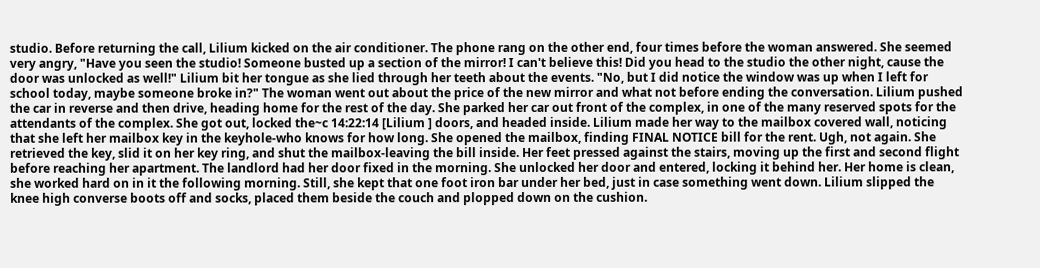studio. Before returning the call, Lilium kicked on the air conditioner. The phone rang on the other end, four times before the woman answered. She seemed very angry, "Have you seen the studio! Someone busted up a section of the mirror! I can't believe this! Did you head to the studio the other night, cause the door was unlocked as well!" Lilium bit her tongue as she lied through her teeth about the events. "No, but I did notice the window was up when I left for school today, maybe someone broke in?" The woman went out about the price of the new mirror and what not before ending the conversation. Lilium pushed the car in reverse and then drive, heading home for the rest of the day. She parked her car out front of the complex, in one of the many reserved spots for the attendants of the complex. She got out, locked the~c 14:22:14 [Lilium ] doors, and headed inside. Lilium made her way to the mailbox covered wall, noticing that she left her mailbox key in the keyhole-who knows for how long. She opened the mailbox, finding FINAL NOTICE bill for the rent. Ugh, not again. She retrieved the key, slid it on her key ring, and shut the mailbox-leaving the bill inside. Her feet pressed against the stairs, moving up the first and second flight before reaching her apartment. The landlord had her door fixed in the morning. She unlocked her door and entered, locking it behind her. Her home is clean, she worked hard on in it the following morning. Still, she kept that one foot iron bar under her bed, just in case something went down. Lilium slipped the knee high converse boots off and socks, placed them beside the couch and plopped down on the cushion.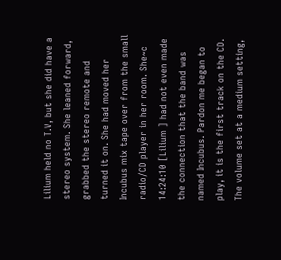Lilium held no T.V, but she did have a stereo system. She leaned forward, grabbed the stereo remote and turned it on. She had moved her Incubus mix tape over from the small radio/CD player in her room. She~c 14:24:10 [Lilium ] had not even made the connection that the band was named Incubus. Pardon me began to play, it is the first track on the CD. The volume set at a medium setting,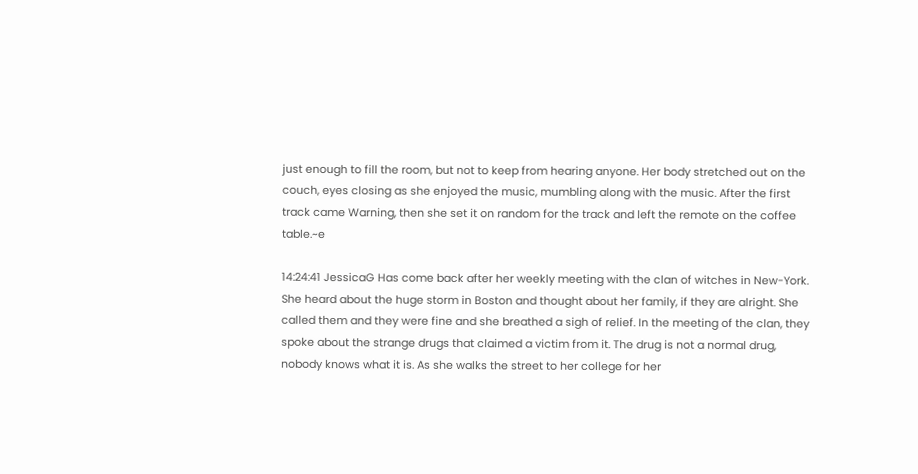just enough to fill the room, but not to keep from hearing anyone. Her body stretched out on the couch, eyes closing as she enjoyed the music, mumbling along with the music. After the first track came Warning, then she set it on random for the track and left the remote on the coffee table.~e

14:24:41 JessicaG Has come back after her weekly meeting with the clan of witches in New-York. She heard about the huge storm in Boston and thought about her family, if they are alright. She called them and they were fine and she breathed a sigh of relief. In the meeting of the clan, they spoke about the strange drugs that claimed a victim from it. The drug is not a normal drug, nobody knows what it is. As she walks the street to her college for her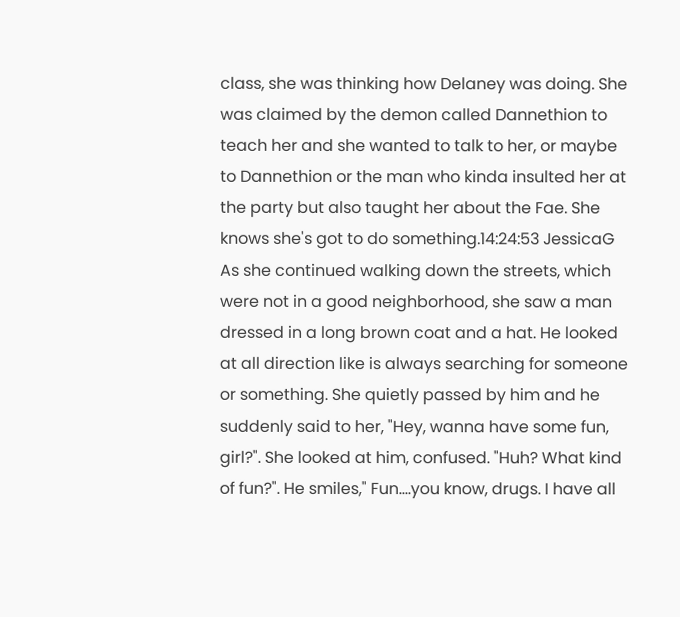class, she was thinking how Delaney was doing. She was claimed by the demon called Dannethion to teach her and she wanted to talk to her, or maybe to Dannethion or the man who kinda insulted her at the party but also taught her about the Fae. She knows she's got to do something.14:24:53 JessicaG As she continued walking down the streets, which were not in a good neighborhood, she saw a man dressed in a long brown coat and a hat. He looked at all direction like is always searching for someone or something. She quietly passed by him and he suddenly said to her, "Hey, wanna have some fun, girl?". She looked at him, confused. "Huh? What kind of fun?". He smiles," Fun….you know, drugs. I have all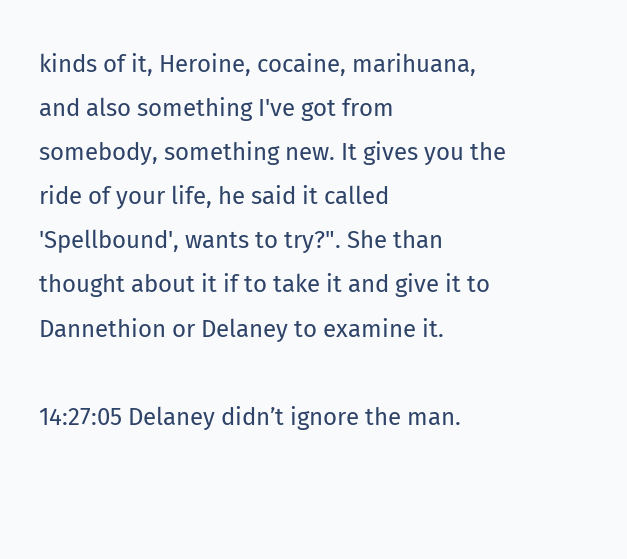kinds of it, Heroine, cocaine, marihuana, and also something I've got from somebody, something new. It gives you the ride of your life, he said it called 'Spellbound', wants to try?". She than thought about it if to take it and give it to Dannethion or Delaney to examine it.

14:27:05 Delaney didn’t ignore the man.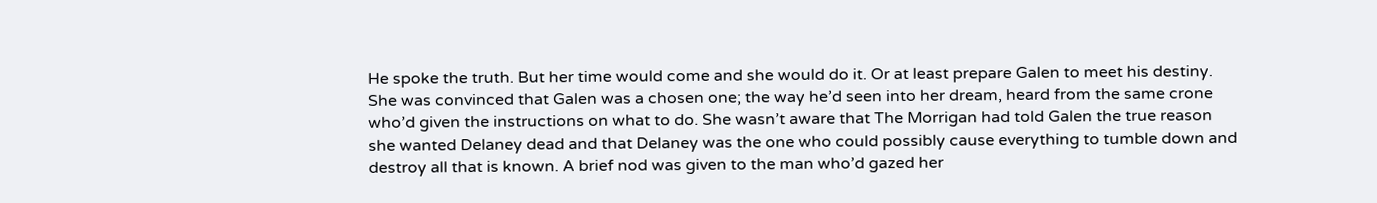He spoke the truth. But her time would come and she would do it. Or at least prepare Galen to meet his destiny. She was convinced that Galen was a chosen one; the way he’d seen into her dream, heard from the same crone who’d given the instructions on what to do. She wasn’t aware that The Morrigan had told Galen the true reason she wanted Delaney dead and that Delaney was the one who could possibly cause everything to tumble down and destroy all that is known. A brief nod was given to the man who’d gazed her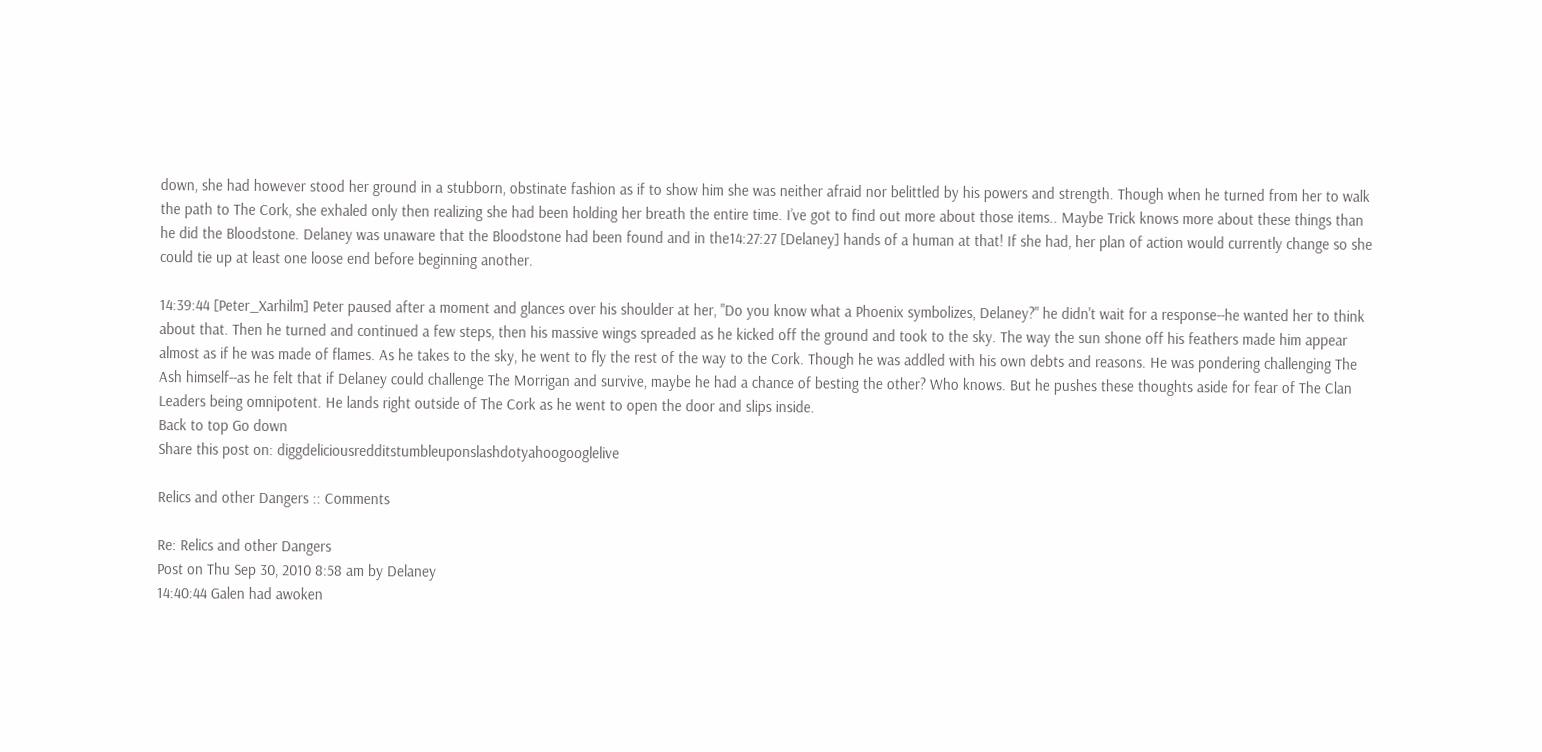down, she had however stood her ground in a stubborn, obstinate fashion as if to show him she was neither afraid nor belittled by his powers and strength. Though when he turned from her to walk the path to The Cork, she exhaled only then realizing she had been holding her breath the entire time. I’ve got to find out more about those items.. Maybe Trick knows more about these things than he did the Bloodstone. Delaney was unaware that the Bloodstone had been found and in the14:27:27 [Delaney] hands of a human at that! If she had, her plan of action would currently change so she could tie up at least one loose end before beginning another.

14:39:44 [Peter_Xarhilm] Peter paused after a moment and glances over his shoulder at her, "Do you know what a Phoenix symbolizes, Delaney?" he didn't wait for a response--he wanted her to think about that. Then he turned and continued a few steps, then his massive wings spreaded as he kicked off the ground and took to the sky. The way the sun shone off his feathers made him appear almost as if he was made of flames. As he takes to the sky, he went to fly the rest of the way to the Cork. Though he was addled with his own debts and reasons. He was pondering challenging The Ash himself--as he felt that if Delaney could challenge The Morrigan and survive, maybe he had a chance of besting the other? Who knows. But he pushes these thoughts aside for fear of The Clan Leaders being omnipotent. He lands right outside of The Cork as he went to open the door and slips inside.
Back to top Go down
Share this post on: diggdeliciousredditstumbleuponslashdotyahoogooglelive

Relics and other Dangers :: Comments

Re: Relics and other Dangers
Post on Thu Sep 30, 2010 8:58 am by Delaney
14:40:44 Galen had awoken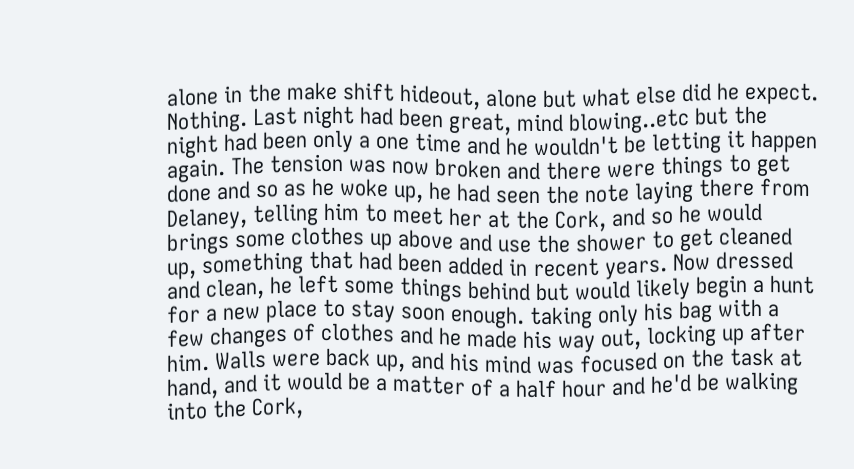alone in the make shift hideout, alone but what else did he expect. Nothing. Last night had been great, mind blowing..etc but the night had been only a one time and he wouldn't be letting it happen again. The tension was now broken and there were things to get done and so as he woke up, he had seen the note laying there from Delaney, telling him to meet her at the Cork, and so he would brings some clothes up above and use the shower to get cleaned up, something that had been added in recent years. Now dressed and clean, he left some things behind but would likely begin a hunt for a new place to stay soon enough. taking only his bag with a few changes of clothes and he made his way out, locking up after him. Walls were back up, and his mind was focused on the task at hand, and it would be a matter of a half hour and he'd be walking into the Cork,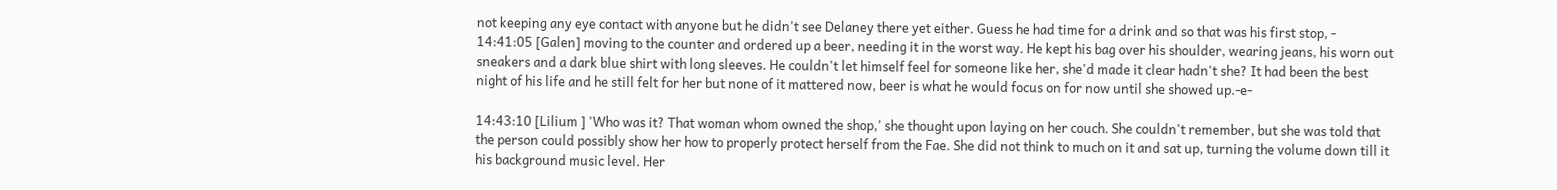not keeping any eye contact with anyone but he didn't see Delaney there yet either. Guess he had time for a drink and so that was his first stop, -
14:41:05 [Galen] moving to the counter and ordered up a beer, needing it in the worst way. He kept his bag over his shoulder, wearing jeans, his worn out sneakers and a dark blue shirt with long sleeves. He couldn't let himself feel for someone like her, she'd made it clear hadn't she? It had been the best night of his life and he still felt for her but none of it mattered now, beer is what he would focus on for now until she showed up.-e-

14:43:10 [Lilium ] 'Who was it? That woman whom owned the shop,' she thought upon laying on her couch. She couldn't remember, but she was told that the person could possibly show her how to properly protect herself from the Fae. She did not think to much on it and sat up, turning the volume down till it his background music level. Her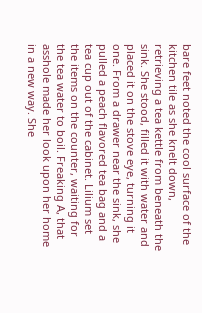bare feet noted the cool surface of the kitchen tile as she knelt down, retrieving a tea kettle from beneath the sink. She stood, filled it with water and placed it on the stove eye, turning it one. From a drawer near the sink, she pulled a peach flavored tea bag and a tea cup out of the cabinet. Lilium set the items on the counter, waiting for the tea water to boil. Freaking A, that asshole made her look upon her home in a new way. She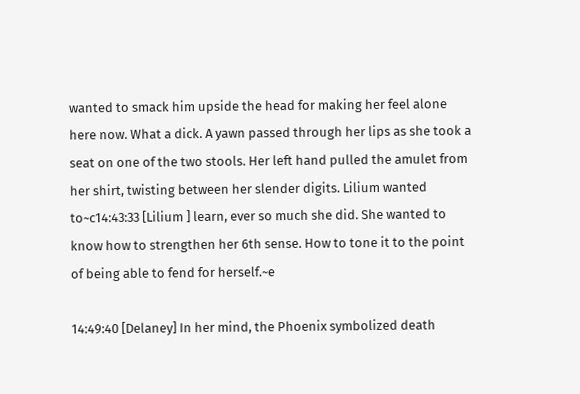wanted to smack him upside the head for making her feel alone here now. What a dick. A yawn passed through her lips as she took a seat on one of the two stools. Her left hand pulled the amulet from her shirt, twisting between her slender digits. Lilium wanted to~c14:43:33 [Lilium ] learn, ever so much she did. She wanted to know how to strengthen her 6th sense. How to tone it to the point of being able to fend for herself.~e

14:49:40 [Delaney] In her mind, the Phoenix symbolized death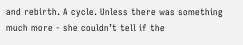and rebirth. A cycle. Unless there was something much more - she couldn’t tell if the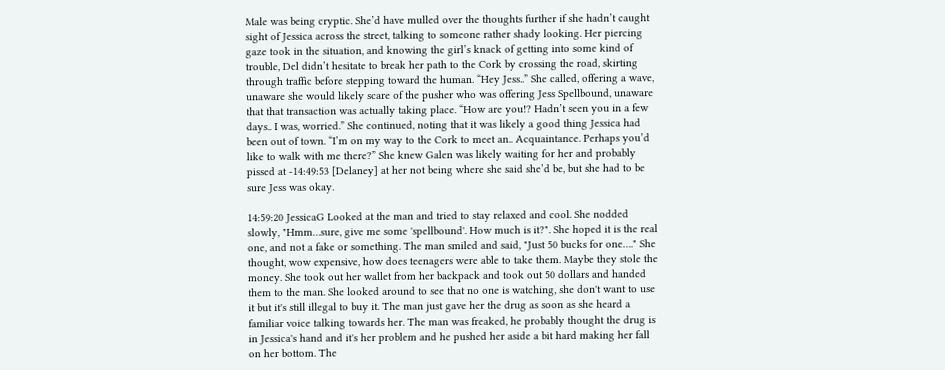Male was being cryptic. She’d have mulled over the thoughts further if she hadn’t caught sight of Jessica across the street, talking to someone rather shady looking. Her piercing gaze took in the situation, and knowing the girl’s knack of getting into some kind of trouble, Del didn’t hesitate to break her path to the Cork by crossing the road, skirting through traffic before stepping toward the human. “Hey Jess..” She called, offering a wave, unaware she would likely scare of the pusher who was offering Jess Spellbound, unaware that that transaction was actually taking place. “How are you!? Hadn’t seen you in a few days.. I was, worried.” She continued, noting that it was likely a good thing Jessica had been out of town. “I’m on my way to the Cork to meet an.. Acquaintance. Perhaps you’d like to walk with me there?” She knew Galen was likely waiting for her and probably pissed at -14:49:53 [Delaney] at her not being where she said she’d be, but she had to be sure Jess was okay.

14:59:20 JessicaG Looked at the man and tried to stay relaxed and cool. She nodded slowly, "Hmm…sure, give me some 'spellbound'. How much is it?". She hoped it is the real one, and not a fake or something. The man smiled and said, "Just 50 bucks for one…." She thought, wow expensive, how does teenagers were able to take them. Maybe they stole the money. She took out her wallet from her backpack and took out 50 dollars and handed them to the man. She looked around to see that no one is watching, she don't want to use it but it's still illegal to buy it. The man just gave her the drug as soon as she heard a familiar voice talking towards her. The man was freaked, he probably thought the drug is in Jessica's hand and it's her problem and he pushed her aside a bit hard making her fall on her bottom. The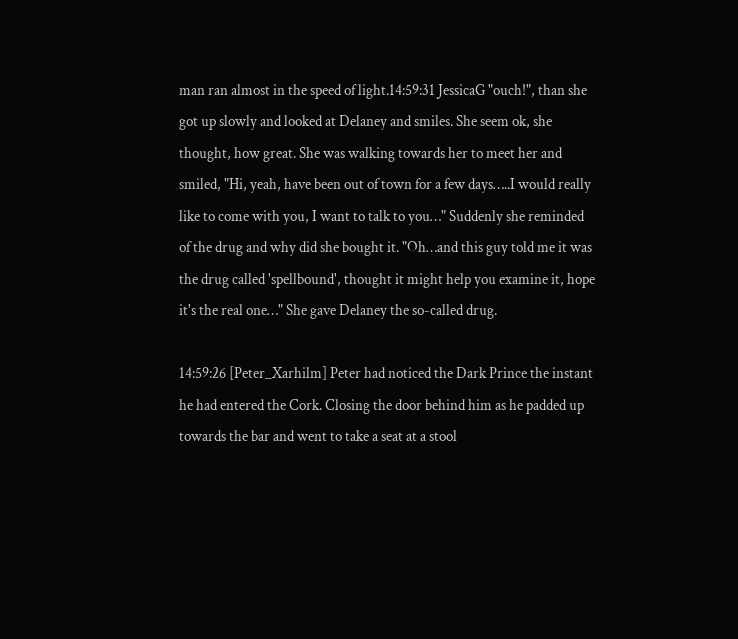man ran almost in the speed of light.14:59:31 JessicaG "ouch!", than she got up slowly and looked at Delaney and smiles. She seem ok, she thought, how great. She was walking towards her to meet her and smiled, "Hi, yeah, have been out of town for a few days…..I would really like to come with you, I want to talk to you…" Suddenly she reminded of the drug and why did she bought it. "Oh…and this guy told me it was the drug called 'spellbound', thought it might help you examine it, hope it's the real one…" She gave Delaney the so-called drug.

14:59:26 [Peter_Xarhilm] Peter had noticed the Dark Prince the instant he had entered the Cork. Closing the door behind him as he padded up towards the bar and went to take a seat at a stool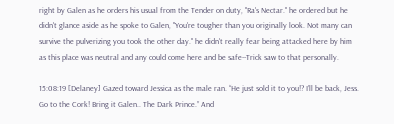right by Galen as he orders his usual from the Tender on duty, "Ra's Nectar." he ordered but he didn't glance aside as he spoke to Galen, "You're tougher than you originally look. Not many can survive the pulverizing you took the other day." he didn't really fear being attacked here by him as this place was neutral and any could come here and be safe--Trick saw to that personally.

15:08:19 [Delaney] Gazed toward Jessica as the male ran. “He just sold it to you!? I’ll be back, Jess. Go to the Cork! Bring it Galen.. The Dark Prince.” And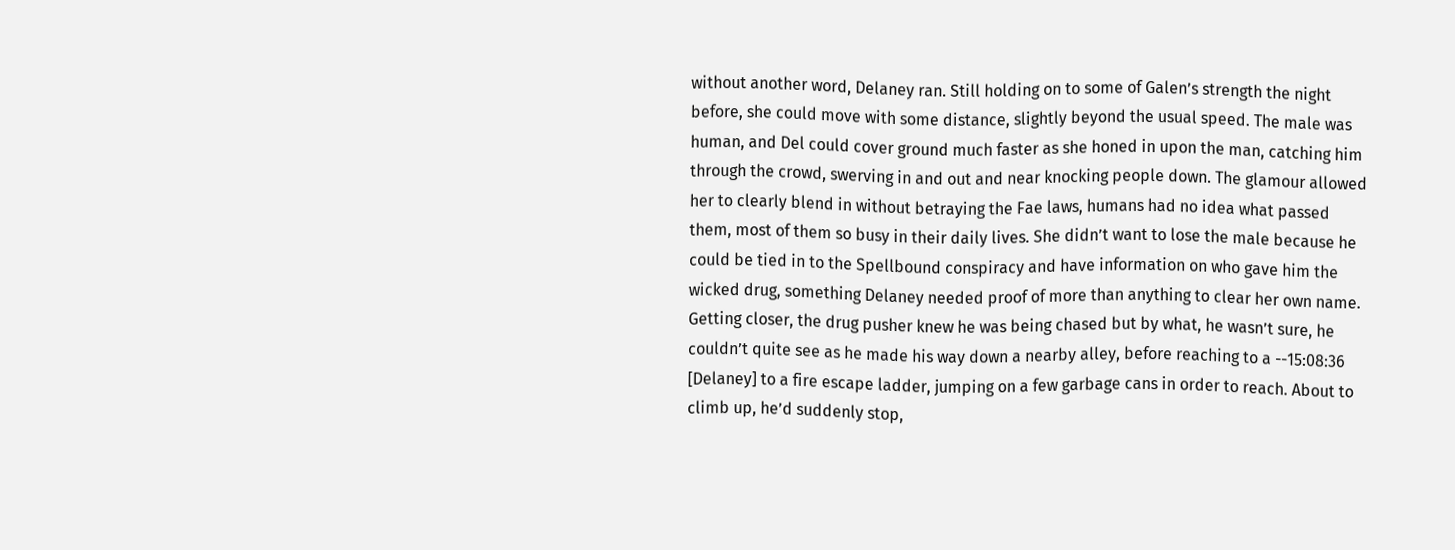without another word, Delaney ran. Still holding on to some of Galen’s strength the night before, she could move with some distance, slightly beyond the usual speed. The male was human, and Del could cover ground much faster as she honed in upon the man, catching him through the crowd, swerving in and out and near knocking people down. The glamour allowed her to clearly blend in without betraying the Fae laws, humans had no idea what passed them, most of them so busy in their daily lives. She didn’t want to lose the male because he could be tied in to the Spellbound conspiracy and have information on who gave him the wicked drug, something Delaney needed proof of more than anything to clear her own name. Getting closer, the drug pusher knew he was being chased but by what, he wasn’t sure, he couldn’t quite see as he made his way down a nearby alley, before reaching to a --15:08:36 [Delaney] to a fire escape ladder, jumping on a few garbage cans in order to reach. About to climb up, he’d suddenly stop,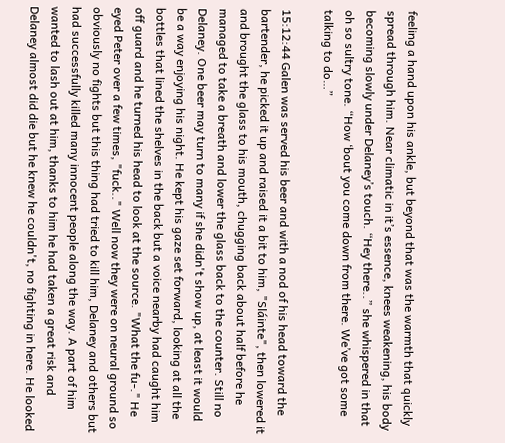feeling a hand upon his ankle, but beyond that was the warmth that quickly spread through him. Near climatic in it’s essence, knees weakening, his body becoming slowly under Delaney’s touch. “Hey there..” she whispered in that oh so sultry tone. “How ‘bout you come down from there. We’ve got some talking to do…”

15:12:44 Galen was served his beer and with a nod of his head toward the bartender, he picked it up and raised it a bit to him, "Sláinte", then lowered it and brought the glass to his mouth, chugging back about half before he managed to take a breath and lower the glass back to the counter. Still no Delaney. One beer may turn to many if she didn't show up, at least it would be a way enjoying his night. He kept his gaze set forward, looking at all the bottles that lined the shelves in the back but a voice nearby had caught him off guard and he turned his head to look at the source. "What the fu-." He eyed Peter over a few times, "fuck.." Well now they were on neural ground so obviously no fights but this thing had tried to kill him, Delaney and others but had successfully killed many innocent people along the way. A part of him wanted to lash out at him, thanks to him he had taken a great risk and Delaney almost did die but he knew he couldn't, no fighting in here. He looked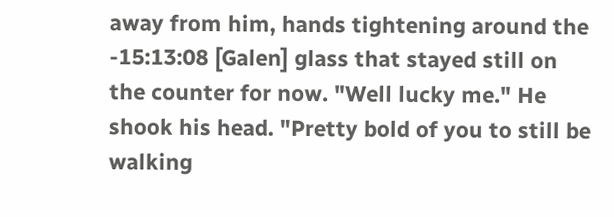away from him, hands tightening around the -15:13:08 [Galen] glass that stayed still on the counter for now. "Well lucky me." He shook his head. "Pretty bold of you to still be walking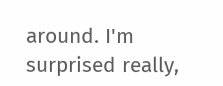around. I'm surprised really,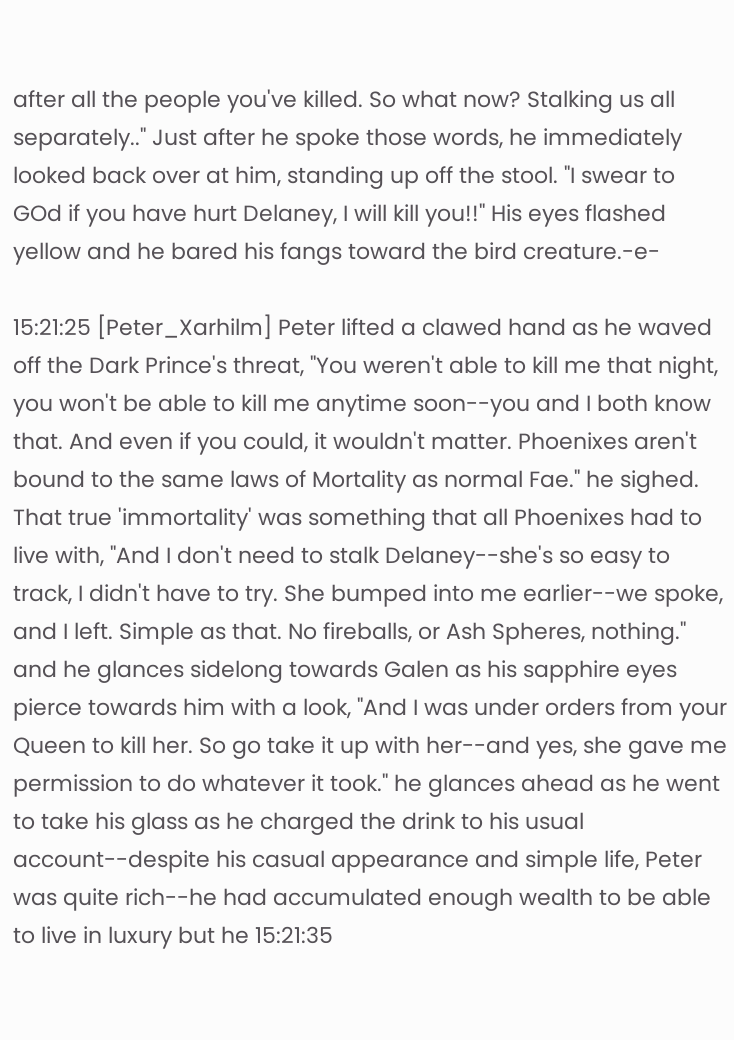after all the people you've killed. So what now? Stalking us all separately.." Just after he spoke those words, he immediately looked back over at him, standing up off the stool. "I swear to GOd if you have hurt Delaney, I will kill you!!" His eyes flashed yellow and he bared his fangs toward the bird creature.-e-

15:21:25 [Peter_Xarhilm] Peter lifted a clawed hand as he waved off the Dark Prince's threat, "You weren't able to kill me that night, you won't be able to kill me anytime soon--you and I both know that. And even if you could, it wouldn't matter. Phoenixes aren't bound to the same laws of Mortality as normal Fae." he sighed. That true 'immortality' was something that all Phoenixes had to live with, "And I don't need to stalk Delaney--she's so easy to track, I didn't have to try. She bumped into me earlier--we spoke, and I left. Simple as that. No fireballs, or Ash Spheres, nothing." and he glances sidelong towards Galen as his sapphire eyes pierce towards him with a look, "And I was under orders from your Queen to kill her. So go take it up with her--and yes, she gave me permission to do whatever it took." he glances ahead as he went to take his glass as he charged the drink to his usual account--despite his casual appearance and simple life, Peter was quite rich--he had accumulated enough wealth to be able to live in luxury but he 15:21:35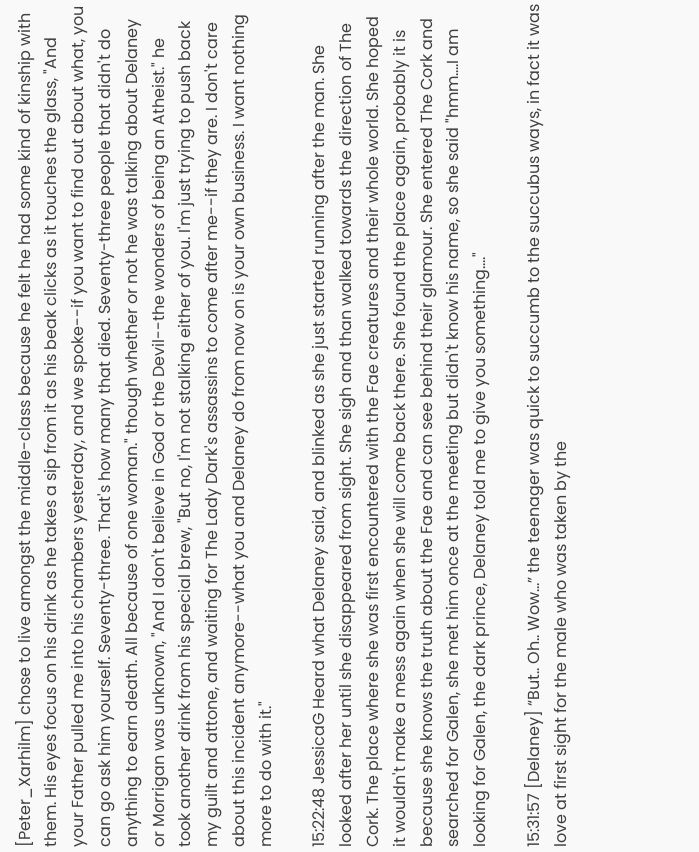[Peter_Xarhilm] chose to live amongst the middle-class because he felt he had some kind of kinship with them. His eyes focus on his drink as he takes a sip from it as his beak clicks as it touches the glass, "And your Father pulled me into his chambers yesterday, and we spoke--if you want to find out about what, you can go ask him yourself. Seventy-three. That's how many that died. Seventy-three people that didn't do anything to earn death. All because of one woman." though whether or not he was talking about Delaney or Morrigan was unknown, "And I don't believe in God or the Devil--the wonders of being an Atheist." he took another drink from his special brew, "But no, I'm not stalking either of you. I'm just trying to push back my guilt and attone, and waiting for The Lady Dark's assassins to come after me--if they are. I don't care about this incident anymore--what you and Delaney do from now on is your own business. I want nothing more to do with it."

15:22:48 JessicaG Heard what Delaney said, and blinked as she just started running after the man. She looked after her until she disappeared from sight. She sigh and than walked towards the direction of The Cork. The place where she was first encountered with the Fae creatures and their whole world. She hoped it wouldn't make a mess again when she will come back there. She found the place again, probably it is because she knows the truth about the Fae and can see behind their glamour. She entered The Cork and searched for Galen, she met him once at the meeting but didn't know his name, so she said "hmm….I am looking for Galen, the dark prince, Delaney told me to give you something…."

15:31:57 [Delaney] “But.. Oh.. Wow…” the teenager was quick to succumb to the succubus ways, in fact it was love at first sight for the male who was taken by the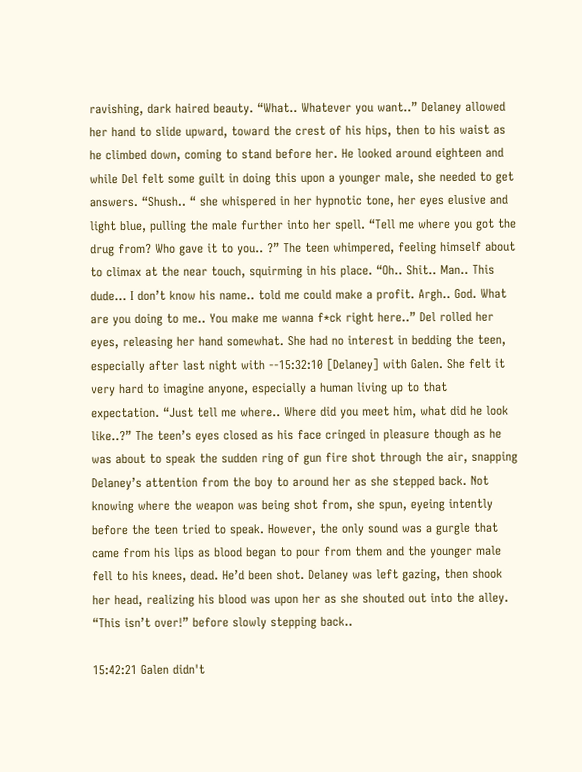ravishing, dark haired beauty. “What.. Whatever you want..” Delaney allowed her hand to slide upward, toward the crest of his hips, then to his waist as he climbed down, coming to stand before her. He looked around eighteen and while Del felt some guilt in doing this upon a younger male, she needed to get answers. “Shush.. “ she whispered in her hypnotic tone, her eyes elusive and light blue, pulling the male further into her spell. “Tell me where you got the drug from? Who gave it to you.. ?” The teen whimpered, feeling himself about to climax at the near touch, squirming in his place. “Oh.. Shit.. Man.. This dude… I don’t know his name.. told me could make a profit. Argh.. God. What are you doing to me.. You make me wanna f*ck right here..” Del rolled her eyes, releasing her hand somewhat. She had no interest in bedding the teen, especially after last night with --15:32:10 [Delaney] with Galen. She felt it very hard to imagine anyone, especially a human living up to that expectation. “Just tell me where.. Where did you meet him, what did he look like..?” The teen’s eyes closed as his face cringed in pleasure though as he was about to speak the sudden ring of gun fire shot through the air, snapping Delaney’s attention from the boy to around her as she stepped back. Not knowing where the weapon was being shot from, she spun, eyeing intently before the teen tried to speak. However, the only sound was a gurgle that came from his lips as blood began to pour from them and the younger male fell to his knees, dead. He’d been shot. Delaney was left gazing, then shook her head, realizing his blood was upon her as she shouted out into the alley. “This isn’t over!” before slowly stepping back..

15:42:21 Galen didn't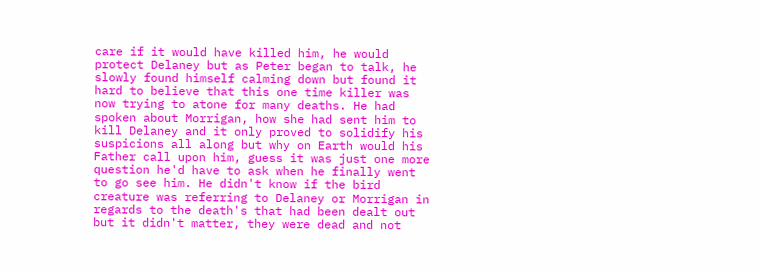care if it would have killed him, he would protect Delaney but as Peter began to talk, he slowly found himself calming down but found it hard to believe that this one time killer was now trying to atone for many deaths. He had spoken about Morrigan, how she had sent him to kill Delaney and it only proved to solidify his suspicions all along but why on Earth would his Father call upon him, guess it was just one more question he'd have to ask when he finally went to go see him. He didn't know if the bird creature was referring to Delaney or Morrigan in regards to the death's that had been dealt out but it didn't matter, they were dead and not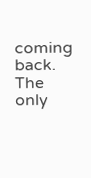coming back. The only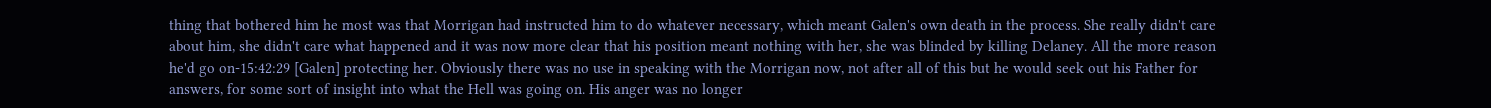thing that bothered him he most was that Morrigan had instructed him to do whatever necessary, which meant Galen's own death in the process. She really didn't care about him, she didn't care what happened and it was now more clear that his position meant nothing with her, she was blinded by killing Delaney. All the more reason he'd go on-15:42:29 [Galen] protecting her. Obviously there was no use in speaking with the Morrigan now, not after all of this but he would seek out his Father for answers, for some sort of insight into what the Hell was going on. His anger was no longer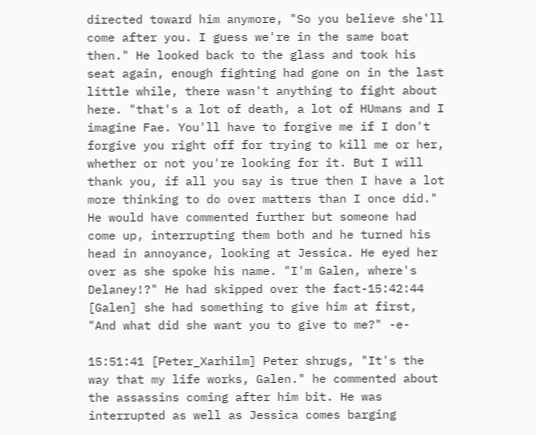directed toward him anymore, "So you believe she'll come after you. I guess we're in the same boat then." He looked back to the glass and took his seat again, enough fighting had gone on in the last little while, there wasn't anything to fight about here. "that's a lot of death, a lot of HUmans and I imagine Fae. You'll have to forgive me if I don't forgive you right off for trying to kill me or her, whether or not you're looking for it. But I will thank you, if all you say is true then I have a lot more thinking to do over matters than I once did." He would have commented further but someone had come up, interrupting them both and he turned his head in annoyance, looking at Jessica. He eyed her over as she spoke his name. "I'm Galen, where's Delaney!?" He had skipped over the fact-15:42:44 [Galen] she had something to give him at first, "And what did she want you to give to me?" -e-

15:51:41 [Peter_Xarhilm] Peter shrugs, "It's the way that my life works, Galen." he commented about the assassins coming after him bit. He was interrupted as well as Jessica comes barging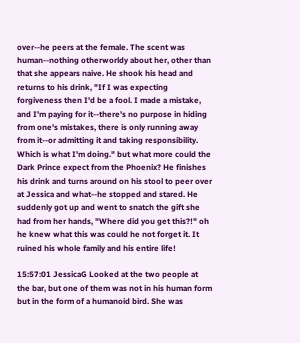over--he peers at the female. The scent was human--nothing otherworldy about her, other than that she appears naive. He shook his head and returns to his drink, "If I was expecting forgiveness then I'd be a fool. I made a mistake, and I'm paying for it--there's no purpose in hiding from one's mistakes, there is only running away from it--or admitting it and taking responsibility. Which is what I'm doing." but what more could the Dark Prince expect from the Phoenix? He finishes his drink and turns around on his stool to peer over at Jessica and what--he stopped and stared. He suddenly got up and went to snatch the gift she had from her hands, "Where did you get this?!" oh he knew what this was could he not forget it. It ruined his whole family and his entire life!

15:57:01 JessicaG Looked at the two people at the bar, but one of them was not in his human form but in the form of a humanoid bird. She was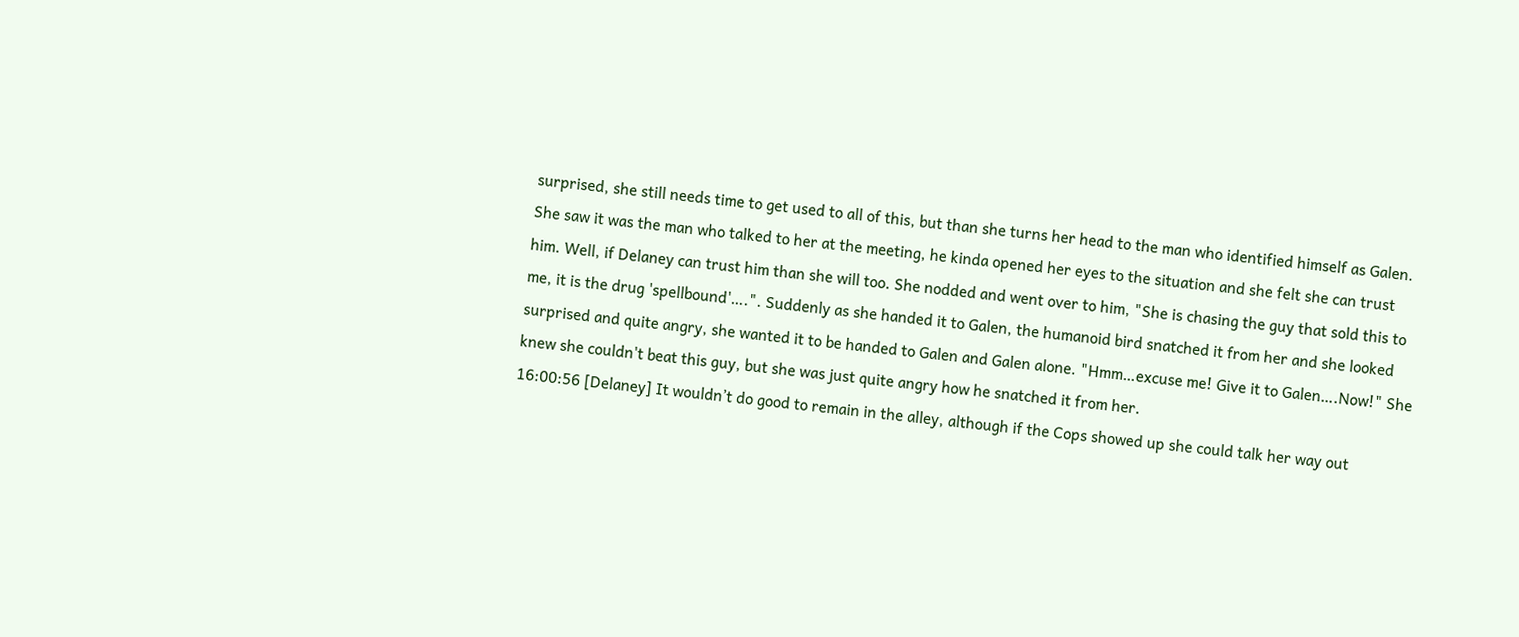surprised, she still needs time to get used to all of this, but than she turns her head to the man who identified himself as Galen. She saw it was the man who talked to her at the meeting, he kinda opened her eyes to the situation and she felt she can trust him. Well, if Delaney can trust him than she will too. She nodded and went over to him, "She is chasing the guy that sold this to me, it is the drug 'spellbound'….". Suddenly as she handed it to Galen, the humanoid bird snatched it from her and she looked surprised and quite angry, she wanted it to be handed to Galen and Galen alone. "Hmm…excuse me! Give it to Galen….Now!" She knew she couldn't beat this guy, but she was just quite angry how he snatched it from her.
16:00:56 [Delaney] It wouldn’t do good to remain in the alley, although if the Cops showed up she could talk her way out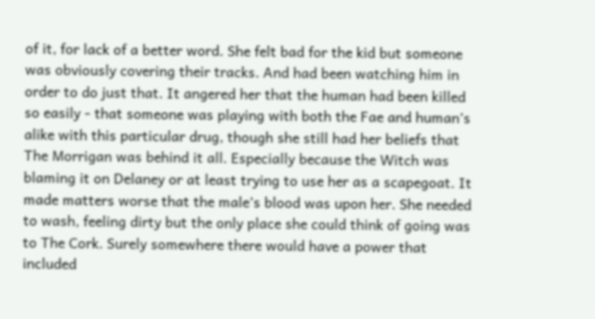of it, for lack of a better word. She felt bad for the kid but someone was obviously covering their tracks. And had been watching him in order to do just that. It angered her that the human had been killed so easily - that someone was playing with both the Fae and human’s alike with this particular drug, though she still had her beliefs that The Morrigan was behind it all. Especially because the Witch was blaming it on Delaney or at least trying to use her as a scapegoat. It made matters worse that the male’s blood was upon her. She needed to wash, feeling dirty but the only place she could think of going was to The Cork. Surely somewhere there would have a power that included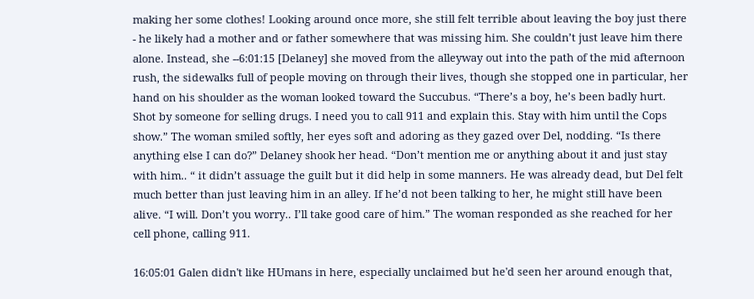making her some clothes! Looking around once more, she still felt terrible about leaving the boy just there - he likely had a mother and or father somewhere that was missing him. She couldn’t just leave him there alone. Instead, she --6:01:15 [Delaney] she moved from the alleyway out into the path of the mid afternoon rush, the sidewalks full of people moving on through their lives, though she stopped one in particular, her hand on his shoulder as the woman looked toward the Succubus. “There’s a boy, he’s been badly hurt. Shot by someone for selling drugs. I need you to call 911 and explain this. Stay with him until the Cops show.” The woman smiled softly, her eyes soft and adoring as they gazed over Del, nodding. “Is there anything else I can do?” Delaney shook her head. “Don’t mention me or anything about it and just stay with him.. “ it didn’t assuage the guilt but it did help in some manners. He was already dead, but Del felt much better than just leaving him in an alley. If he’d not been talking to her, he might still have been alive. “I will. Don’t you worry.. I’ll take good care of him.” The woman responded as she reached for her cell phone, calling 911.

16:05:01 Galen didn't like HUmans in here, especially unclaimed but he'd seen her around enough that,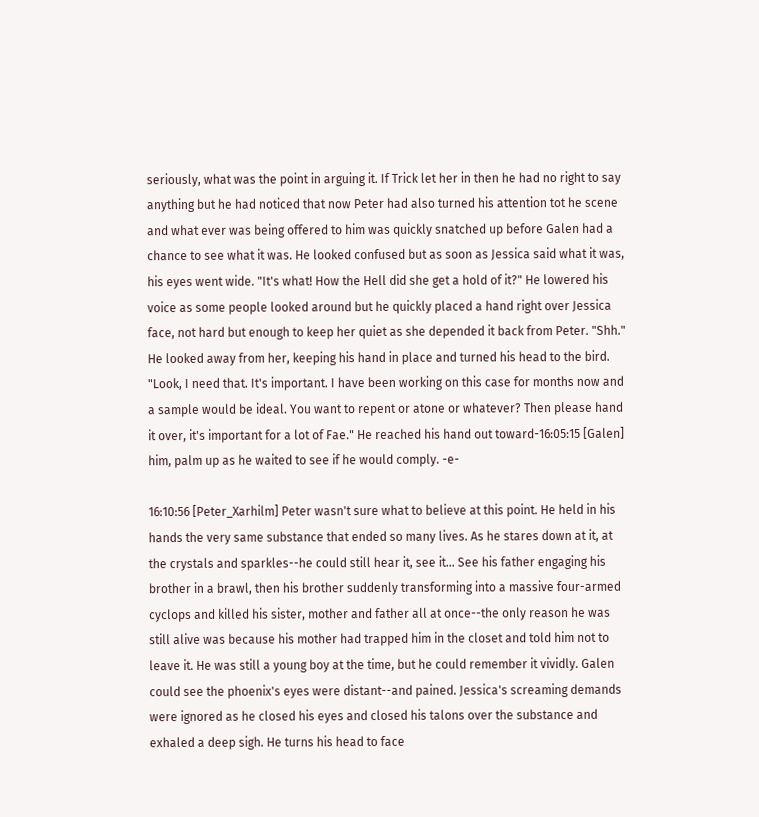seriously, what was the point in arguing it. If Trick let her in then he had no right to say anything but he had noticed that now Peter had also turned his attention tot he scene and what ever was being offered to him was quickly snatched up before Galen had a chance to see what it was. He looked confused but as soon as Jessica said what it was, his eyes went wide. "It's what! How the Hell did she get a hold of it?" He lowered his voice as some people looked around but he quickly placed a hand right over Jessica face, not hard but enough to keep her quiet as she depended it back from Peter. "Shh." He looked away from her, keeping his hand in place and turned his head to the bird. "Look, I need that. It's important. I have been working on this case for months now and a sample would be ideal. You want to repent or atone or whatever? Then please hand it over, it's important for a lot of Fae." He reached his hand out toward-16:05:15 [Galen] him, palm up as he waited to see if he would comply. -e-

16:10:56 [Peter_Xarhilm] Peter wasn't sure what to believe at this point. He held in his hands the very same substance that ended so many lives. As he stares down at it, at the crystals and sparkles--he could still hear it, see it... See his father engaging his brother in a brawl, then his brother suddenly transforming into a massive four-armed cyclops and killed his sister, mother and father all at once--the only reason he was still alive was because his mother had trapped him in the closet and told him not to leave it. He was still a young boy at the time, but he could remember it vividly. Galen could see the phoenix's eyes were distant--and pained. Jessica's screaming demands were ignored as he closed his eyes and closed his talons over the substance and exhaled a deep sigh. He turns his head to face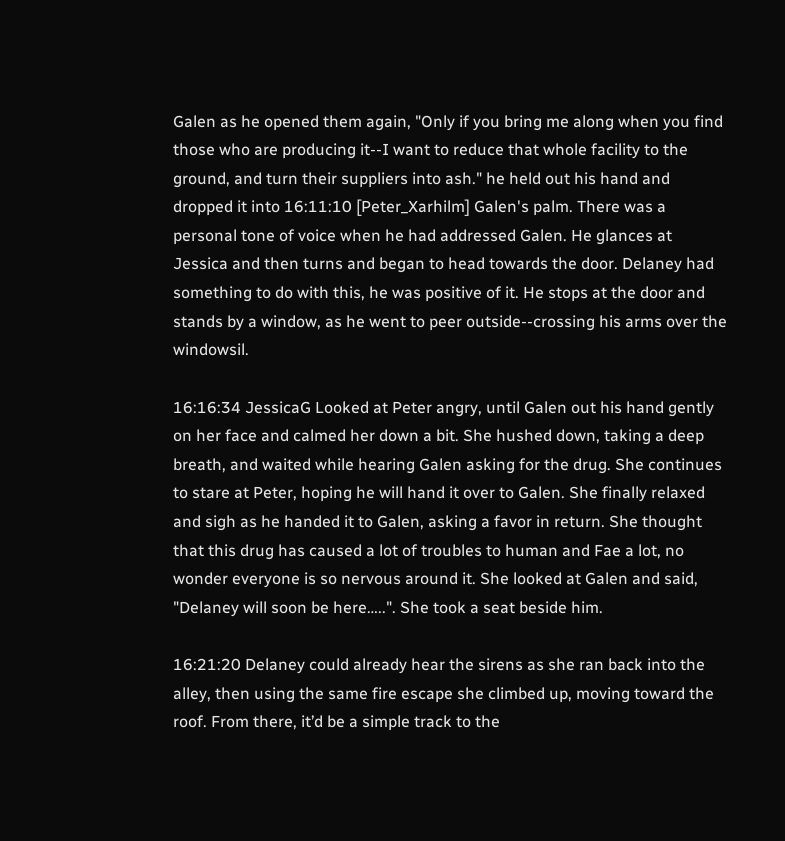Galen as he opened them again, "Only if you bring me along when you find those who are producing it--I want to reduce that whole facility to the ground, and turn their suppliers into ash." he held out his hand and dropped it into 16:11:10 [Peter_Xarhilm] Galen's palm. There was a personal tone of voice when he had addressed Galen. He glances at Jessica and then turns and began to head towards the door. Delaney had something to do with this, he was positive of it. He stops at the door and stands by a window, as he went to peer outside--crossing his arms over the windowsil.

16:16:34 JessicaG Looked at Peter angry, until Galen out his hand gently on her face and calmed her down a bit. She hushed down, taking a deep breath, and waited while hearing Galen asking for the drug. She continues to stare at Peter, hoping he will hand it over to Galen. She finally relaxed and sigh as he handed it to Galen, asking a favor in return. She thought that this drug has caused a lot of troubles to human and Fae a lot, no wonder everyone is so nervous around it. She looked at Galen and said, "Delaney will soon be here…..". She took a seat beside him.

16:21:20 Delaney could already hear the sirens as she ran back into the alley, then using the same fire escape she climbed up, moving toward the roof. From there, it’d be a simple track to the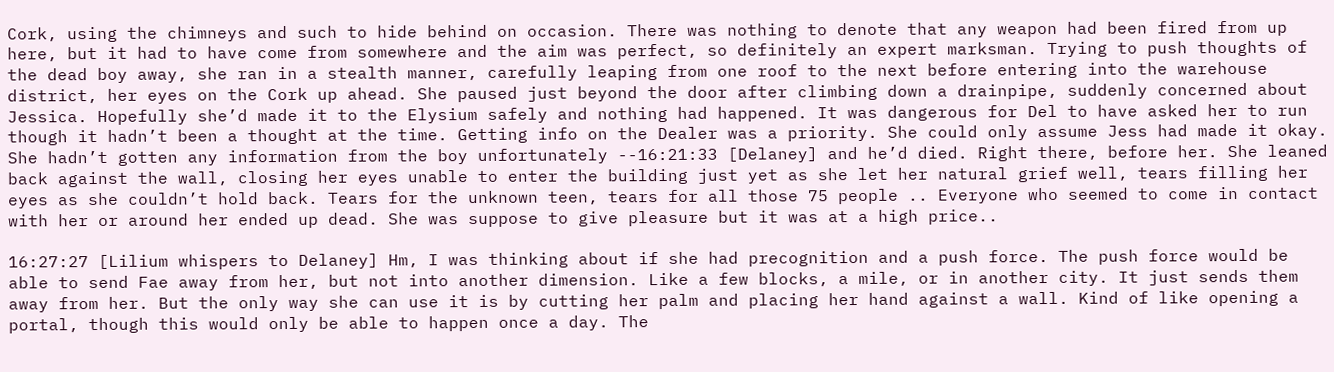Cork, using the chimneys and such to hide behind on occasion. There was nothing to denote that any weapon had been fired from up here, but it had to have come from somewhere and the aim was perfect, so definitely an expert marksman. Trying to push thoughts of the dead boy away, she ran in a stealth manner, carefully leaping from one roof to the next before entering into the warehouse district, her eyes on the Cork up ahead. She paused just beyond the door after climbing down a drainpipe, suddenly concerned about Jessica. Hopefully she’d made it to the Elysium safely and nothing had happened. It was dangerous for Del to have asked her to run though it hadn’t been a thought at the time. Getting info on the Dealer was a priority. She could only assume Jess had made it okay. She hadn’t gotten any information from the boy unfortunately --16:21:33 [Delaney] and he’d died. Right there, before her. She leaned back against the wall, closing her eyes unable to enter the building just yet as she let her natural grief well, tears filling her eyes as she couldn’t hold back. Tears for the unknown teen, tears for all those 75 people .. Everyone who seemed to come in contact with her or around her ended up dead. She was suppose to give pleasure but it was at a high price..

16:27:27 [Lilium whispers to Delaney] Hm, I was thinking about if she had precognition and a push force. The push force would be able to send Fae away from her, but not into another dimension. Like a few blocks, a mile, or in another city. It just sends them away from her. But the only way she can use it is by cutting her palm and placing her hand against a wall. Kind of like opening a portal, though this would only be able to happen once a day. The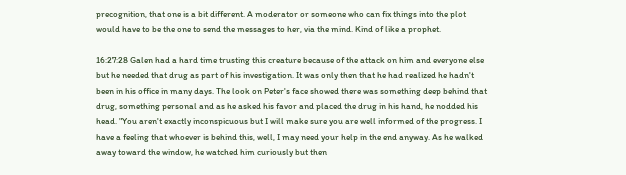precognition, that one is a bit different. A moderator or someone who can fix things into the plot would have to be the one to send the messages to her, via the mind. Kind of like a prophet.

16:27:28 Galen had a hard time trusting this creature because of the attack on him and everyone else but he needed that drug as part of his investigation. It was only then that he had realized he hadn't been in his office in many days. The look on Peter's face showed there was something deep behind that drug, something personal and as he asked his favor and placed the drug in his hand, he nodded his head. "You aren't exactly inconspicuous but I will make sure you are well informed of the progress. I have a feeling that whoever is behind this, well, I may need your help in the end anyway. As he walked away toward the window, he watched him curiously but then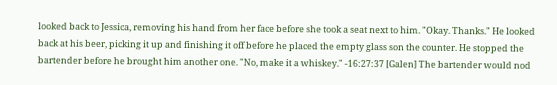looked back to Jessica, removing his hand from her face before she took a seat next to him. "Okay. Thanks." He looked back at his beer, picking it up and finishing it off before he placed the empty glass son the counter. He stopped the bartender before he brought him another one. "No, make it a whiskey." -16:27:37 [Galen] The bartender would nod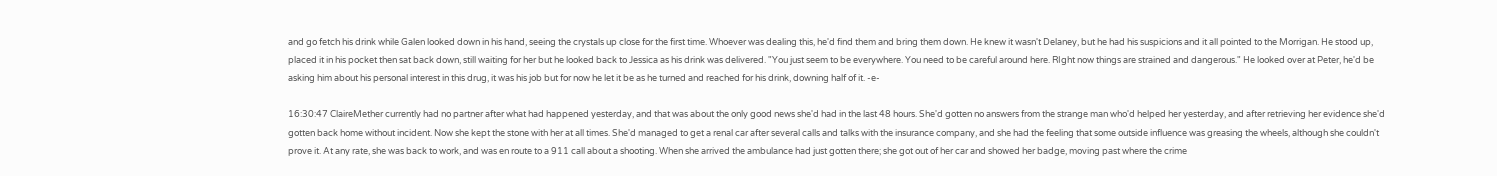and go fetch his drink while Galen looked down in his hand, seeing the crystals up close for the first time. Whoever was dealing this, he'd find them and bring them down. He knew it wasn't Delaney, but he had his suspicions and it all pointed to the Morrigan. He stood up, placed it in his pocket then sat back down, still waiting for her but he looked back to Jessica as his drink was delivered. "You just seem to be everywhere. You need to be careful around here. RIght now things are strained and dangerous." He looked over at Peter, he'd be asking him about his personal interest in this drug, it was his job but for now he let it be as he turned and reached for his drink, downing half of it. -e-

16:30:47 ClaireMether currently had no partner after what had happened yesterday, and that was about the only good news she'd had in the last 48 hours. She'd gotten no answers from the strange man who'd helped her yesterday, and after retrieving her evidence she'd gotten back home without incident. Now she kept the stone with her at all times. She'd managed to get a renal car after several calls and talks with the insurance company, and she had the feeling that some outside influence was greasing the wheels, although she couldn't prove it. At any rate, she was back to work, and was en route to a 911 call about a shooting. When she arrived the ambulance had just gotten there; she got out of her car and showed her badge, moving past where the crime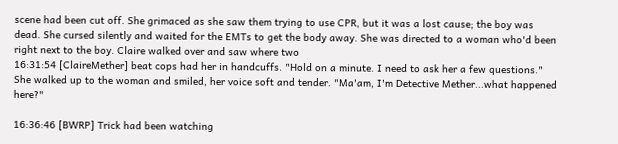scene had been cut off. She grimaced as she saw them trying to use CPR, but it was a lost cause; the boy was dead. She cursed silently and waited for the EMTs to get the body away. She was directed to a woman who'd been right next to the boy. Claire walked over and saw where two
16:31:54 [ClaireMether] beat cops had her in handcuffs. "Hold on a minute. I need to ask her a few questions." She walked up to the woman and smiled, her voice soft and tender. "Ma'am, I'm Detective Mether...what happened here?"

16:36:46 [BWRP] Trick had been watching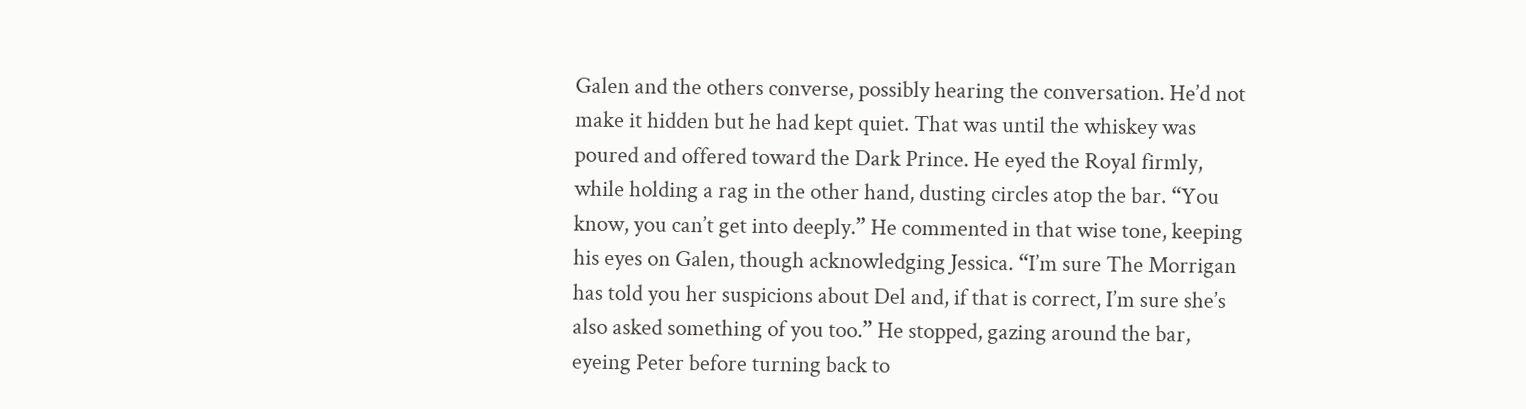Galen and the others converse, possibly hearing the conversation. He’d not make it hidden but he had kept quiet. That was until the whiskey was poured and offered toward the Dark Prince. He eyed the Royal firmly, while holding a rag in the other hand, dusting circles atop the bar. “You know, you can’t get into deeply.” He commented in that wise tone, keeping his eyes on Galen, though acknowledging Jessica. “I’m sure The Morrigan has told you her suspicions about Del and, if that is correct, I’m sure she’s also asked something of you too.” He stopped, gazing around the bar, eyeing Peter before turning back to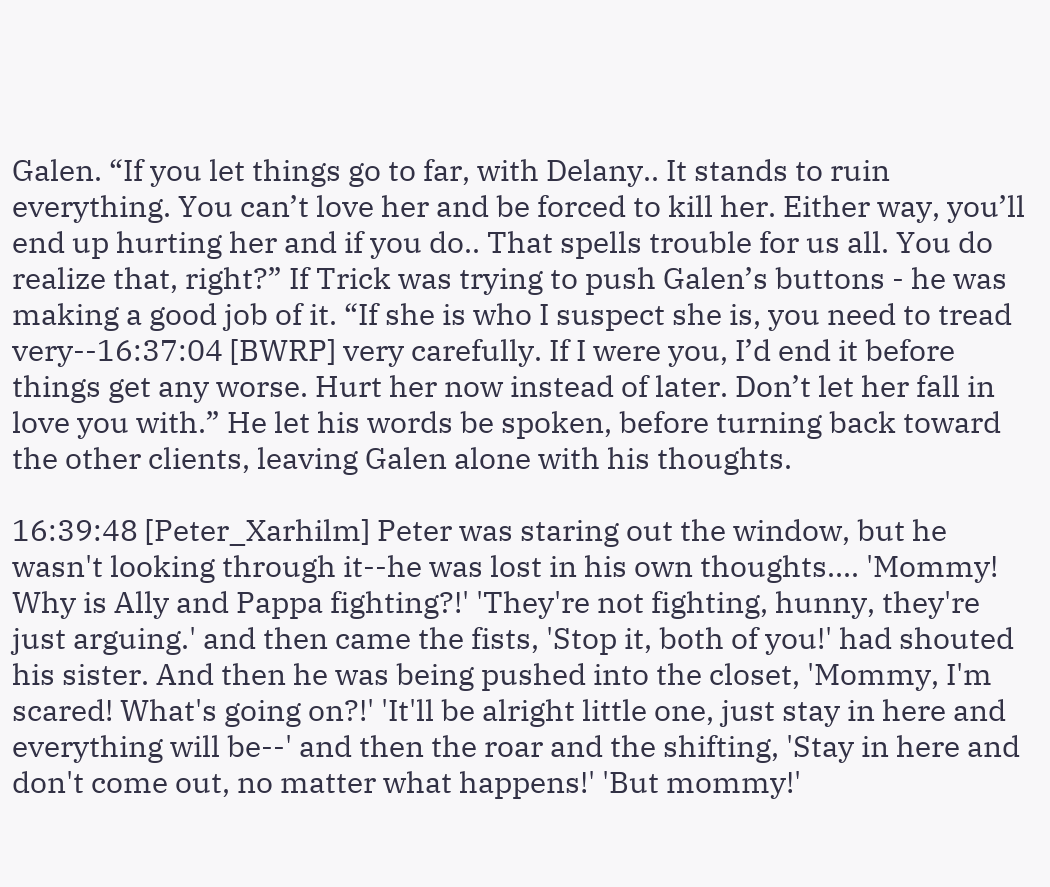Galen. “If you let things go to far, with Delany.. It stands to ruin everything. You can’t love her and be forced to kill her. Either way, you’ll end up hurting her and if you do.. That spells trouble for us all. You do realize that, right?” If Trick was trying to push Galen’s buttons - he was making a good job of it. “If she is who I suspect she is, you need to tread very--16:37:04 [BWRP] very carefully. If I were you, I’d end it before things get any worse. Hurt her now instead of later. Don’t let her fall in love you with.” He let his words be spoken, before turning back toward the other clients, leaving Galen alone with his thoughts.

16:39:48 [Peter_Xarhilm] Peter was staring out the window, but he wasn't looking through it--he was lost in his own thoughts.... 'Mommy! Why is Ally and Pappa fighting?!' 'They're not fighting, hunny, they're just arguing.' and then came the fists, 'Stop it, both of you!' had shouted his sister. And then he was being pushed into the closet, 'Mommy, I'm scared! What's going on?!' 'It'll be alright little one, just stay in here and everything will be--' and then the roar and the shifting, 'Stay in here and don't come out, no matter what happens!' 'But mommy!'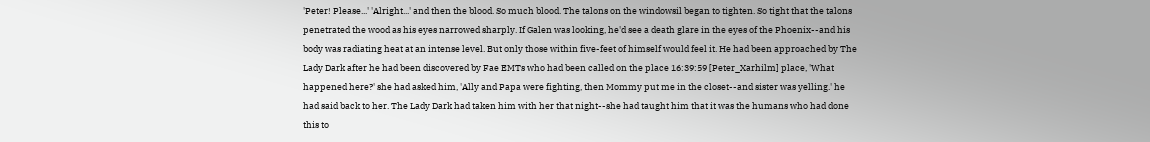'Peter! Please...' 'Alright...' and then the blood. So much blood. The talons on the windowsil began to tighten. So tight that the talons penetrated the wood as his eyes narrowed sharply. If Galen was looking, he'd see a death glare in the eyes of the Phoenix--and his body was radiating heat at an intense level. But only those within five-feet of himself would feel it. He had been approached by The Lady Dark after he had been discovered by Fae EMTs who had been called on the place 16:39:59 [Peter_Xarhilm] place, 'What happened here?' she had asked him, 'Ally and Papa were fighting, then Mommy put me in the closet--and sister was yelling.' he had said back to her. The Lady Dark had taken him with her that night--she had taught him that it was the humans who had done this to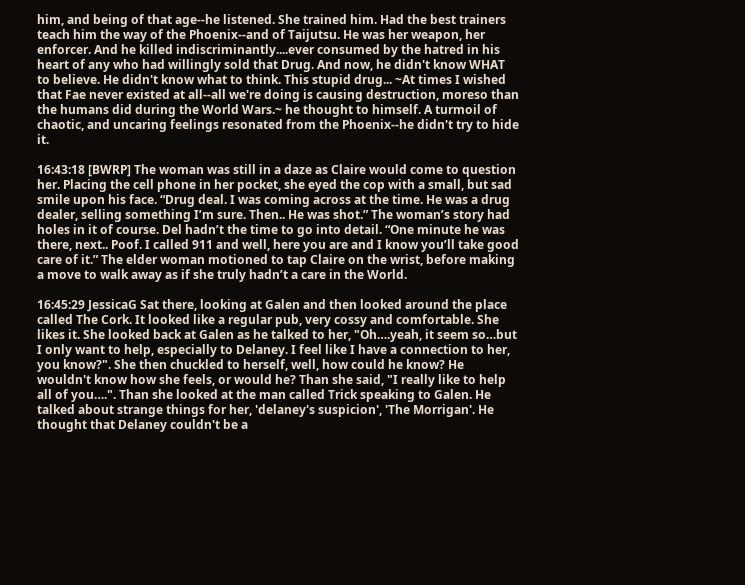him, and being of that age--he listened. She trained him. Had the best trainers teach him the way of the Phoenix--and of Taijutsu. He was her weapon, her enforcer. And he killed indiscriminantly....ever consumed by the hatred in his heart of any who had willingly sold that Drug. And now, he didn't know WHAT to believe. He didn't know what to think. This stupid drug... ~At times I wished that Fae never existed at all--all we're doing is causing destruction, moreso than the humans did during the World Wars.~ he thought to himself. A turmoil of chaotic, and uncaring feelings resonated from the Phoenix--he didn't try to hide it.

16:43:18 [BWRP] The woman was still in a daze as Claire would come to question her. Placing the cell phone in her pocket, she eyed the cop with a small, but sad smile upon his face. “Drug deal. I was coming across at the time. He was a drug dealer, selling something I’m sure. Then.. He was shot.” The woman’s story had holes in it of course. Del hadn’t the time to go into detail. “One minute he was there, next.. Poof. I called 911 and well, here you are and I know you’ll take good care of it.” The elder woman motioned to tap Claire on the wrist, before making a move to walk away as if she truly hadn’t a care in the World.

16:45:29 JessicaG Sat there, looking at Galen and then looked around the place called The Cork. It looked like a regular pub, very cossy and comfortable. She likes it. She looked back at Galen as he talked to her, "Oh….yeah, it seem so…but I only want to help, especially to Delaney. I feel like I have a connection to her, you know?". She then chuckled to herself, well, how could he know? He wouldn't know how she feels, or would he? Than she said, "I really like to help all of you….". Than she looked at the man called Trick speaking to Galen. He talked about strange things for her, 'delaney's suspicion', 'The Morrigan'. He thought that Delaney couldn't be a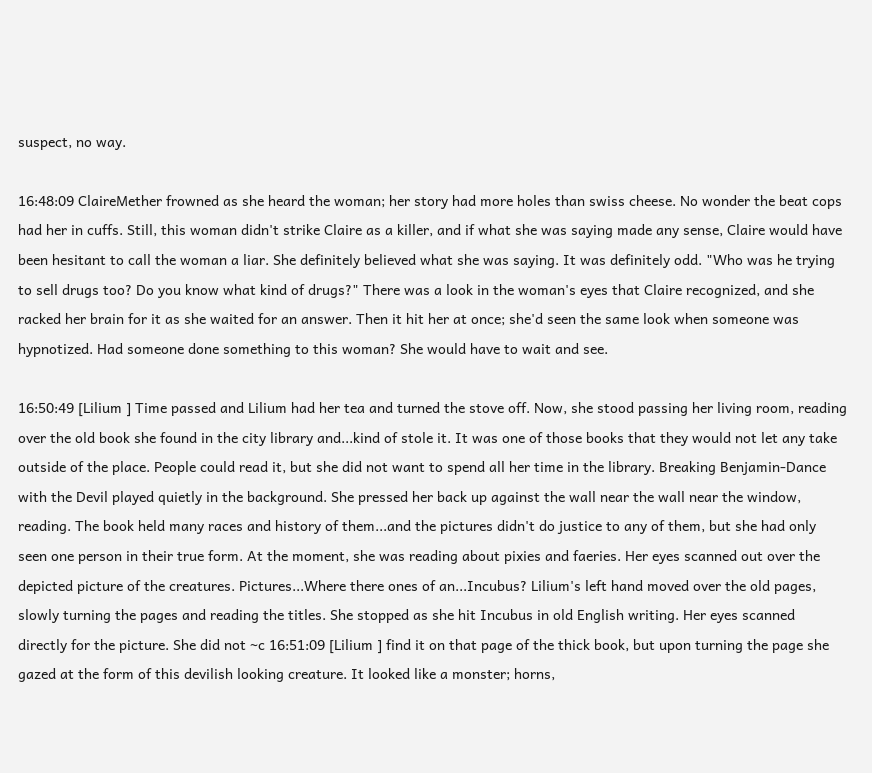suspect, no way.

16:48:09 ClaireMether frowned as she heard the woman; her story had more holes than swiss cheese. No wonder the beat cops had her in cuffs. Still, this woman didn't strike Claire as a killer, and if what she was saying made any sense, Claire would have been hesitant to call the woman a liar. She definitely believed what she was saying. It was definitely odd. "Who was he trying to sell drugs too? Do you know what kind of drugs?" There was a look in the woman's eyes that Claire recognized, and she racked her brain for it as she waited for an answer. Then it hit her at once; she'd seen the same look when someone was hypnotized. Had someone done something to this woman? She would have to wait and see.

16:50:49 [Lilium ] Time passed and Lilium had her tea and turned the stove off. Now, she stood passing her living room, reading over the old book she found in the city library and...kind of stole it. It was one of those books that they would not let any take outside of the place. People could read it, but she did not want to spend all her time in the library. Breaking Benjamin-Dance with the Devil played quietly in the background. She pressed her back up against the wall near the wall near the window, reading. The book held many races and history of them...and the pictures didn't do justice to any of them, but she had only seen one person in their true form. At the moment, she was reading about pixies and faeries. Her eyes scanned out over the depicted picture of the creatures. Pictures...Where there ones of an...Incubus? Lilium's left hand moved over the old pages, slowly turning the pages and reading the titles. She stopped as she hit Incubus in old English writing. Her eyes scanned directly for the picture. She did not ~c 16:51:09 [Lilium ] find it on that page of the thick book, but upon turning the page she gazed at the form of this devilish looking creature. It looked like a monster; horns,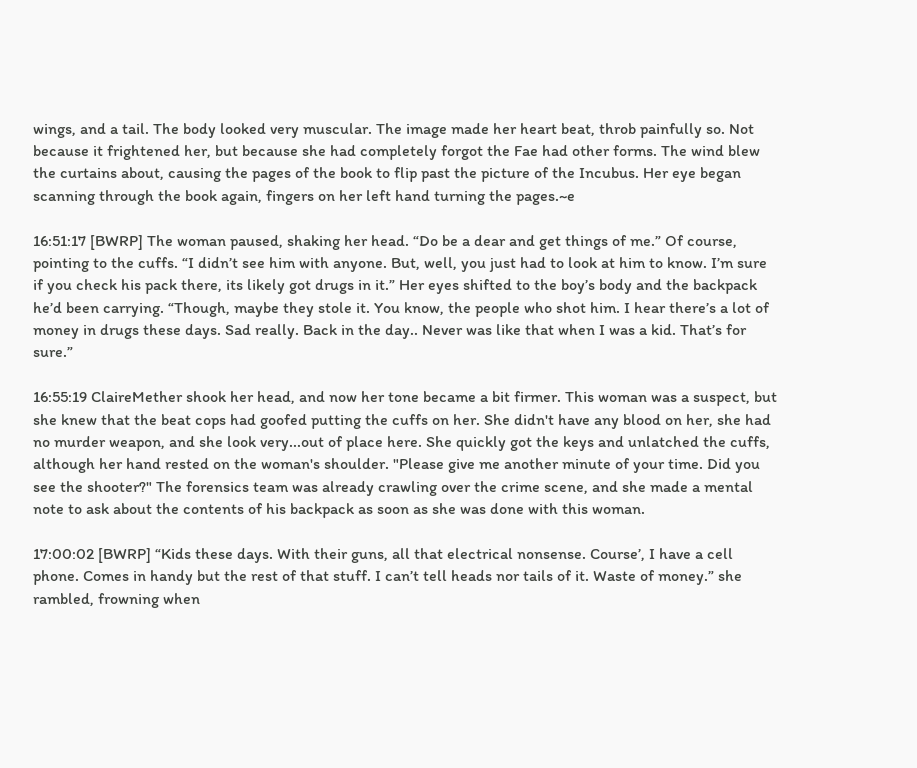wings, and a tail. The body looked very muscular. The image made her heart beat, throb painfully so. Not because it frightened her, but because she had completely forgot the Fae had other forms. The wind blew the curtains about, causing the pages of the book to flip past the picture of the Incubus. Her eye began scanning through the book again, fingers on her left hand turning the pages.~e

16:51:17 [BWRP] The woman paused, shaking her head. “Do be a dear and get things of me.” Of course, pointing to the cuffs. “I didn’t see him with anyone. But, well, you just had to look at him to know. I’m sure if you check his pack there, its likely got drugs in it.” Her eyes shifted to the boy’s body and the backpack he’d been carrying. “Though, maybe they stole it. You know, the people who shot him. I hear there’s a lot of money in drugs these days. Sad really. Back in the day.. Never was like that when I was a kid. That’s for sure.”

16:55:19 ClaireMether shook her head, and now her tone became a bit firmer. This woman was a suspect, but she knew that the beat cops had goofed putting the cuffs on her. She didn't have any blood on her, she had no murder weapon, and she look very...out of place here. She quickly got the keys and unlatched the cuffs, although her hand rested on the woman's shoulder. "Please give me another minute of your time. Did you see the shooter?" The forensics team was already crawling over the crime scene, and she made a mental note to ask about the contents of his backpack as soon as she was done with this woman.

17:00:02 [BWRP] “Kids these days. With their guns, all that electrical nonsense. Course’, I have a cell phone. Comes in handy but the rest of that stuff. I can’t tell heads nor tails of it. Waste of money.” she rambled, frowning when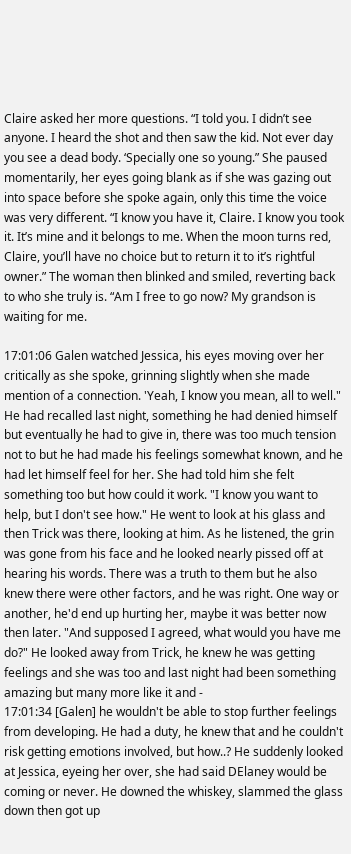Claire asked her more questions. “I told you. I didn’t see anyone. I heard the shot and then saw the kid. Not ever day you see a dead body. ‘Specially one so young.” She paused momentarily, her eyes going blank as if she was gazing out into space before she spoke again, only this time the voice was very different. “I know you have it, Claire. I know you took it. It’s mine and it belongs to me. When the moon turns red, Claire, you’ll have no choice but to return it to it’s rightful owner.” The woman then blinked and smiled, reverting back to who she truly is. “Am I free to go now? My grandson is waiting for me.

17:01:06 Galen watched Jessica, his eyes moving over her critically as she spoke, grinning slightly when she made mention of a connection. 'Yeah, I know you mean, all to well." He had recalled last night, something he had denied himself but eventually he had to give in, there was too much tension not to but he had made his feelings somewhat known, and he had let himself feel for her. She had told him she felt something too but how could it work. "I know you want to help, but I don't see how." He went to look at his glass and then Trick was there, looking at him. As he listened, the grin was gone from his face and he looked nearly pissed off at hearing his words. There was a truth to them but he also knew there were other factors, and he was right. One way or another, he'd end up hurting her, maybe it was better now then later. "And supposed I agreed, what would you have me do?" He looked away from Trick, he knew he was getting feelings and she was too and last night had been something amazing but many more like it and -
17:01:34 [Galen] he wouldn't be able to stop further feelings from developing. He had a duty, he knew that and he couldn't risk getting emotions involved, but how..? He suddenly looked at Jessica, eyeing her over, she had said DElaney would be coming or never. He downed the whiskey, slammed the glass down then got up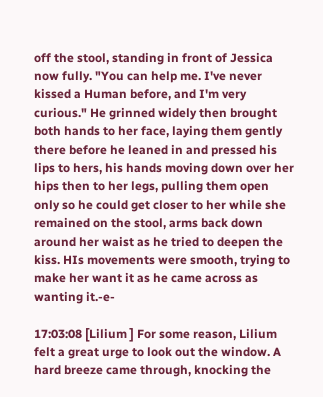off the stool, standing in front of Jessica now fully. "You can help me. I've never kissed a Human before, and I'm very curious." He grinned widely then brought both hands to her face, laying them gently there before he leaned in and pressed his lips to hers, his hands moving down over her hips then to her legs, pulling them open only so he could get closer to her while she remained on the stool, arms back down around her waist as he tried to deepen the kiss. HIs movements were smooth, trying to make her want it as he came across as wanting it.-e-

17:03:08 [Lilium ] For some reason, Lilium felt a great urge to look out the window. A hard breeze came through, knocking the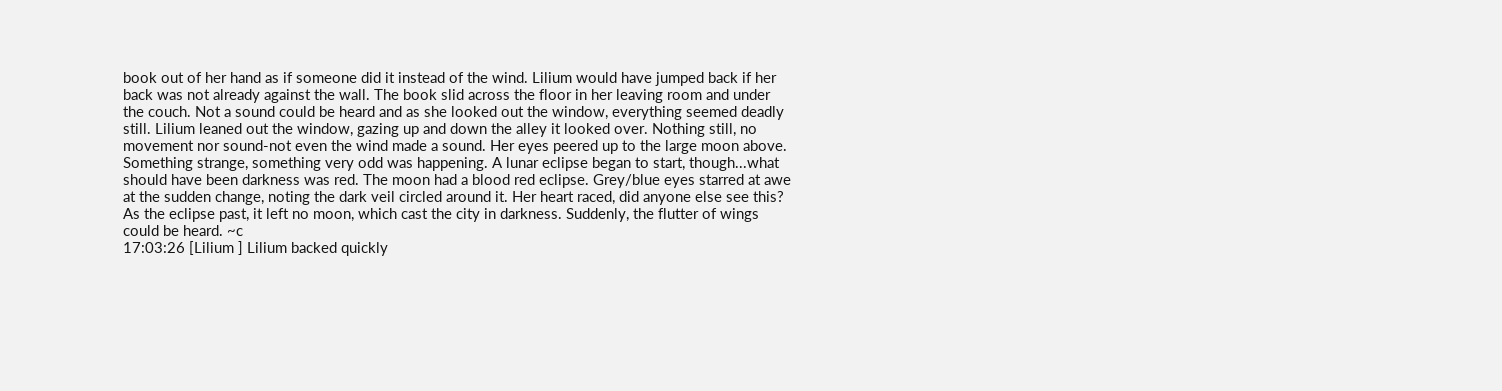book out of her hand as if someone did it instead of the wind. Lilium would have jumped back if her back was not already against the wall. The book slid across the floor in her leaving room and under the couch. Not a sound could be heard and as she looked out the window, everything seemed deadly still. Lilium leaned out the window, gazing up and down the alley it looked over. Nothing still, no movement nor sound-not even the wind made a sound. Her eyes peered up to the large moon above. Something strange, something very odd was happening. A lunar eclipse began to start, though...what should have been darkness was red. The moon had a blood red eclipse. Grey/blue eyes starred at awe at the sudden change, noting the dark veil circled around it. Her heart raced, did anyone else see this? As the eclipse past, it left no moon, which cast the city in darkness. Suddenly, the flutter of wings could be heard. ~c
17:03:26 [Lilium ] Lilium backed quickly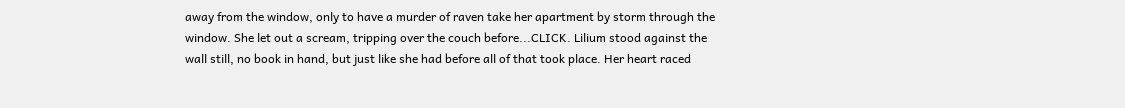away from the window, only to have a murder of raven take her apartment by storm through the window. She let out a scream, tripping over the couch before...CLICK. Lilium stood against the wall still, no book in hand, but just like she had before all of that took place. Her heart raced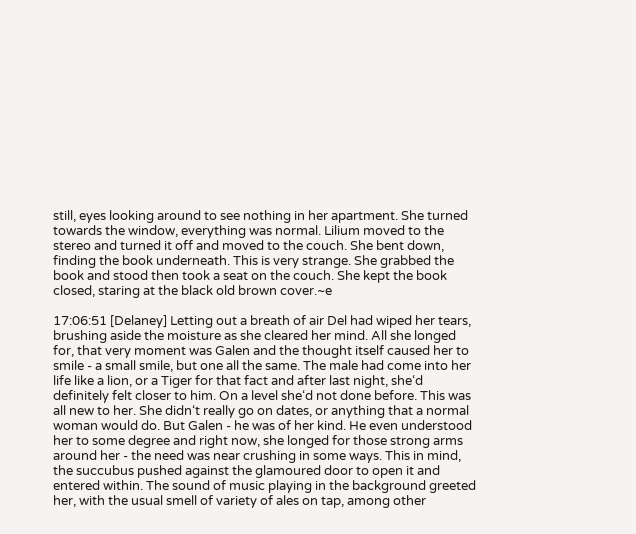still, eyes looking around to see nothing in her apartment. She turned towards the window, everything was normal. Lilium moved to the stereo and turned it off and moved to the couch. She bent down, finding the book underneath. This is very strange. She grabbed the book and stood then took a seat on the couch. She kept the book closed, staring at the black old brown cover.~e

17:06:51 [Delaney] Letting out a breath of air Del had wiped her tears, brushing aside the moisture as she cleared her mind. All she longed for, that very moment was Galen and the thought itself caused her to smile - a small smile, but one all the same. The male had come into her life like a lion, or a Tiger for that fact and after last night, she‘d definitely felt closer to him. On a level she‘d not done before. This was all new to her. She didn‘t really go on dates, or anything that a normal woman would do. But Galen - he was of her kind. He even understood her to some degree and right now, she longed for those strong arms around her - the need was near crushing in some ways. This in mind, the succubus pushed against the glamoured door to open it and entered within. The sound of music playing in the background greeted her, with the usual smell of variety of ales on tap, among other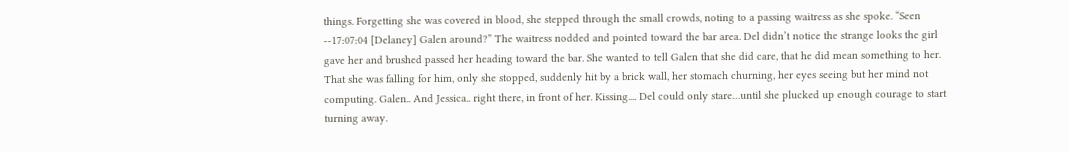things. Forgetting she was covered in blood, she stepped through the small crowds, noting to a passing waitress as she spoke. “Seen --17:07:04 [Delaney] Galen around?” The waitress nodded and pointed toward the bar area. Del didn’t notice the strange looks the girl gave her and brushed passed her heading toward the bar. She wanted to tell Galen that she did care, that he did mean something to her. That she was falling for him, only she stopped, suddenly hit by a brick wall, her stomach churning, her eyes seeing but her mind not computing. Galen.. And Jessica.. right there, in front of her. Kissing.... Del could only stare…until she plucked up enough courage to start turning away.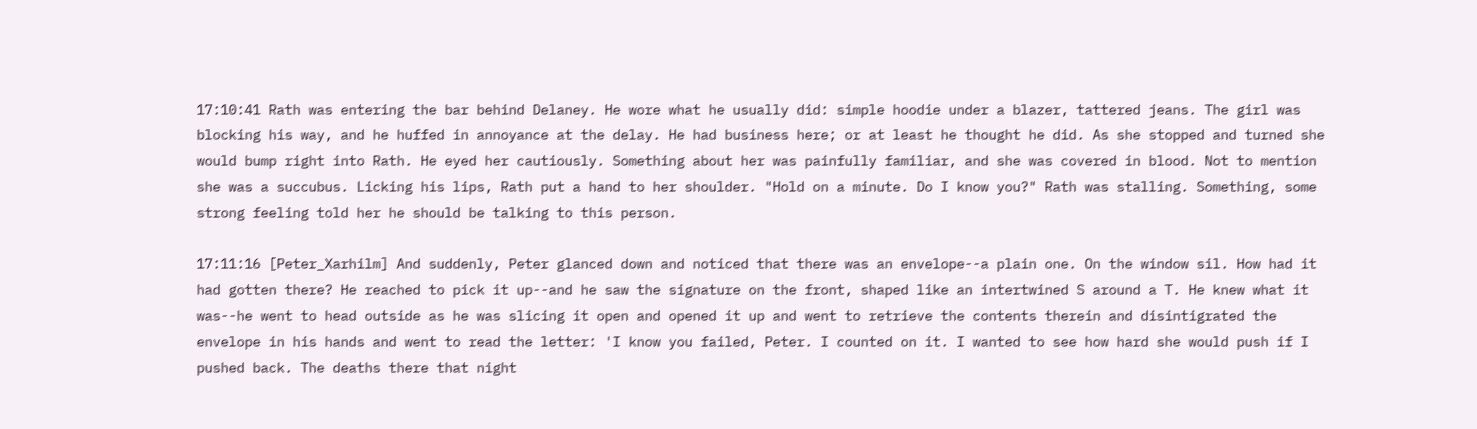17:10:41 Rath was entering the bar behind Delaney. He wore what he usually did: simple hoodie under a blazer, tattered jeans. The girl was blocking his way, and he huffed in annoyance at the delay. He had business here; or at least he thought he did. As she stopped and turned she would bump right into Rath. He eyed her cautiously. Something about her was painfully familiar, and she was covered in blood. Not to mention she was a succubus. Licking his lips, Rath put a hand to her shoulder. "Hold on a minute. Do I know you?" Rath was stalling. Something, some strong feeling told her he should be talking to this person.

17:11:16 [Peter_Xarhilm] And suddenly, Peter glanced down and noticed that there was an envelope--a plain one. On the window sil. How had it had gotten there? He reached to pick it up--and he saw the signature on the front, shaped like an intertwined S around a T. He knew what it was--he went to head outside as he was slicing it open and opened it up and went to retrieve the contents therein and disintigrated the envelope in his hands and went to read the letter: 'I know you failed, Peter. I counted on it. I wanted to see how hard she would push if I pushed back. The deaths there that night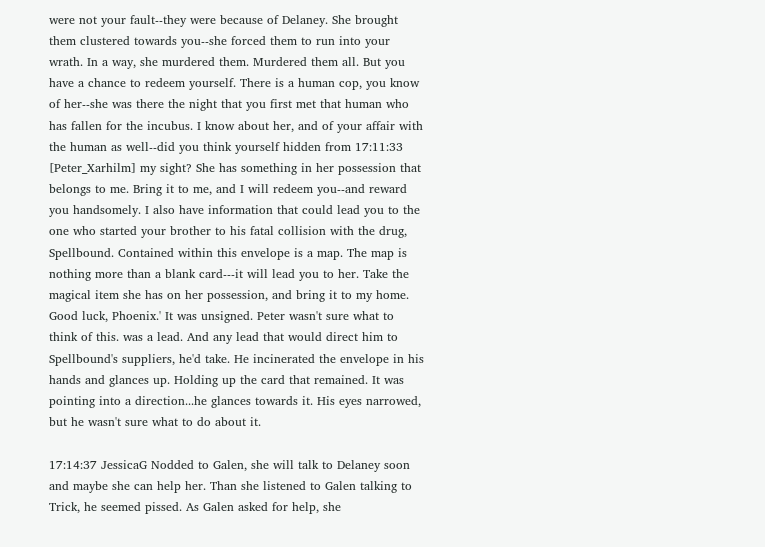were not your fault--they were because of Delaney. She brought them clustered towards you--she forced them to run into your wrath. In a way, she murdered them. Murdered them all. But you have a chance to redeem yourself. There is a human cop, you know of her--she was there the night that you first met that human who has fallen for the incubus. I know about her, and of your affair with the human as well--did you think yourself hidden from 17:11:33 [Peter_Xarhilm] my sight? She has something in her possession that belongs to me. Bring it to me, and I will redeem you--and reward you handsomely. I also have information that could lead you to the one who started your brother to his fatal collision with the drug, Spellbound. Contained within this envelope is a map. The map is nothing more than a blank card---it will lead you to her. Take the magical item she has on her possession, and bring it to my home. Good luck, Phoenix.' It was unsigned. Peter wasn't sure what to think of this. was a lead. And any lead that would direct him to Spellbound's suppliers, he'd take. He incinerated the envelope in his hands and glances up. Holding up the card that remained. It was pointing into a direction...he glances towards it. His eyes narrowed, but he wasn't sure what to do about it.

17:14:37 JessicaG Nodded to Galen, she will talk to Delaney soon and maybe she can help her. Than she listened to Galen talking to Trick, he seemed pissed. As Galen asked for help, she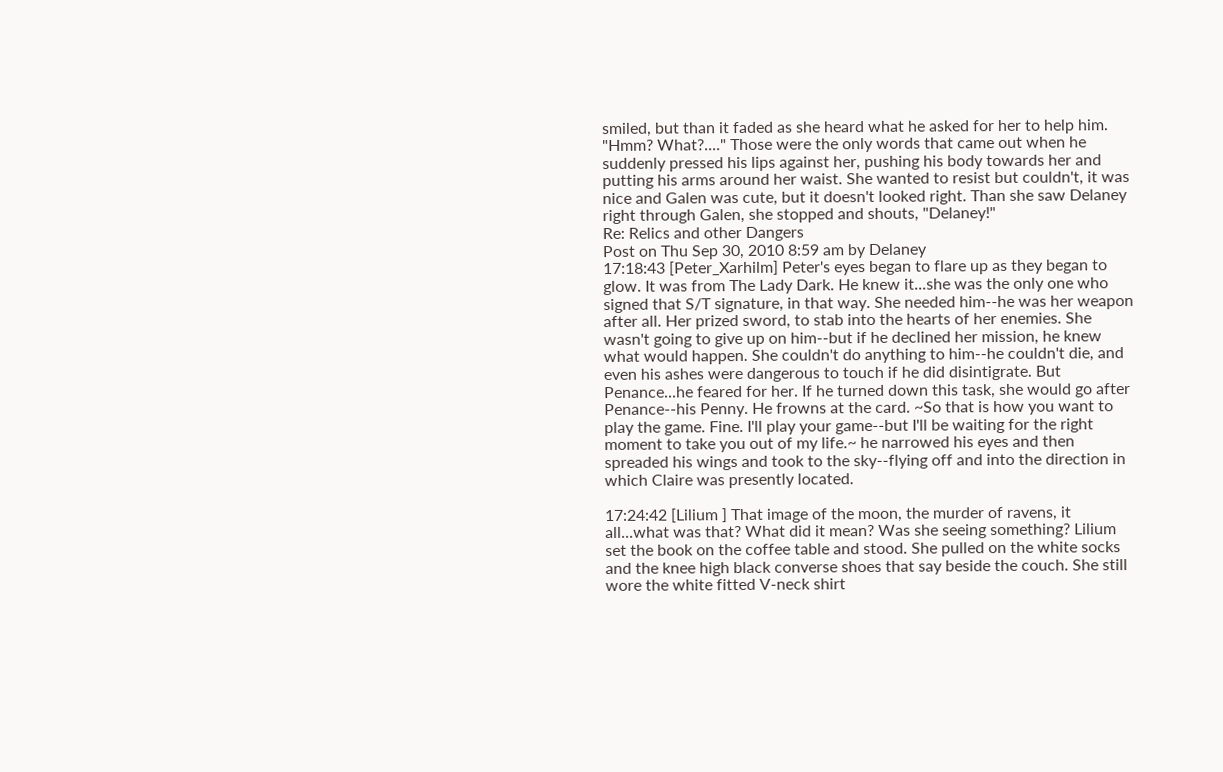smiled, but than it faded as she heard what he asked for her to help him. "Hmm? What?...." Those were the only words that came out when he suddenly pressed his lips against her, pushing his body towards her and putting his arms around her waist. She wanted to resist but couldn't, it was nice and Galen was cute, but it doesn't looked right. Than she saw Delaney right through Galen, she stopped and shouts, "Delaney!"
Re: Relics and other Dangers
Post on Thu Sep 30, 2010 8:59 am by Delaney
17:18:43 [Peter_Xarhilm] Peter's eyes began to flare up as they began to glow. It was from The Lady Dark. He knew it...she was the only one who signed that S/T signature, in that way. She needed him--he was her weapon after all. Her prized sword, to stab into the hearts of her enemies. She wasn't going to give up on him--but if he declined her mission, he knew what would happen. She couldn't do anything to him--he couldn't die, and even his ashes were dangerous to touch if he did disintigrate. But Penance...he feared for her. If he turned down this task, she would go after Penance--his Penny. He frowns at the card. ~So that is how you want to play the game. Fine. I'll play your game--but I'll be waiting for the right moment to take you out of my life.~ he narrowed his eyes and then spreaded his wings and took to the sky--flying off and into the direction in which Claire was presently located.

17:24:42 [Lilium ] That image of the moon, the murder of ravens, it all...what was that? What did it mean? Was she seeing something? Lilium set the book on the coffee table and stood. She pulled on the white socks and the knee high black converse shoes that say beside the couch. She still wore the white fitted V-neck shirt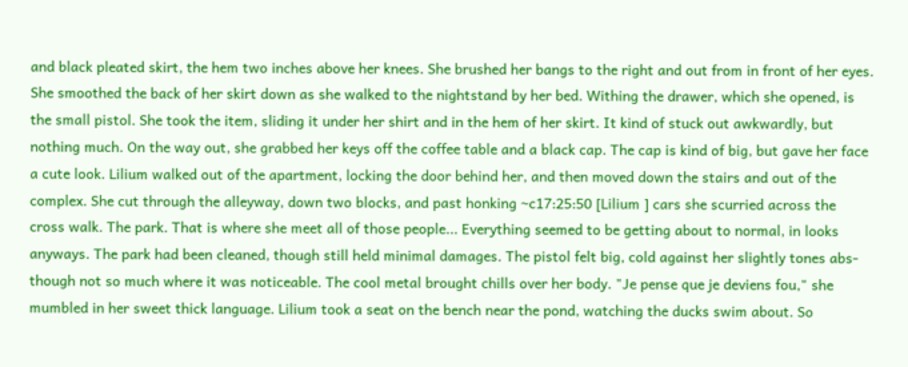and black pleated skirt, the hem two inches above her knees. She brushed her bangs to the right and out from in front of her eyes. She smoothed the back of her skirt down as she walked to the nightstand by her bed. Withing the drawer, which she opened, is the small pistol. She took the item, sliding it under her shirt and in the hem of her skirt. It kind of stuck out awkwardly, but nothing much. On the way out, she grabbed her keys off the coffee table and a black cap. The cap is kind of big, but gave her face a cute look. Lilium walked out of the apartment, locking the door behind her, and then moved down the stairs and out of the complex. She cut through the alleyway, down two blocks, and past honking ~c17:25:50 [Lilium ] cars she scurried across the cross walk. The park. That is where she meet all of those people... Everything seemed to be getting about to normal, in looks anyways. The park had been cleaned, though still held minimal damages. The pistol felt big, cold against her slightly tones abs-though not so much where it was noticeable. The cool metal brought chills over her body. "Je pense que je deviens fou," she mumbled in her sweet thick language. Lilium took a seat on the bench near the pond, watching the ducks swim about. So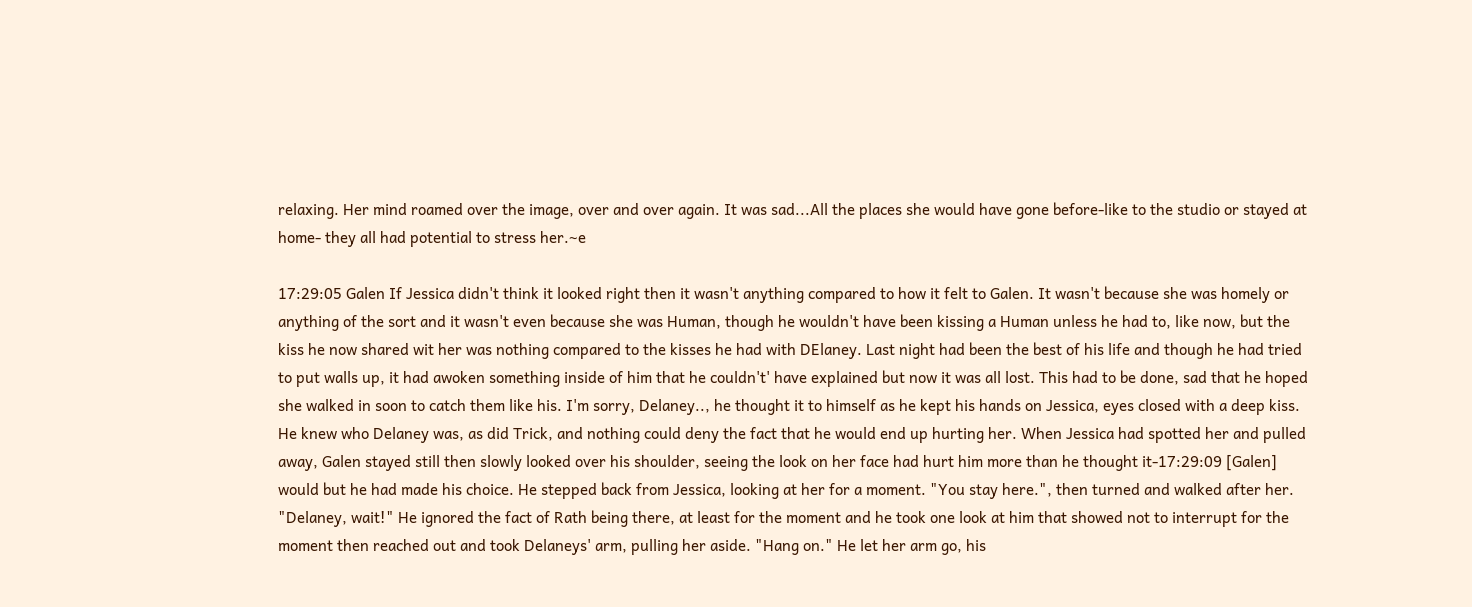relaxing. Her mind roamed over the image, over and over again. It was sad...All the places she would have gone before-like to the studio or stayed at home- they all had potential to stress her.~e

17:29:05 Galen If Jessica didn't think it looked right then it wasn't anything compared to how it felt to Galen. It wasn't because she was homely or anything of the sort and it wasn't even because she was Human, though he wouldn't have been kissing a Human unless he had to, like now, but the kiss he now shared wit her was nothing compared to the kisses he had with DElaney. Last night had been the best of his life and though he had tried to put walls up, it had awoken something inside of him that he couldn't' have explained but now it was all lost. This had to be done, sad that he hoped she walked in soon to catch them like his. I'm sorry, Delaney.., he thought it to himself as he kept his hands on Jessica, eyes closed with a deep kiss. He knew who Delaney was, as did Trick, and nothing could deny the fact that he would end up hurting her. When Jessica had spotted her and pulled away, Galen stayed still then slowly looked over his shoulder, seeing the look on her face had hurt him more than he thought it-17:29:09 [Galen] would but he had made his choice. He stepped back from Jessica, looking at her for a moment. "You stay here.", then turned and walked after her. "Delaney, wait!" He ignored the fact of Rath being there, at least for the moment and he took one look at him that showed not to interrupt for the moment then reached out and took Delaneys' arm, pulling her aside. "Hang on." He let her arm go, his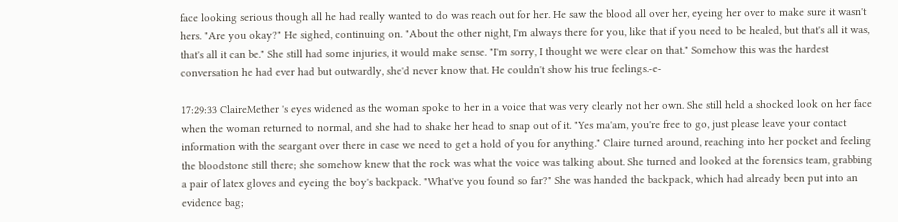face looking serious though all he had really wanted to do was reach out for her. He saw the blood all over her, eyeing her over to make sure it wasn't hers. "Are you okay?" He sighed, continuing on. "About the other night, I'm always there for you, like that if you need to be healed, but that's all it was, that's all it can be." She still had some injuries, it would make sense. "I'm sorry, I thought we were clear on that." Somehow this was the hardest conversation he had ever had but outwardly, she'd never know that. He couldn't show his true feelings.-e-

17:29:33 ClaireMether 's eyes widened as the woman spoke to her in a voice that was very clearly not her own. She still held a shocked look on her face when the woman returned to normal, and she had to shake her head to snap out of it. "Yes ma'am, you're free to go, just please leave your contact information with the seargant over there in case we need to get a hold of you for anything." Claire turned around, reaching into her pocket and feeling the bloodstone still there; she somehow knew that the rock was what the voice was talking about. She turned and looked at the forensics team, grabbing a pair of latex gloves and eyeing the boy's backpack. "What've you found so far?" She was handed the backpack, which had already been put into an evidence bag;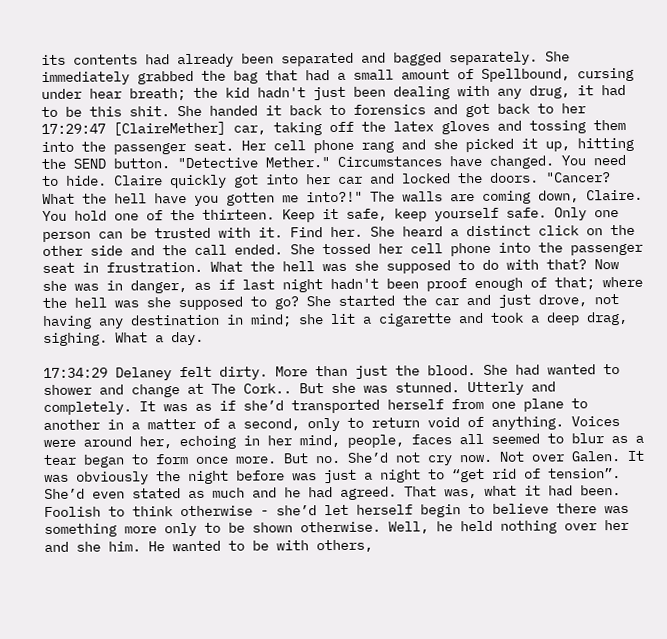its contents had already been separated and bagged separately. She immediately grabbed the bag that had a small amount of Spellbound, cursing under hear breath; the kid hadn't just been dealing with any drug, it had to be this shit. She handed it back to forensics and got back to her 17:29:47 [ClaireMether] car, taking off the latex gloves and tossing them into the passenger seat. Her cell phone rang and she picked it up, hitting the SEND button. "Detective Mether." Circumstances have changed. You need to hide. Claire quickly got into her car and locked the doors. "Cancer? What the hell have you gotten me into?!" The walls are coming down, Claire. You hold one of the thirteen. Keep it safe, keep yourself safe. Only one person can be trusted with it. Find her. She heard a distinct click on the other side and the call ended. She tossed her cell phone into the passenger seat in frustration. What the hell was she supposed to do with that? Now she was in danger, as if last night hadn't been proof enough of that; where the hell was she supposed to go? She started the car and just drove, not having any destination in mind; she lit a cigarette and took a deep drag, sighing. What a day.

17:34:29 Delaney felt dirty. More than just the blood. She had wanted to shower and change at The Cork.. But she was stunned. Utterly and completely. It was as if she’d transported herself from one plane to another in a matter of a second, only to return void of anything. Voices were around her, echoing in her mind, people, faces all seemed to blur as a tear began to form once more. But no. She’d not cry now. Not over Galen. It was obviously the night before was just a night to “get rid of tension”. She’d even stated as much and he had agreed. That was, what it had been. Foolish to think otherwise - she’d let herself begin to believe there was something more only to be shown otherwise. Well, he held nothing over her and she him. He wanted to be with others,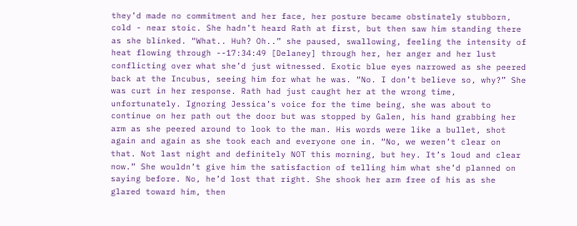they’d made no commitment and her face, her posture became obstinately stubborn, cold - near stoic. She hadn’t heard Rath at first, but then saw him standing there as she blinked. “What.. Huh? Oh..” she paused, swallowing, feeling the intensity of heat flowing through --17:34:49 [Delaney] through her, her anger and her lust conflicting over what she’d just witnessed. Exotic blue eyes narrowed as she peered back at the Incubus, seeing him for what he was. “No. I don’t believe so, why?” She was curt in her response. Rath had just caught her at the wrong time, unfortunately. Ignoring Jessica’s voice for the time being, she was about to continue on her path out the door but was stopped by Galen, his hand grabbing her arm as she peered around to look to the man. His words were like a bullet, shot again and again as she took each and everyone one in. “No, we weren’t clear on that. Not last night and definitely NOT this morning, but hey. It’s loud and clear now.” She wouldn’t give him the satisfaction of telling him what she’d planned on saying before. No, he’d lost that right. She shook her arm free of his as she glared toward him, then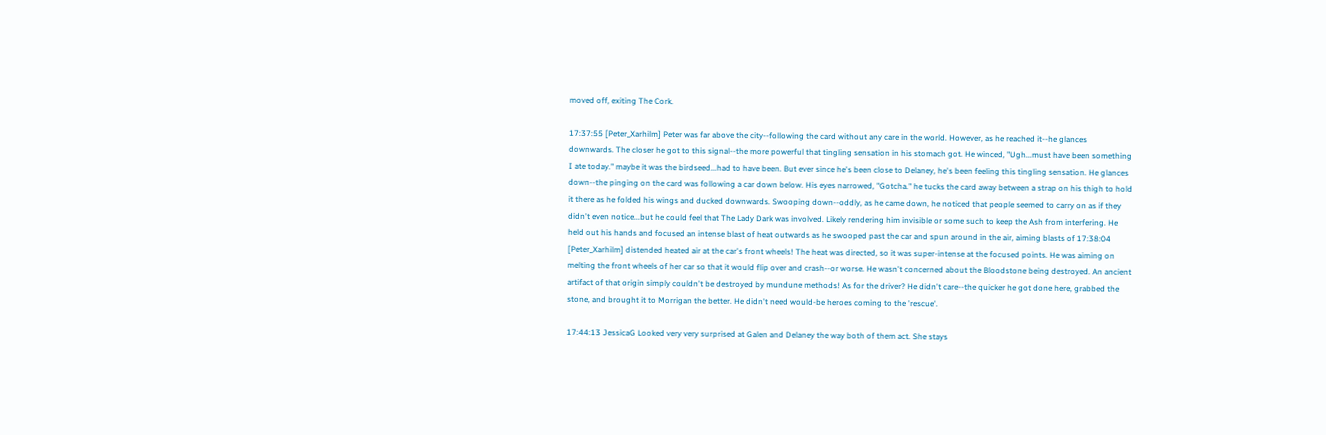moved off, exiting The Cork.

17:37:55 [Peter_Xarhilm] Peter was far above the city--following the card without any care in the world. However, as he reached it--he glances downwards. The closer he got to this signal--the more powerful that tingling sensation in his stomach got. He winced, "Ugh...must have been something I ate today." maybe it was the birdseed...had to have been. But ever since he's been close to Delaney, he's been feeling this tingling sensation. He glances down--the pinging on the card was following a car down below. His eyes narrowed, "Gotcha." he tucks the card away between a strap on his thigh to hold it there as he folded his wings and ducked downwards. Swooping down--oddly, as he came down, he noticed that people seemed to carry on as if they didn't even notice...but he could feel that The Lady Dark was involved. Likely rendering him invisible or some such to keep the Ash from interfering. He held out his hands and focused an intense blast of heat outwards as he swooped past the car and spun around in the air, aiming blasts of 17:38:04 [Peter_Xarhilm] distended heated air at the car's front wheels! The heat was directed, so it was super-intense at the focused points. He was aiming on melting the front wheels of her car so that it would flip over and crash--or worse. He wasn't concerned about the Bloodstone being destroyed. An ancient artifact of that origin simply couldn't be destroyed by mundune methods! As for the driver? He didn't care--the quicker he got done here, grabbed the stone, and brought it to Morrigan the better. He didn't need would-be heroes coming to the 'rescue'.

17:44:13 JessicaG Looked very very surprised at Galen and Delaney the way both of them act. She stays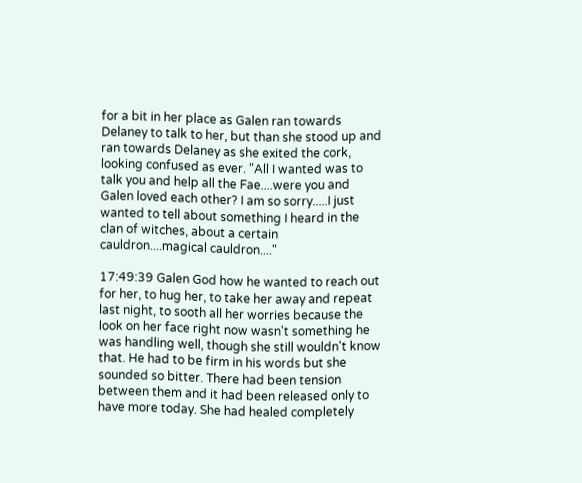for a bit in her place as Galen ran towards Delaney to talk to her, but than she stood up and ran towards Delaney as she exited the cork, looking confused as ever. "All I wanted was to talk you and help all the Fae....were you and Galen loved each other? I am so sorry.....I just wanted to tell about something I heard in the clan of witches, about a certain cauldron....magical cauldron...."

17:49:39 Galen God how he wanted to reach out for her, to hug her, to take her away and repeat last night, to sooth all her worries because the look on her face right now wasn't something he was handling well, though she still wouldn't know that. He had to be firm in his words but she sounded so bitter. There had been tension between them and it had been released only to have more today. She had healed completely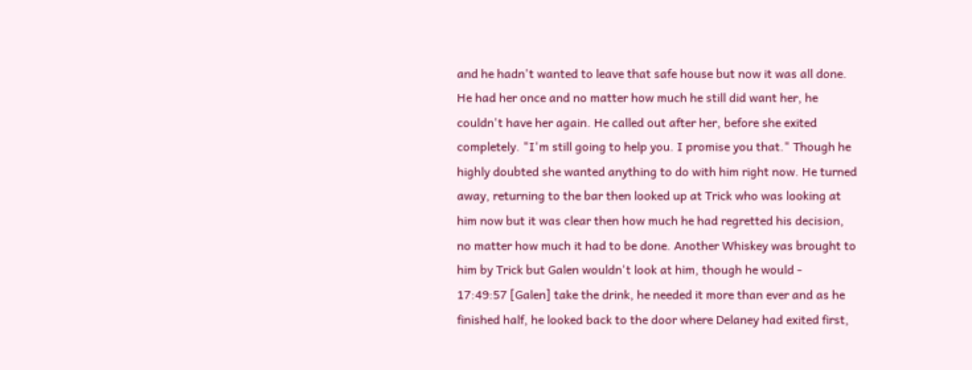and he hadn't wanted to leave that safe house but now it was all done. He had her once and no matter how much he still did want her, he couldn't have her again. He called out after her, before she exited completely. "I'm still going to help you. I promise you that." Though he highly doubted she wanted anything to do with him right now. He turned away, returning to the bar then looked up at Trick who was looking at him now but it was clear then how much he had regretted his decision, no matter how much it had to be done. Another Whiskey was brought to him by Trick but Galen wouldn't look at him, though he would -
17:49:57 [Galen] take the drink, he needed it more than ever and as he finished half, he looked back to the door where Delaney had exited first,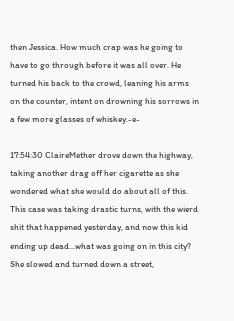then Jessica. How much crap was he going to have to go through before it was all over. He turned his back to the crowd, leaning his arms on the counter, intent on drowning his sorrows in a few more glasses of whiskey.-e-

17:54:30 ClaireMether drove down the highway, taking another drag off her cigarette as she wondered what she would do about all of this. This case was taking drastic turns, with the wierd shit that happened yesterday, and now this kid ending up dead...what was going on in this city? She slowed and turned down a street,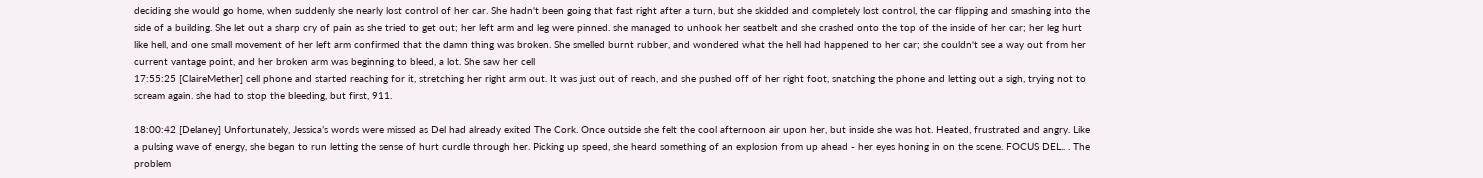deciding she would go home, when suddenly she nearly lost control of her car. She hadn't been going that fast right after a turn, but she skidded and completely lost control, the car flipping and smashing into the side of a building. She let out a sharp cry of pain as she tried to get out; her left arm and leg were pinned. she managed to unhook her seatbelt and she crashed onto the top of the inside of her car; her leg hurt like hell, and one small movement of her left arm confirmed that the damn thing was broken. She smelled burnt rubber, and wondered what the hell had happened to her car; she couldn't see a way out from her current vantage point, and her broken arm was beginning to bleed, a lot. She saw her cell
17:55:25 [ClaireMether] cell phone and started reaching for it, stretching her right arm out. It was just out of reach, and she pushed off of her right foot, snatching the phone and letting out a sigh, trying not to scream again. she had to stop the bleeding, but first, 911.

18:00:42 [Delaney] Unfortunately, Jessica’s words were missed as Del had already exited The Cork. Once outside she felt the cool afternoon air upon her, but inside she was hot. Heated, frustrated and angry. Like a pulsing wave of energy, she began to run letting the sense of hurt curdle through her. Picking up speed, she heard something of an explosion from up ahead - her eyes honing in on the scene. FOCUS DEL.. . The problem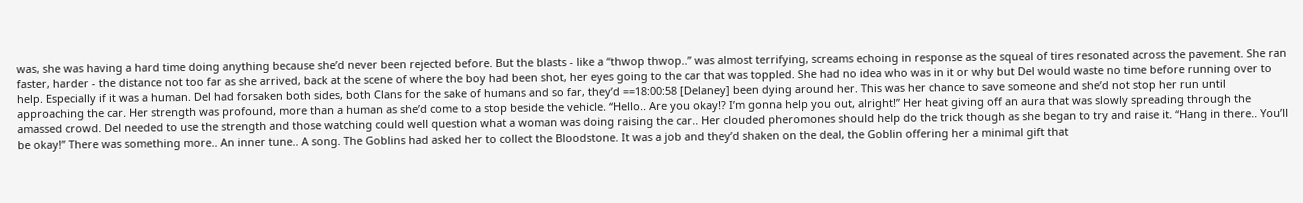was, she was having a hard time doing anything because she’d never been rejected before. But the blasts - like a “thwop thwop..” was almost terrifying, screams echoing in response as the squeal of tires resonated across the pavement. She ran faster, harder - the distance not too far as she arrived, back at the scene of where the boy had been shot, her eyes going to the car that was toppled. She had no idea who was in it or why but Del would waste no time before running over to help. Especially if it was a human. Del had forsaken both sides, both Clans for the sake of humans and so far, they’d ==18:00:58 [Delaney] been dying around her. This was her chance to save someone and she’d not stop her run until approaching the car. Her strength was profound, more than a human as she’d come to a stop beside the vehicle. “Hello.. Are you okay!? I’m gonna help you out, alright!” Her heat giving off an aura that was slowly spreading through the amassed crowd. Del needed to use the strength and those watching could well question what a woman was doing raising the car.. Her clouded pheromones should help do the trick though as she began to try and raise it. “Hang in there.. You’ll be okay!” There was something more.. An inner tune.. A song. The Goblins had asked her to collect the Bloodstone. It was a job and they’d shaken on the deal, the Goblin offering her a minimal gift that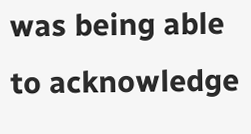was being able to acknowledge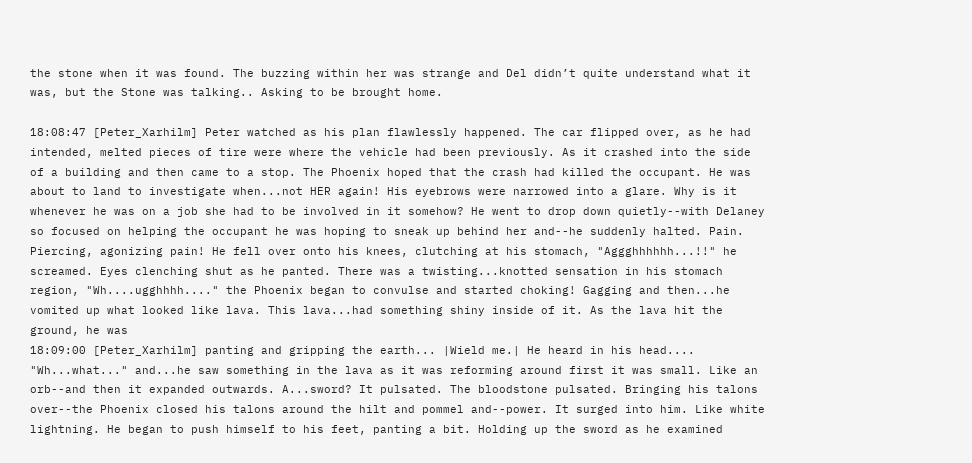the stone when it was found. The buzzing within her was strange and Del didn’t quite understand what it was, but the Stone was talking.. Asking to be brought home.

18:08:47 [Peter_Xarhilm] Peter watched as his plan flawlessly happened. The car flipped over, as he had intended, melted pieces of tire were where the vehicle had been previously. As it crashed into the side of a building and then came to a stop. The Phoenix hoped that the crash had killed the occupant. He was about to land to investigate when...not HER again! His eyebrows were narrowed into a glare. Why is it whenever he was on a job she had to be involved in it somehow? He went to drop down quietly--with Delaney so focused on helping the occupant he was hoping to sneak up behind her and--he suddenly halted. Pain. Piercing, agonizing pain! He fell over onto his knees, clutching at his stomach, "Aggghhhhhh...!!" he screamed. Eyes clenching shut as he panted. There was a twisting...knotted sensation in his stomach region, "Wh....ugghhhh...." the Phoenix began to convulse and started choking! Gagging and then...he vomited up what looked like lava. This lava...had something shiny inside of it. As the lava hit the ground, he was
18:09:00 [Peter_Xarhilm] panting and gripping the earth... |Wield me.| He heard in his head.... "Wh...what..." and...he saw something in the lava as it was reforming around first it was small. Like an orb--and then it expanded outwards. A...sword? It pulsated. The bloodstone pulsated. Bringing his talons over--the Phoenix closed his talons around the hilt and pommel and--power. It surged into him. Like white lightning. He began to push himself to his feet, panting a bit. Holding up the sword as he examined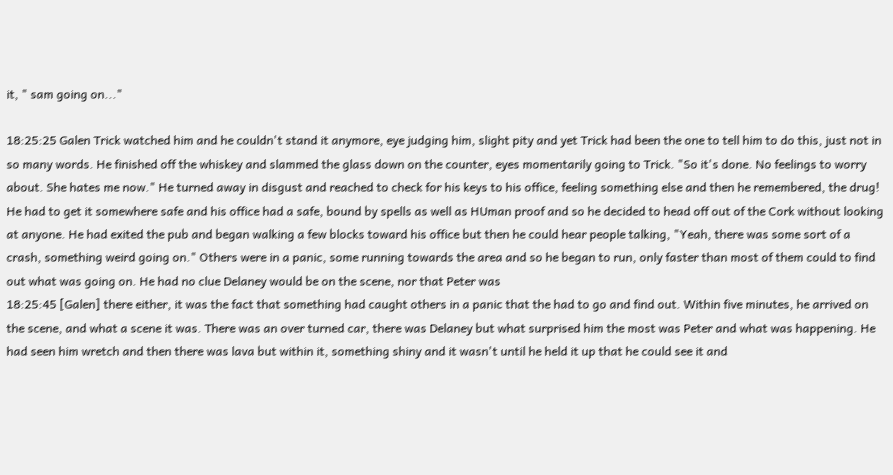it, " sam going on..."

18:25:25 Galen Trick watched him and he couldn't stand it anymore, eye judging him, slight pity and yet Trick had been the one to tell him to do this, just not in so many words. He finished off the whiskey and slammed the glass down on the counter, eyes momentarily going to Trick. "So it's done. No feelings to worry about. She hates me now." He turned away in disgust and reached to check for his keys to his office, feeling something else and then he remembered, the drug! He had to get it somewhere safe and his office had a safe, bound by spells as well as HUman proof and so he decided to head off out of the Cork without looking at anyone. He had exited the pub and began walking a few blocks toward his office but then he could hear people talking, "Yeah, there was some sort of a crash, something weird going on." Others were in a panic, some running towards the area and so he began to run, only faster than most of them could to find out what was going on. He had no clue Delaney would be on the scene, nor that Peter was
18:25:45 [Galen] there either, it was the fact that something had caught others in a panic that the had to go and find out. Within five minutes, he arrived on the scene, and what a scene it was. There was an over turned car, there was Delaney but what surprised him the most was Peter and what was happening. He had seen him wretch and then there was lava but within it, something shiny and it wasn't until he held it up that he could see it and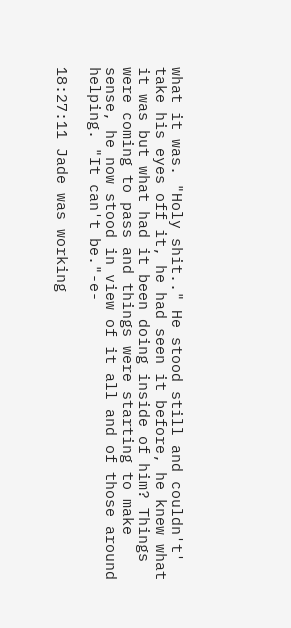what it was. "Holy shit.." He stood still and couldn't' take his eyes off it, he had seen it before, he knew what it was but what had it been doing inside of him? Things were coming to pass and things were starting to make sense, he now stood in view of it all and of those around helping. "It can't be."-e-

18:27:11 Jade was working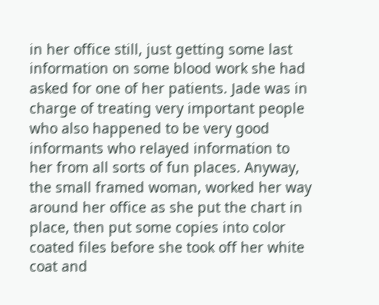in her office still, just getting some last information on some blood work she had asked for one of her patients. Jade was in charge of treating very important people who also happened to be very good informants who relayed information to her from all sorts of fun places. Anyway, the small framed woman, worked her way around her office as she put the chart in place, then put some copies into color coated files before she took off her white coat and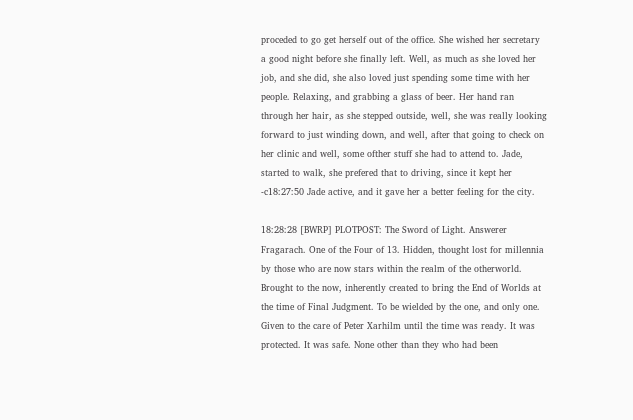proceded to go get herself out of the office. She wished her secretary a good night before she finally left. Well, as much as she loved her job, and she did, she also loved just spending some time with her people. Relaxing, and grabbing a glass of beer. Her hand ran through her hair, as she stepped outside, well, she was really looking forward to just winding down, and well, after that going to check on her clinic and well, some ofther stuff she had to attend to. Jade, started to walk, she prefered that to driving, since it kept her -c18:27:50 Jade active, and it gave her a better feeling for the city.

18:28:28 [BWRP] PLOTPOST: The Sword of Light. Answerer Fragarach. One of the Four of 13. Hidden, thought lost for millennia by those who are now stars within the realm of the otherworld. Brought to the now, inherently created to bring the End of Worlds at the time of Final Judgment. To be wielded by the one, and only one. Given to the care of Peter Xarhilm until the time was ready. It was protected. It was safe. None other than they who had been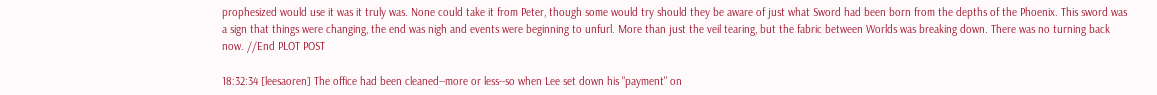prophesized would use it was it truly was. None could take it from Peter, though some would try should they be aware of just what Sword had been born from the depths of the Phoenix. This sword was a sign that things were changing, the end was nigh and events were beginning to unfurl. More than just the veil tearing, but the fabric between Worlds was breaking down. There was no turning back now. //End PLOT POST

18:32:34 [leesaoren] The office had been cleaned--more or less--so when Lee set down his "payment" on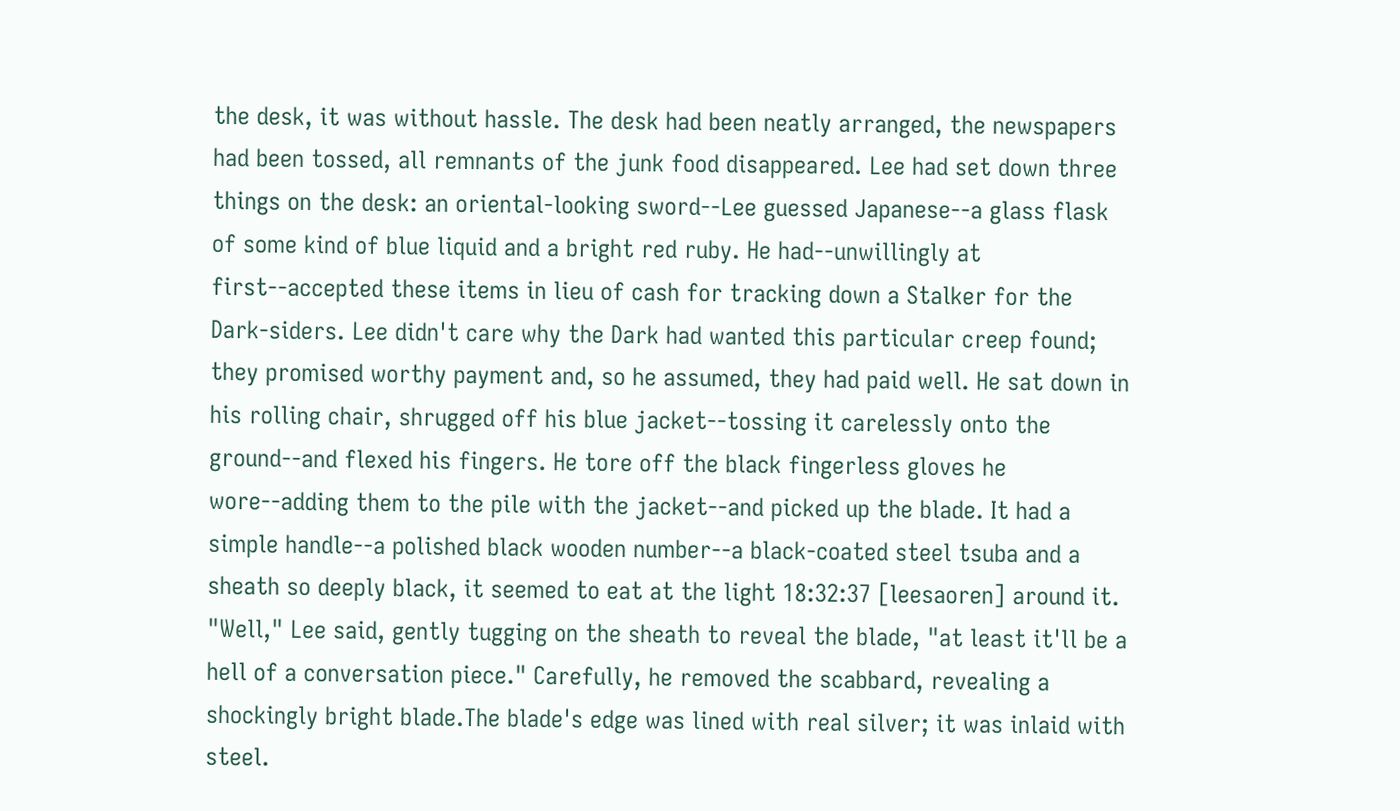the desk, it was without hassle. The desk had been neatly arranged, the newspapers had been tossed, all remnants of the junk food disappeared. Lee had set down three things on the desk: an oriental-looking sword--Lee guessed Japanese--a glass flask of some kind of blue liquid and a bright red ruby. He had--unwillingly at first--accepted these items in lieu of cash for tracking down a Stalker for the Dark-siders. Lee didn't care why the Dark had wanted this particular creep found; they promised worthy payment and, so he assumed, they had paid well. He sat down in his rolling chair, shrugged off his blue jacket--tossing it carelessly onto the ground--and flexed his fingers. He tore off the black fingerless gloves he wore--adding them to the pile with the jacket--and picked up the blade. It had a simple handle--a polished black wooden number--a black-coated steel tsuba and a sheath so deeply black, it seemed to eat at the light 18:32:37 [leesaoren] around it. "Well," Lee said, gently tugging on the sheath to reveal the blade, "at least it'll be a hell of a conversation piece." Carefully, he removed the scabbard, revealing a shockingly bright blade.The blade's edge was lined with real silver; it was inlaid with steel.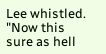Lee whistled. "Now this sure as hell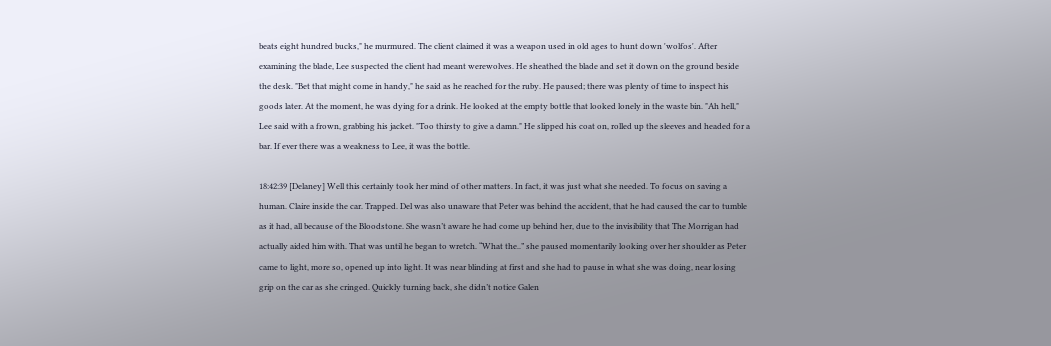beats eight hundred bucks," he murmured. The client claimed it was a weapon used in old ages to hunt down 'wolfos'. After examining the blade, Lee suspected the client had meant werewolves. He sheathed the blade and set it down on the ground beside the desk. "Bet that might come in handy," he said as he reached for the ruby. He paused; there was plenty of time to inspect his goods later. At the moment, he was dying for a drink. He looked at the empty bottle that looked lonely in the waste bin. "Ah hell," Lee said with a frown, grabbing his jacket. "Too thirsty to give a damn." He slipped his coat on, rolled up the sleeves and headed for a bar. If ever there was a weakness to Lee, it was the bottle.

18:42:39 [Delaney] Well this certainly took her mind of other matters. In fact, it was just what she needed. To focus on saving a human. Claire inside the car. Trapped. Del was also unaware that Peter was behind the accident, that he had caused the car to tumble as it had, all because of the Bloodstone. She wasn’t aware he had come up behind her, due to the invisibility that The Morrigan had actually aided him with. That was until he began to wretch. “What the..” she paused momentarily looking over her shoulder as Peter came to light, more so, opened up into light. It was near blinding at first and she had to pause in what she was doing, near losing grip on the car as she cringed. Quickly turning back, she didn’t notice Galen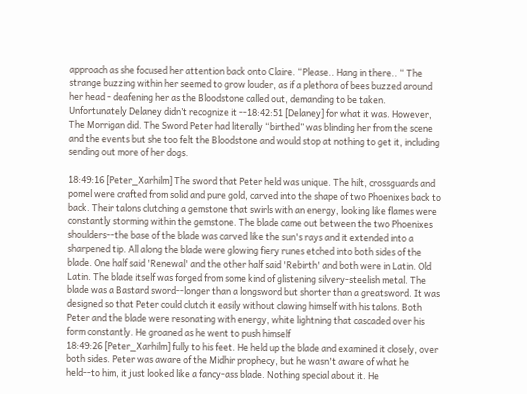approach as she focused her attention back onto Claire. “Please.. Hang in there.. “ The strange buzzing within her seemed to grow louder, as if a plethora of bees buzzed around her head - deafening her as the Bloodstone called out, demanding to be taken. Unfortunately Delaney didn’t recognize it --18:42:51 [Delaney] for what it was. However, The Morrigan did. The Sword Peter had literally “birthed” was blinding her from the scene and the events but she too felt the Bloodstone and would stop at nothing to get it, including sending out more of her dogs.

18:49:16 [Peter_Xarhilm] The sword that Peter held was unique. The hilt, crossguards and pomel were crafted from solid and pure gold, carved into the shape of two Phoenixes back to back. Their talons clutching a gemstone that swirls with an energy, looking like flames were constantly storming within the gemstone. The blade came out between the two Phoenixes shoulders--the base of the blade was carved like the sun's rays and it extended into a sharpened tip. All along the blade were glowing fiery runes etched into both sides of the blade. One half said 'Renewal' and the other half said 'Rebirth' and both were in Latin. Old Latin. The blade itself was forged from some kind of glistening silvery-steelish metal. The blade was a Bastard sword--longer than a longsword but shorter than a greatsword. It was designed so that Peter could clutch it easily without clawing himself with his talons. Both Peter and the blade were resonating with energy, white lightning that cascaded over his form constantly. He groaned as he went to push himself
18:49:26 [Peter_Xarhilm] fully to his feet. He held up the blade and examined it closely, over both sides. Peter was aware of the Midhir prophecy, but he wasn't aware of what he held--to him, it just looked like a fancy-ass blade. Nothing special about it. He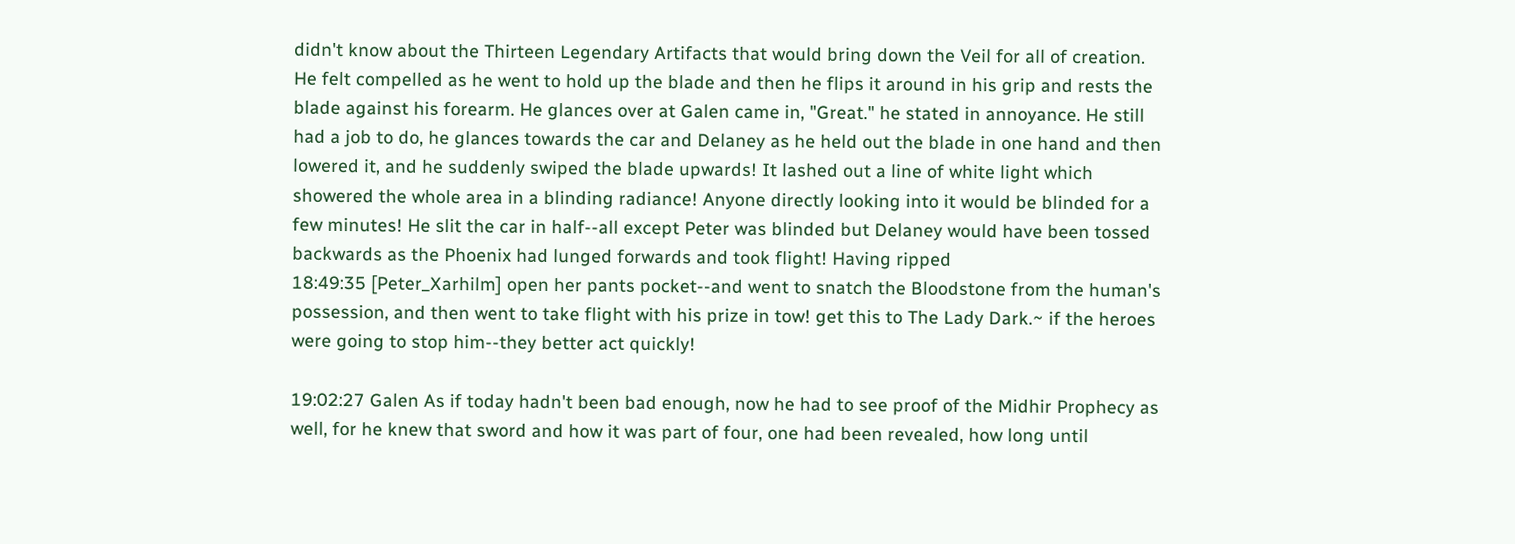didn't know about the Thirteen Legendary Artifacts that would bring down the Veil for all of creation. He felt compelled as he went to hold up the blade and then he flips it around in his grip and rests the blade against his forearm. He glances over at Galen came in, "Great." he stated in annoyance. He still had a job to do, he glances towards the car and Delaney as he held out the blade in one hand and then lowered it, and he suddenly swiped the blade upwards! It lashed out a line of white light which showered the whole area in a blinding radiance! Anyone directly looking into it would be blinded for a few minutes! He slit the car in half--all except Peter was blinded but Delaney would have been tossed backwards as the Phoenix had lunged forwards and took flight! Having ripped
18:49:35 [Peter_Xarhilm] open her pants pocket--and went to snatch the Bloodstone from the human's possession, and then went to take flight with his prize in tow! get this to The Lady Dark.~ if the heroes were going to stop him--they better act quickly!

19:02:27 Galen As if today hadn't been bad enough, now he had to see proof of the Midhir Prophecy as well, for he knew that sword and how it was part of four, one had been revealed, how long until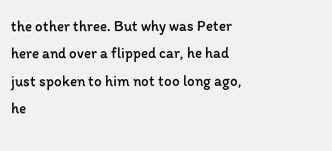the other three. But why was Peter here and over a flipped car, he had just spoken to him not too long ago, he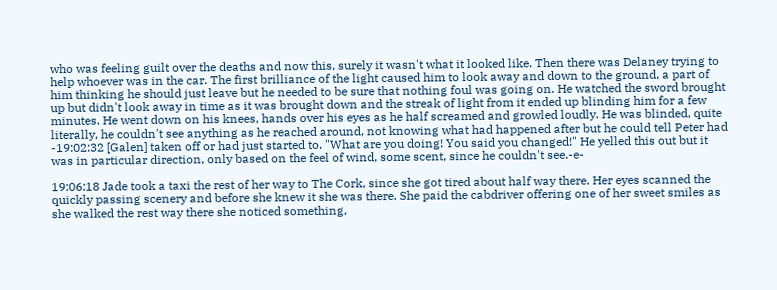who was feeling guilt over the deaths and now this, surely it wasn't what it looked like. Then there was Delaney trying to help whoever was in the car. The first brilliance of the light caused him to look away and down to the ground, a part of him thinking he should just leave but he needed to be sure that nothing foul was going on. He watched the sword brought up but didn't look away in time as it was brought down and the streak of light from it ended up blinding him for a few minutes. He went down on his knees, hands over his eyes as he half screamed and growled loudly. He was blinded, quite literally, he couldn't see anything as he reached around, not knowing what had happened after but he could tell Peter had -19:02:32 [Galen] taken off or had just started to. "What are you doing! You said you changed!" He yelled this out but it was in particular direction, only based on the feel of wind, some scent, since he couldn't see.-e-

19:06:18 Jade took a taxi the rest of her way to The Cork, since she got tired about half way there. Her eyes scanned the quickly passing scenery and before she knew it she was there. She paid the cabdriver offering one of her sweet smiles as she walked the rest way there she noticed something,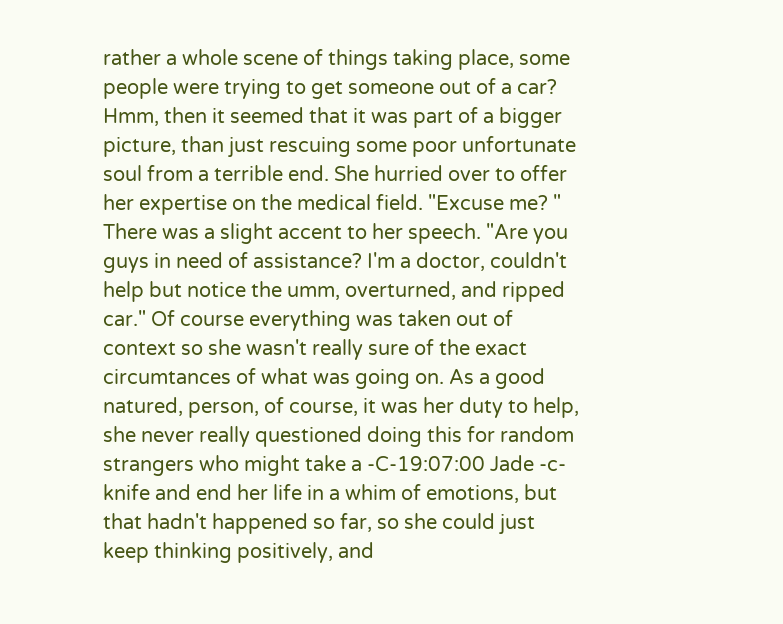rather a whole scene of things taking place, some people were trying to get someone out of a car? Hmm, then it seemed that it was part of a bigger picture, than just rescuing some poor unfortunate soul from a terrible end. She hurried over to offer her expertise on the medical field. "Excuse me? " There was a slight accent to her speech. "Are you guys in need of assistance? I'm a doctor, couldn't help but notice the umm, overturned, and ripped car." Of course everything was taken out of context so she wasn't really sure of the exact circumtances of what was going on. As a good natured, person, of course, it was her duty to help, she never really questioned doing this for random strangers who might take a -C-19:07:00 Jade -c- knife and end her life in a whim of emotions, but that hadn't happened so far, so she could just keep thinking positively, and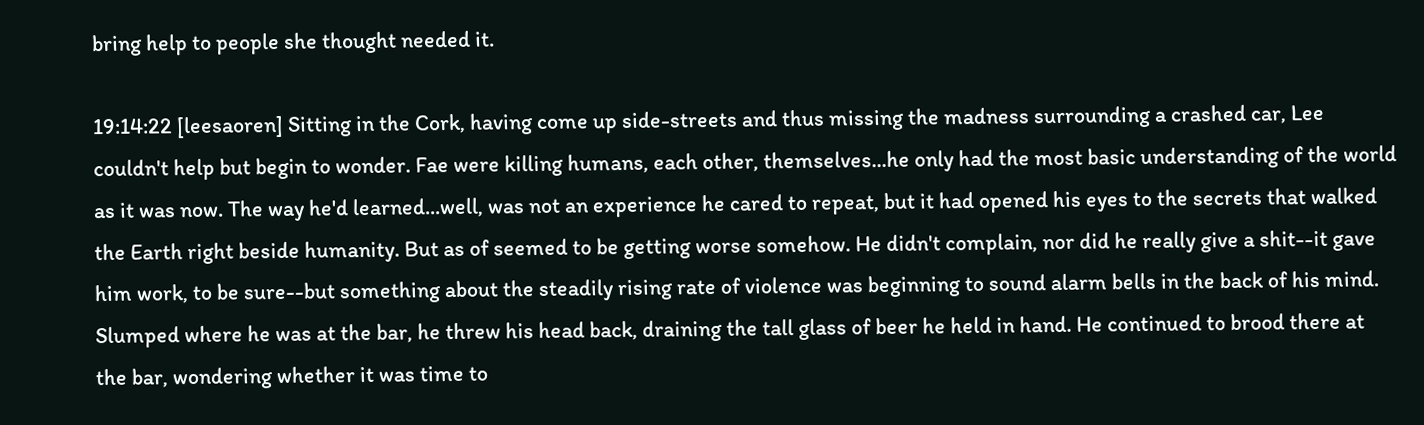bring help to people she thought needed it.

19:14:22 [leesaoren] Sitting in the Cork, having come up side-streets and thus missing the madness surrounding a crashed car, Lee couldn't help but begin to wonder. Fae were killing humans, each other, themselves...he only had the most basic understanding of the world as it was now. The way he'd learned...well, was not an experience he cared to repeat, but it had opened his eyes to the secrets that walked the Earth right beside humanity. But as of seemed to be getting worse somehow. He didn't complain, nor did he really give a shit--it gave him work, to be sure--but something about the steadily rising rate of violence was beginning to sound alarm bells in the back of his mind. Slumped where he was at the bar, he threw his head back, draining the tall glass of beer he held in hand. He continued to brood there at the bar, wondering whether it was time to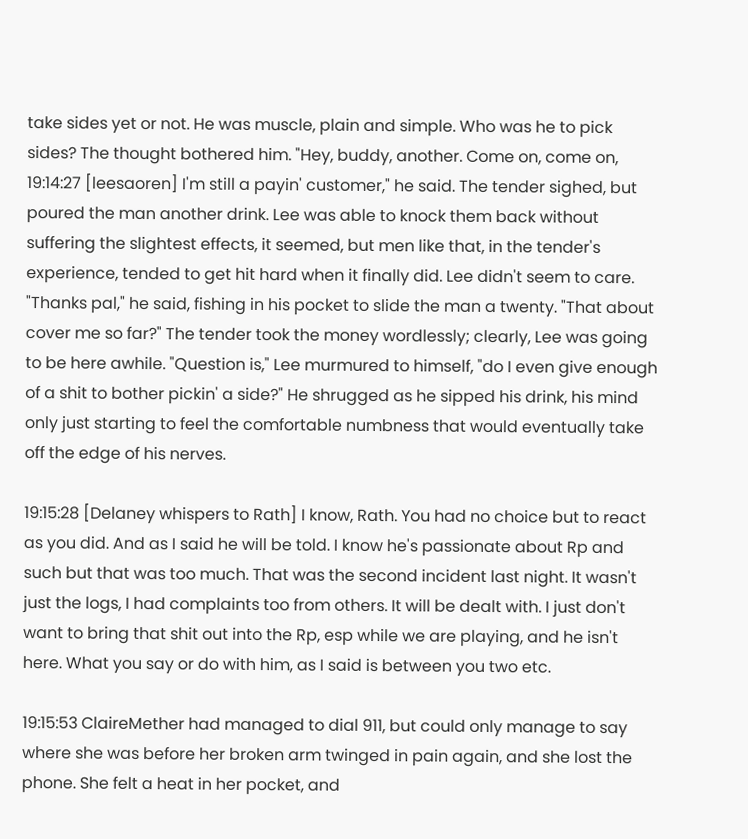take sides yet or not. He was muscle, plain and simple. Who was he to pick sides? The thought bothered him. "Hey, buddy, another. Come on, come on, 19:14:27 [leesaoren] I'm still a payin' customer," he said. The tender sighed, but poured the man another drink. Lee was able to knock them back without suffering the slightest effects, it seemed, but men like that, in the tender's experience, tended to get hit hard when it finally did. Lee didn't seem to care. "Thanks pal," he said, fishing in his pocket to slide the man a twenty. "That about cover me so far?" The tender took the money wordlessly; clearly, Lee was going to be here awhile. "Question is," Lee murmured to himself, "do I even give enough of a shit to bother pickin' a side?" He shrugged as he sipped his drink, his mind only just starting to feel the comfortable numbness that would eventually take off the edge of his nerves.

19:15:28 [Delaney whispers to Rath] I know, Rath. You had no choice but to react as you did. And as I said he will be told. I know he's passionate about Rp and such but that was too much. That was the second incident last night. It wasn't just the logs, I had complaints too from others. It will be dealt with. I just don't want to bring that shit out into the Rp, esp while we are playing, and he isn't here. What you say or do with him, as I said is between you two etc.

19:15:53 ClaireMether had managed to dial 911, but could only manage to say where she was before her broken arm twinged in pain again, and she lost the phone. She felt a heat in her pocket, and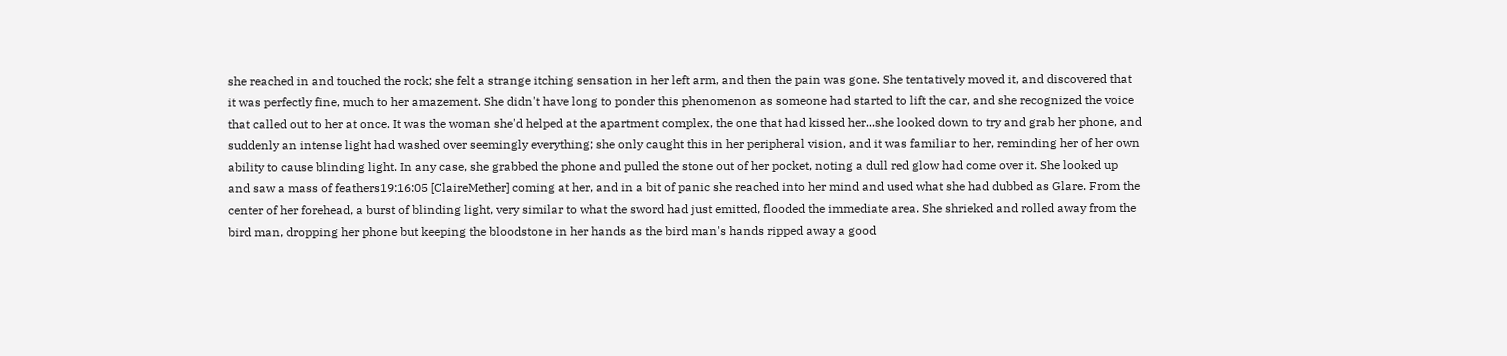she reached in and touched the rock; she felt a strange itching sensation in her left arm, and then the pain was gone. She tentatively moved it, and discovered that it was perfectly fine, much to her amazement. She didn't have long to ponder this phenomenon as someone had started to lift the car, and she recognized the voice that called out to her at once. It was the woman she'd helped at the apartment complex, the one that had kissed her...she looked down to try and grab her phone, and suddenly an intense light had washed over seemingly everything; she only caught this in her peripheral vision, and it was familiar to her, reminding her of her own ability to cause blinding light. In any case, she grabbed the phone and pulled the stone out of her pocket, noting a dull red glow had come over it. She looked up and saw a mass of feathers19:16:05 [ClaireMether] coming at her, and in a bit of panic she reached into her mind and used what she had dubbed as Glare. From the center of her forehead, a burst of blinding light, very similar to what the sword had just emitted, flooded the immediate area. She shrieked and rolled away from the bird man, dropping her phone but keeping the bloodstone in her hands as the bird man's hands ripped away a good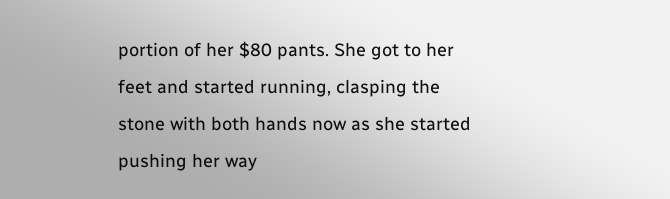portion of her $80 pants. She got to her feet and started running, clasping the stone with both hands now as she started pushing her way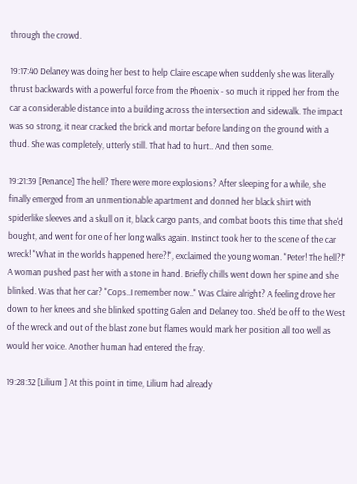through the crowd.

19:17:40 Delaney was doing her best to help Claire escape when suddenly she was literally thrust backwards with a powerful force from the Phoenix - so much it ripped her from the car a considerable distance into a building across the intersection and sidewalk. The impact was so strong, it near cracked the brick and mortar before landing on the ground with a thud. She was completely, utterly still. That had to hurt.. And then some.

19:21:39 [Penance] The hell? There were more explosions? After sleeping for a while, she finally emerged from an unmentionable apartment and donned her black shirt with spiderlike sleeves and a skull on it, black cargo pants, and combat boots this time that she'd bought, and went for one of her long walks again. Instinct took her to the scene of the car wreck! "What in the worlds happened here?!", exclaimed the young woman. "Peter! The hell?!" A woman pushed past her with a stone in hand. Briefly chills went down her spine and she blinked. Was that her car? "Cops..I remember now.." Was Claire alright? A feeling drove her down to her knees and she blinked spotting Galen and Delaney too. She'd be off to the West of the wreck and out of the blast zone but flames would mark her position all too well as would her voice. Another human had entered the fray.

19:28:32 [Lilium ] At this point in time, Lilium had already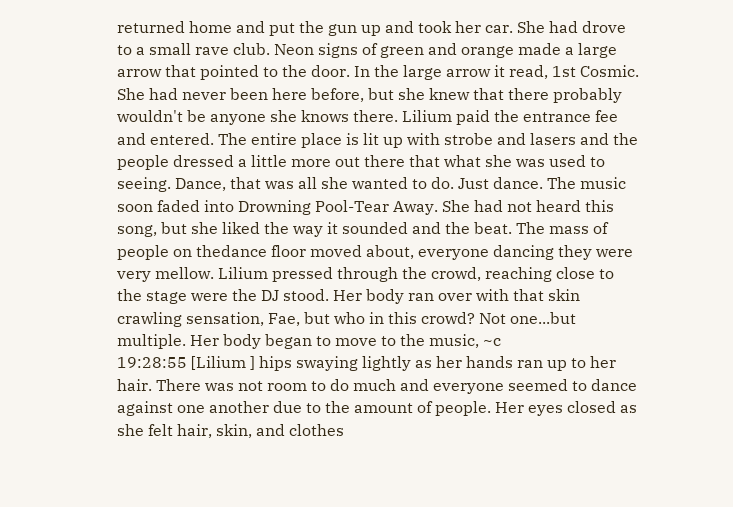returned home and put the gun up and took her car. She had drove to a small rave club. Neon signs of green and orange made a large arrow that pointed to the door. In the large arrow it read, 1st Cosmic. She had never been here before, but she knew that there probably wouldn't be anyone she knows there. Lilium paid the entrance fee and entered. The entire place is lit up with strobe and lasers and the people dressed a little more out there that what she was used to seeing. Dance, that was all she wanted to do. Just dance. The music soon faded into Drowning Pool-Tear Away. She had not heard this song, but she liked the way it sounded and the beat. The mass of people on thedance floor moved about, everyone dancing they were very mellow. Lilium pressed through the crowd, reaching close to the stage were the DJ stood. Her body ran over with that skin crawling sensation, Fae, but who in this crowd? Not one...but multiple. Her body began to move to the music, ~c
19:28:55 [Lilium ] hips swaying lightly as her hands ran up to her hair. There was not room to do much and everyone seemed to dance against one another due to the amount of people. Her eyes closed as she felt hair, skin, and clothes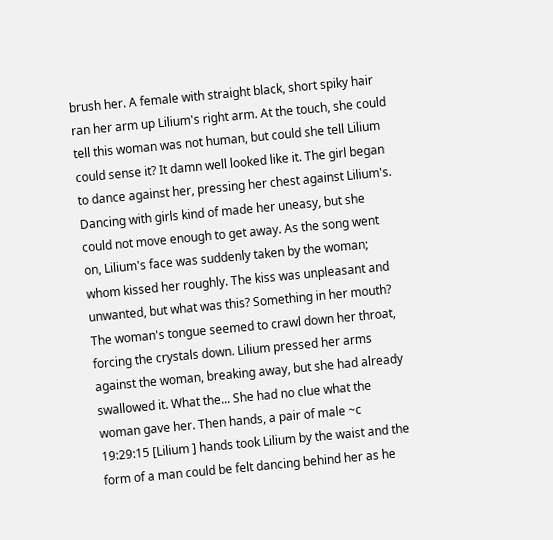brush her. A female with straight black, short spiky hair ran her arm up Lilium's right arm. At the touch, she could tell this woman was not human, but could she tell Lilium could sense it? It damn well looked like it. The girl began to dance against her, pressing her chest against Lilium's. Dancing with girls kind of made her uneasy, but she could not move enough to get away. As the song went on, Lilium's face was suddenly taken by the woman; whom kissed her roughly. The kiss was unpleasant and unwanted, but what was this? Something in her mouth? The woman's tongue seemed to crawl down her throat, forcing the crystals down. Lilium pressed her arms against the woman, breaking away, but she had already swallowed it. What the... She had no clue what the woman gave her. Then hands, a pair of male ~c
19:29:15 [Lilium ] hands took Lilium by the waist and the form of a man could be felt dancing behind her as he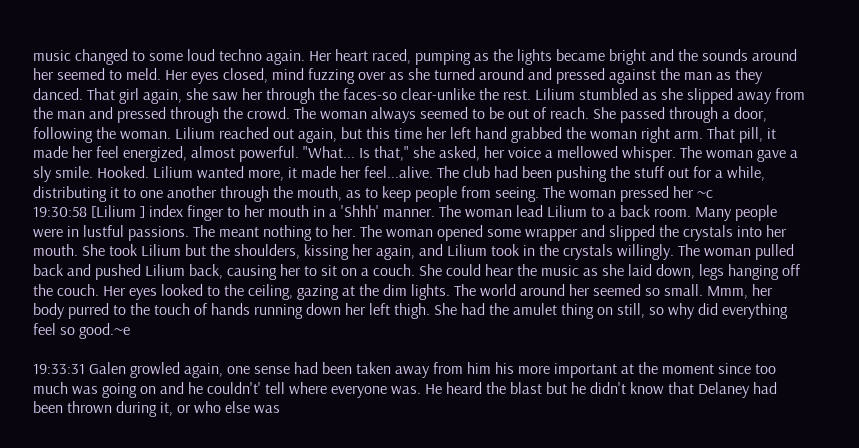music changed to some loud techno again. Her heart raced, pumping as the lights became bright and the sounds around her seemed to meld. Her eyes closed, mind fuzzing over as she turned around and pressed against the man as they danced. That girl again, she saw her through the faces-so clear-unlike the rest. Lilium stumbled as she slipped away from the man and pressed through the crowd. The woman always seemed to be out of reach. She passed through a door, following the woman. Lilium reached out again, but this time her left hand grabbed the woman right arm. That pill, it made her feel energized, almost powerful. "What... Is that," she asked, her voice a mellowed whisper. The woman gave a sly smile. Hooked. Lilium wanted more, it made her feel...alive. The club had been pushing the stuff out for a while, distributing it to one another through the mouth, as to keep people from seeing. The woman pressed her ~c
19:30:58 [Lilium ] index finger to her mouth in a 'Shhh' manner. The woman lead Lilium to a back room. Many people were in lustful passions. The meant nothing to her. The woman opened some wrapper and slipped the crystals into her mouth. She took Lilium but the shoulders, kissing her again, and Lilium took in the crystals willingly. The woman pulled back and pushed Lilium back, causing her to sit on a couch. She could hear the music as she laid down, legs hanging off the couch. Her eyes looked to the ceiling, gazing at the dim lights. The world around her seemed so small. Mmm, her body purred to the touch of hands running down her left thigh. She had the amulet thing on still, so why did everything feel so good.~e

19:33:31 Galen growled again, one sense had been taken away from him his more important at the moment since too much was going on and he couldn't' tell where everyone was. He heard the blast but he didn't know that Delaney had been thrown during it, or who else was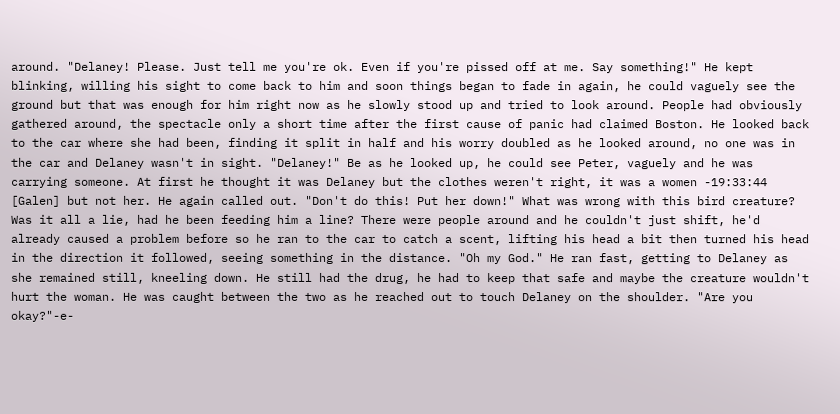around. "Delaney! Please. Just tell me you're ok. Even if you're pissed off at me. Say something!" He kept blinking, willing his sight to come back to him and soon things began to fade in again, he could vaguely see the ground but that was enough for him right now as he slowly stood up and tried to look around. People had obviously gathered around, the spectacle only a short time after the first cause of panic had claimed Boston. He looked back to the car where she had been, finding it split in half and his worry doubled as he looked around, no one was in the car and Delaney wasn't in sight. "Delaney!" Be as he looked up, he could see Peter, vaguely and he was carrying someone. At first he thought it was Delaney but the clothes weren't right, it was a women -19:33:44 [Galen] but not her. He again called out. "Don't do this! Put her down!" What was wrong with this bird creature? Was it all a lie, had he been feeding him a line? There were people around and he couldn't just shift, he'd already caused a problem before so he ran to the car to catch a scent, lifting his head a bit then turned his head in the direction it followed, seeing something in the distance. "Oh my God." He ran fast, getting to Delaney as she remained still, kneeling down. He still had the drug, he had to keep that safe and maybe the creature wouldn't hurt the woman. He was caught between the two as he reached out to touch Delaney on the shoulder. "Are you okay?"-e-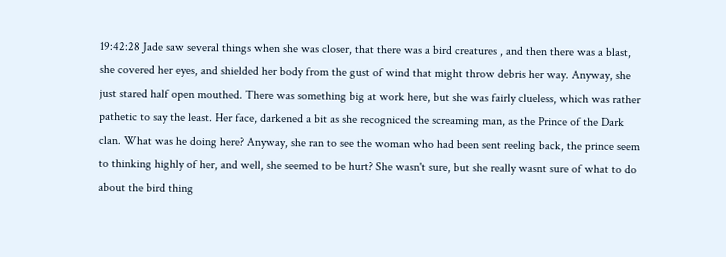19:42:28 Jade saw several things when she was closer, that there was a bird creatures , and then there was a blast, she covered her eyes, and shielded her body from the gust of wind that might throw debris her way. Anyway, she just stared half open mouthed. There was something big at work here, but she was fairly clueless, which was rather pathetic to say the least. Her face, darkened a bit as she recogniced the screaming man, as the Prince of the Dark clan. What was he doing here? Anyway, she ran to see the woman who had been sent reeling back, the prince seem to thinking highly of her, and well, she seemed to be hurt? She wasn't sure, but she really wasnt sure of what to do about the bird thing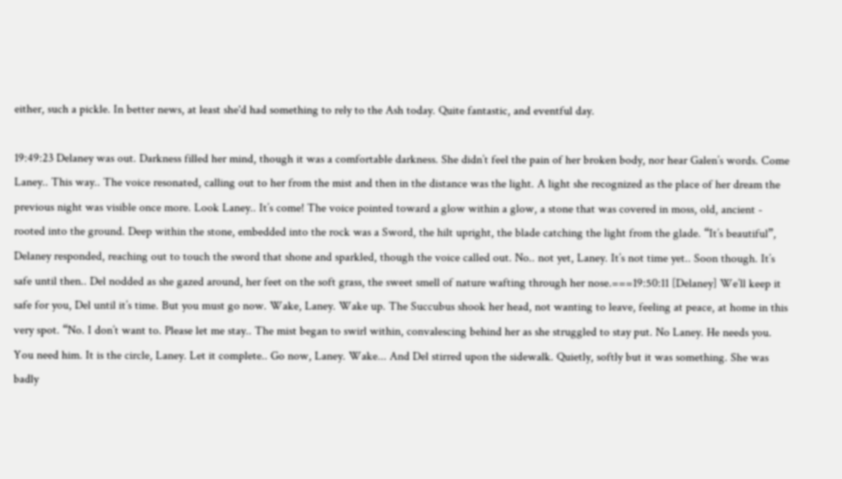either, such a pickle. In better news, at least she'd had something to rely to the Ash today. Quite fantastic, and eventful day.

19:49:23 Delaney was out. Darkness filled her mind, though it was a comfortable darkness. She didn’t feel the pain of her broken body, nor hear Galen’s words. Come Laney.. This way.. The voice resonated, calling out to her from the mist and then in the distance was the light. A light she recognized as the place of her dream the previous night was visible once more. Look Laney.. It’s come! The voice pointed toward a glow within a glow, a stone that was covered in moss, old, ancient - rooted into the ground. Deep within the stone, embedded into the rock was a Sword, the hilt upright, the blade catching the light from the glade. “It’s beautiful”, Delaney responded, reaching out to touch the sword that shone and sparkled, though the voice called out. No.. not yet, Laney. It’s not time yet.. Soon though. It’s safe until then.. Del nodded as she gazed around, her feet on the soft grass, the sweet smell of nature wafting through her nose.===19:50:11 [Delaney] We’ll keep it safe for you, Del until it’s time. But you must go now. Wake, Laney. Wake up. The Succubus shook her head, not wanting to leave, feeling at peace, at home in this very spot. “No. I don’t want to. Please let me stay.. The mist began to swirl within, convalescing behind her as she struggled to stay put. No Laney. He needs you. You need him. It is the circle, Laney. Let it complete.. Go now, Laney. Wake... And Del stirred upon the sidewalk. Quietly, softly but it was something. She was badly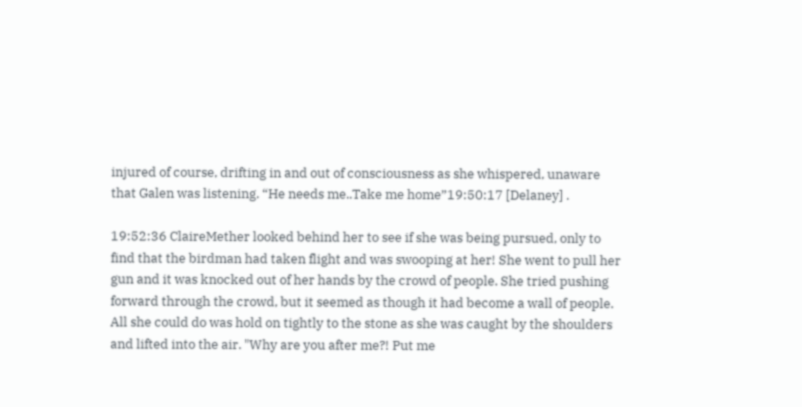injured of course, drifting in and out of consciousness as she whispered, unaware that Galen was listening. “He needs me..Take me home”19:50:17 [Delaney] .

19:52:36 ClaireMether looked behind her to see if she was being pursued, only to find that the birdman had taken flight and was swooping at her! She went to pull her gun and it was knocked out of her hands by the crowd of people. She tried pushing forward through the crowd, but it seemed as though it had become a wall of people. All she could do was hold on tightly to the stone as she was caught by the shoulders and lifted into the air. "Why are you after me?! Put me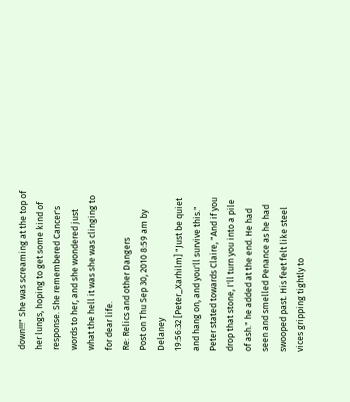down!!!" She was screaming at the top of her lungs, hoping to get some kind of response. She remembered Cancer's words to her, and she wondered just what the hell it was she was clinging to for dear life.
Re: Relics and other Dangers
Post on Thu Sep 30, 2010 8:59 am by Delaney
19:56:32 [Peter_Xarhilm] "Just be quiet and hang on, and you'll survive this." Peter stated towards Claire, "And if you drop that stone, I'll turn you into a pile of ash." he added at the end. He had seen and smelled Penance as he had swooped past. His feet felt like steel vices gripping tightly to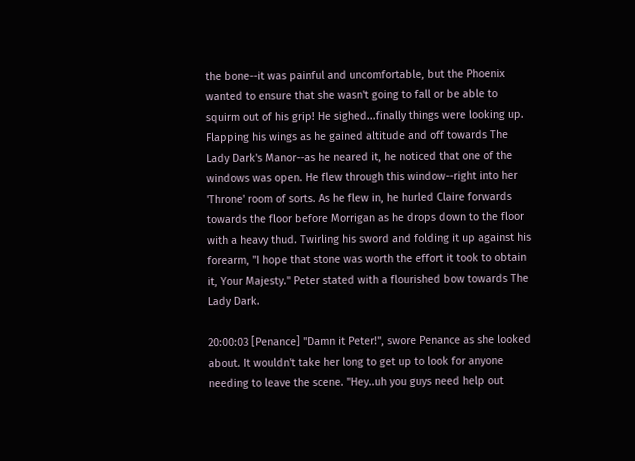the bone--it was painful and uncomfortable, but the Phoenix wanted to ensure that she wasn't going to fall or be able to squirm out of his grip! He sighed...finally things were looking up. Flapping his wings as he gained altitude and off towards The Lady Dark's Manor--as he neared it, he noticed that one of the windows was open. He flew through this window--right into her 'Throne' room of sorts. As he flew in, he hurled Claire forwards towards the floor before Morrigan as he drops down to the floor with a heavy thud. Twirling his sword and folding it up against his forearm, "I hope that stone was worth the effort it took to obtain it, Your Majesty." Peter stated with a flourished bow towards The Lady Dark.

20:00:03 [Penance] "Damn it Peter!", swore Penance as she looked about. It wouldn't take her long to get up to look for anyone needing to leave the scene. "Hey..uh you guys need help out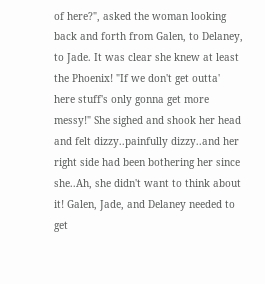of here?", asked the woman looking back and forth from Galen, to Delaney, to Jade. It was clear she knew at least the Phoenix! "If we don't get outta' here stuff's only gonna get more messy!" She sighed and shook her head and felt dizzy..painfully dizzy..and her right side had been bothering her since she..Ah, she didn't want to think about it! Galen, Jade, and Delaney needed to get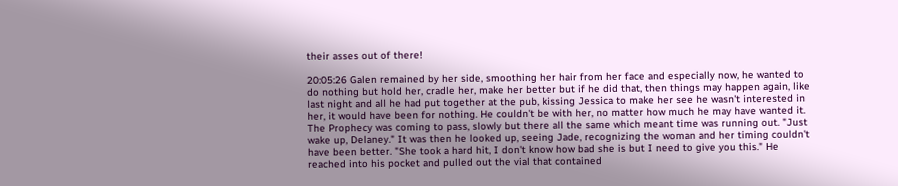their asses out of there!

20:05:26 Galen remained by her side, smoothing her hair from her face and especially now, he wanted to do nothing but hold her, cradle her, make her better but if he did that, then things may happen again, like last night and all he had put together at the pub, kissing Jessica to make her see he wasn't interested in her, it would have been for nothing. He couldn't be with her, no matter how much he may have wanted it. The Prophecy was coming to pass, slowly but there all the same which meant time was running out. "Just wake up, Delaney." It was then he looked up, seeing Jade, recognizing the woman and her timing couldn't have been better. "She took a hard hit, I don't know how bad she is but I need to give you this." He reached into his pocket and pulled out the vial that contained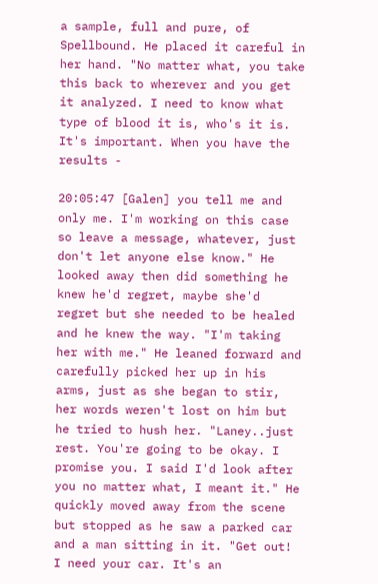a sample, full and pure, of Spellbound. He placed it careful in her hand. "No matter what, you take this back to wherever and you get it analyzed. I need to know what type of blood it is, who's it is. It's important. When you have the results -

20:05:47 [Galen] you tell me and only me. I'm working on this case so leave a message, whatever, just don't let anyone else know." He looked away then did something he knew he'd regret, maybe she'd regret but she needed to be healed and he knew the way. "I'm taking her with me." He leaned forward and carefully picked her up in his arms, just as she began to stir, her words weren't lost on him but he tried to hush her. "Laney..just rest. You're going to be okay. I promise you. I said I'd look after you no matter what, I meant it." He quickly moved away from the scene but stopped as he saw a parked car and a man sitting in it. "Get out! I need your car. It's an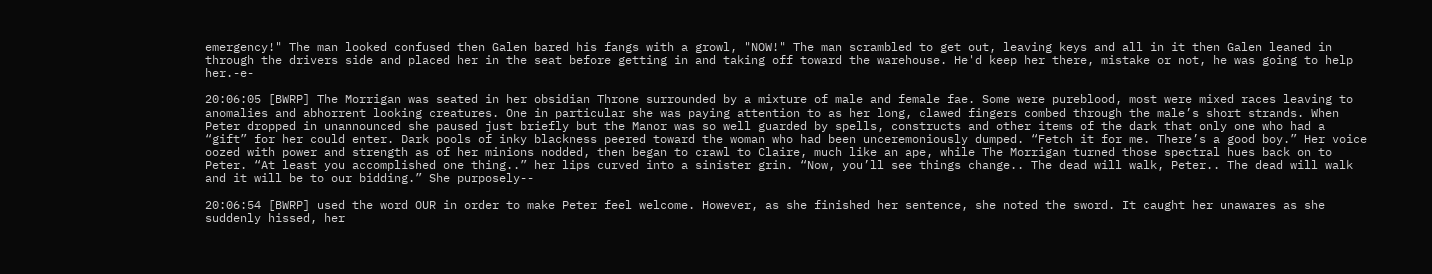emergency!" The man looked confused then Galen bared his fangs with a growl, "NOW!" The man scrambled to get out, leaving keys and all in it then Galen leaned in through the drivers side and placed her in the seat before getting in and taking off toward the warehouse. He'd keep her there, mistake or not, he was going to help her.-e-

20:06:05 [BWRP] The Morrigan was seated in her obsidian Throne surrounded by a mixture of male and female fae. Some were pureblood, most were mixed races leaving to anomalies and abhorrent looking creatures. One in particular she was paying attention to as her long, clawed fingers combed through the male’s short strands. When Peter dropped in unannounced she paused just briefly but the Manor was so well guarded by spells, constructs and other items of the dark that only one who had a “gift” for her could enter. Dark pools of inky blackness peered toward the woman who had been unceremoniously dumped. “Fetch it for me. There’s a good boy.” Her voice oozed with power and strength as of her minions nodded, then began to crawl to Claire, much like an ape, while The Morrigan turned those spectral hues back on to Peter. “At least you accomplished one thing..” her lips curved into a sinister grin. “Now, you’ll see things change.. The dead will walk, Peter.. The dead will walk and it will be to our bidding.” She purposely--

20:06:54 [BWRP] used the word OUR in order to make Peter feel welcome. However, as she finished her sentence, she noted the sword. It caught her unawares as she suddenly hissed, her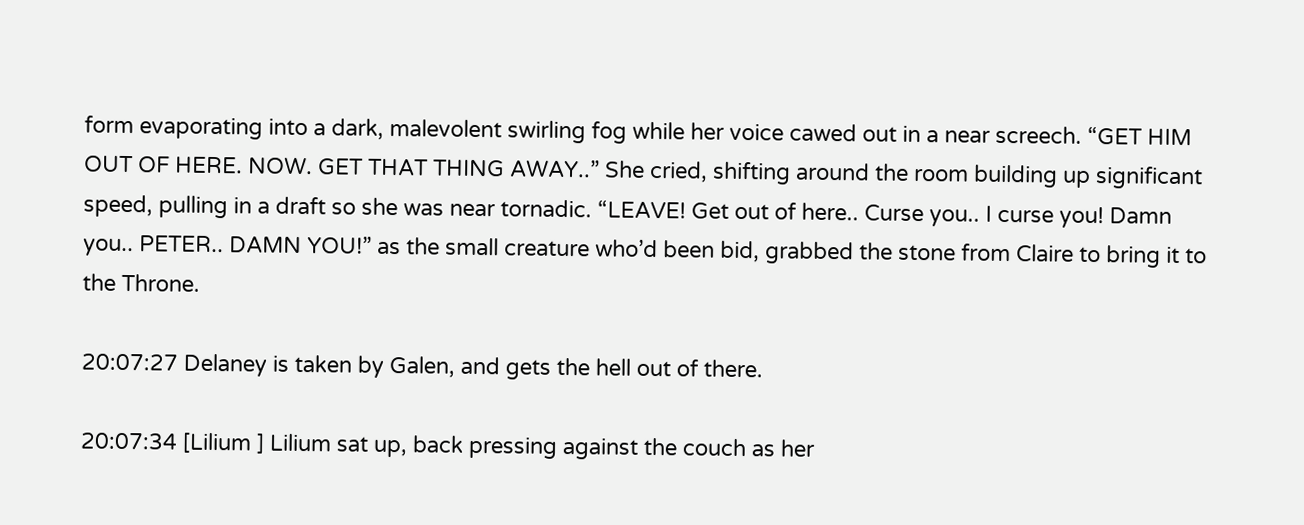form evaporating into a dark, malevolent swirling fog while her voice cawed out in a near screech. “GET HIM OUT OF HERE. NOW. GET THAT THING AWAY..” She cried, shifting around the room building up significant speed, pulling in a draft so she was near tornadic. “LEAVE! Get out of here.. Curse you.. I curse you! Damn you.. PETER.. DAMN YOU!” as the small creature who’d been bid, grabbed the stone from Claire to bring it to the Throne.

20:07:27 Delaney is taken by Galen, and gets the hell out of there.

20:07:34 [Lilium ] Lilium sat up, back pressing against the couch as her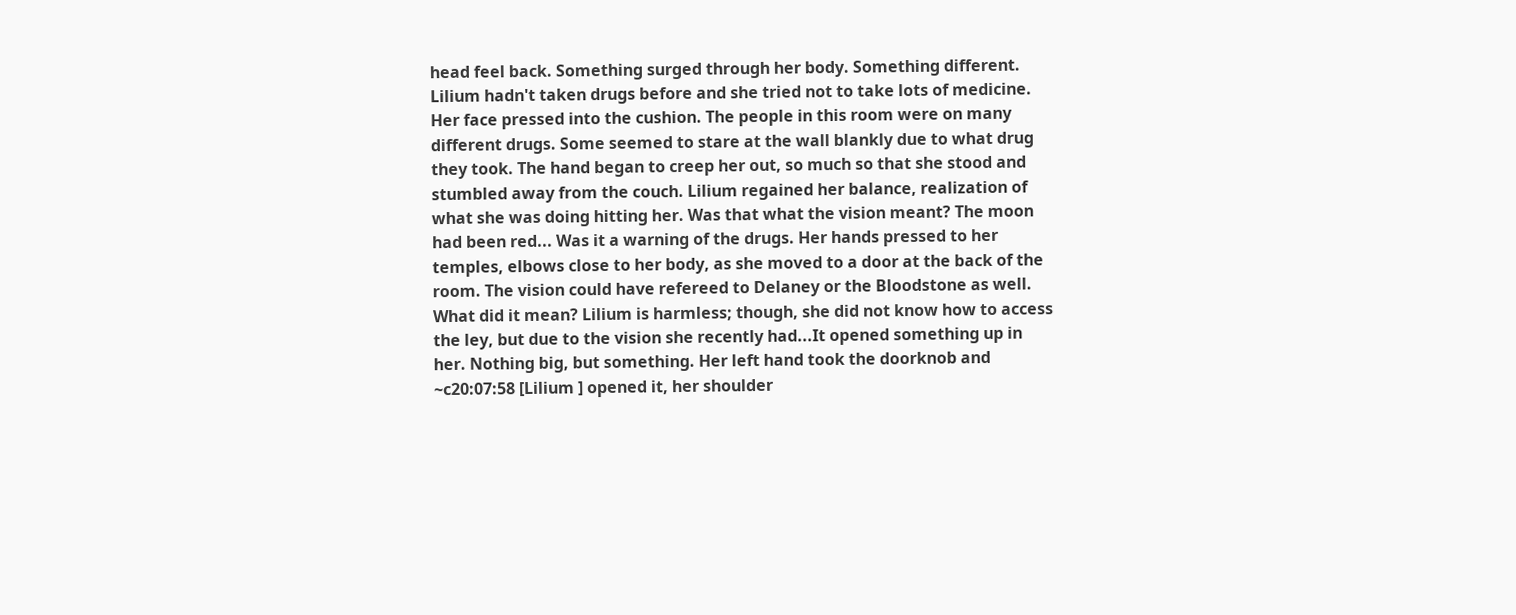head feel back. Something surged through her body. Something different. Lilium hadn't taken drugs before and she tried not to take lots of medicine. Her face pressed into the cushion. The people in this room were on many different drugs. Some seemed to stare at the wall blankly due to what drug they took. The hand began to creep her out, so much so that she stood and stumbled away from the couch. Lilium regained her balance, realization of what she was doing hitting her. Was that what the vision meant? The moon had been red... Was it a warning of the drugs. Her hands pressed to her temples, elbows close to her body, as she moved to a door at the back of the room. The vision could have refereed to Delaney or the Bloodstone as well. What did it mean? Lilium is harmless; though, she did not know how to access the ley, but due to the vision she recently had...It opened something up in her. Nothing big, but something. Her left hand took the doorknob and ~c20:07:58 [Lilium ] opened it, her shoulder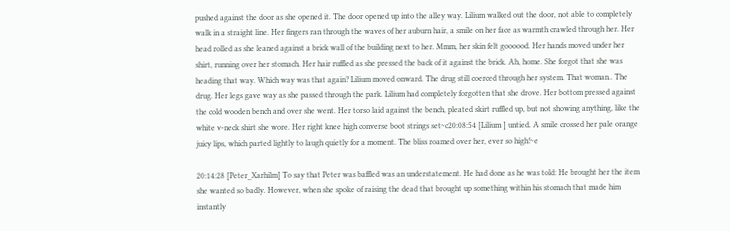pushed against the door as she opened it. The door opened up into the alley way. Lilium walked out the door, not able to completely walk in a straight line. Her fingers ran through the waves of her auburn hair, a smile on her face as warmth crawled through her. Her head rolled as she leaned against a brick wall of the building next to her. Mmm, her skin felt goooood. Her hands moved under her shirt, running over her stomach. Her hair ruffled as she pressed the back of it against the brick. Ah, home. She forgot that she was heading that way. Which way was that again? Lilium moved onward. The drug still coerced through her system. That woman.. The drug. Her legs gave way as she passed through the park. Lilium had completely forgotten that she drove. Her bottom pressed against the cold wooden bench and over she went. Her torso laid against the bench, pleated skirt ruffled up, but not showing anything, like the white v-neck shirt she wore. Her right knee high converse boot strings set~c20:08:54 [Lilium ] untied. A smile crossed her pale orange juicy lips, which parted lightly to laugh quietly for a moment. The bliss roamed over her, ever so high!~e

20:14:28 [Peter_Xarhilm] To say that Peter was baffled was an understatement. He had done as he was told: He brought her the item she wanted so badly. However, when she spoke of raising the dead that brought up something within his stomach that made him instantly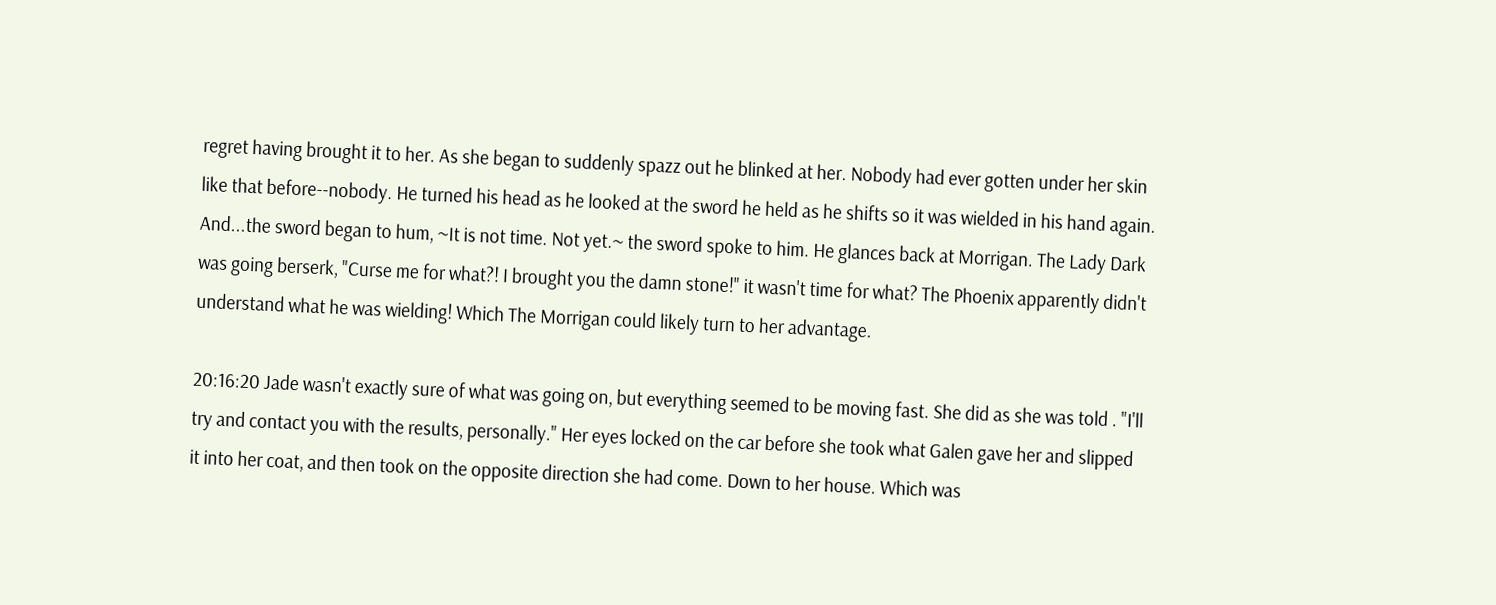regret having brought it to her. As she began to suddenly spazz out he blinked at her. Nobody had ever gotten under her skin like that before--nobody. He turned his head as he looked at the sword he held as he shifts so it was wielded in his hand again. And...the sword began to hum, ~It is not time. Not yet.~ the sword spoke to him. He glances back at Morrigan. The Lady Dark was going berserk, "Curse me for what?! I brought you the damn stone!" it wasn't time for what? The Phoenix apparently didn't understand what he was wielding! Which The Morrigan could likely turn to her advantage.

20:16:20 Jade wasn't exactly sure of what was going on, but everything seemed to be moving fast. She did as she was told . "I'll try and contact you with the results, personally." Her eyes locked on the car before she took what Galen gave her and slipped it into her coat, and then took on the opposite direction she had come. Down to her house. Which was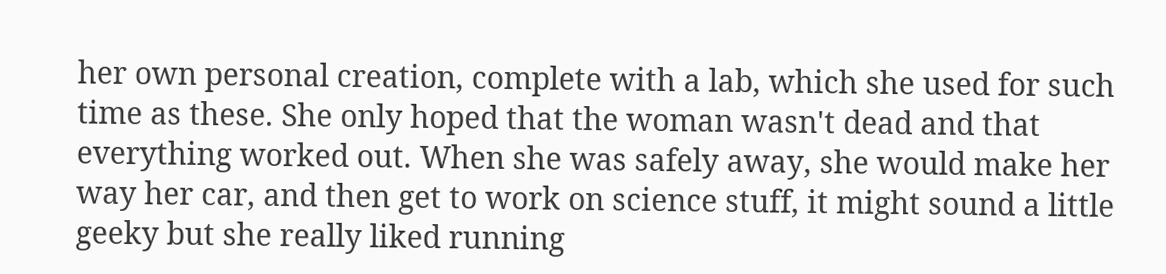her own personal creation, complete with a lab, which she used for such time as these. She only hoped that the woman wasn't dead and that everything worked out. When she was safely away, she would make her way her car, and then get to work on science stuff, it might sound a little geeky but she really liked running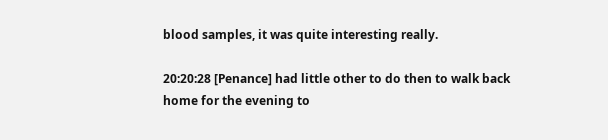blood samples, it was quite interesting really.

20:20:28 [Penance] had little other to do then to walk back home for the evening to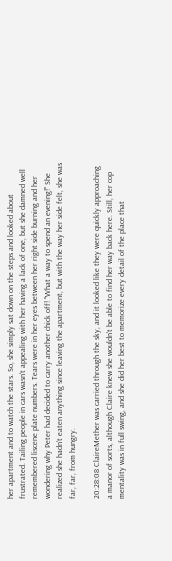her apartment and to watch the stars. So, she simply sat down on the steps and looked about frustrated. Tailing people in cars wasn't appealing with her having a lack of one, but she damned well remembered liscene plate numbers. Tears were in her eyes between her right side burning and her wondering why Peter had decided to carry another chick off! "What a way to spend an evening!" She realized she hadn't eaten anything since leaving the apartment, but with the way her side felt, she was far, far, from hungry.

20:28:08 ClaireMether was carried through the sky, and it looked like they were quickly approaching a manor of sorts, although Claire knew she wouldn't be able to find her way back here. Still, her cop mentality was in full swing, and she did her best to memorize every detail of the place that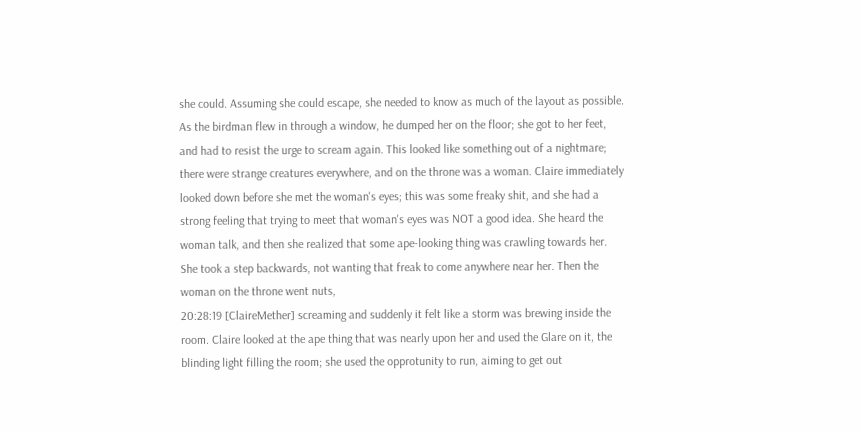she could. Assuming she could escape, she needed to know as much of the layout as possible. As the birdman flew in through a window, he dumped her on the floor; she got to her feet, and had to resist the urge to scream again. This looked like something out of a nightmare; there were strange creatures everywhere, and on the throne was a woman. Claire immediately looked down before she met the woman's eyes; this was some freaky shit, and she had a strong feeling that trying to meet that woman's eyes was NOT a good idea. She heard the woman talk, and then she realized that some ape-looking thing was crawling towards her. She took a step backwards, not wanting that freak to come anywhere near her. Then the woman on the throne went nuts,
20:28:19 [ClaireMether] screaming and suddenly it felt like a storm was brewing inside the room. Claire looked at the ape thing that was nearly upon her and used the Glare on it, the blinding light filling the room; she used the opprotunity to run, aiming to get out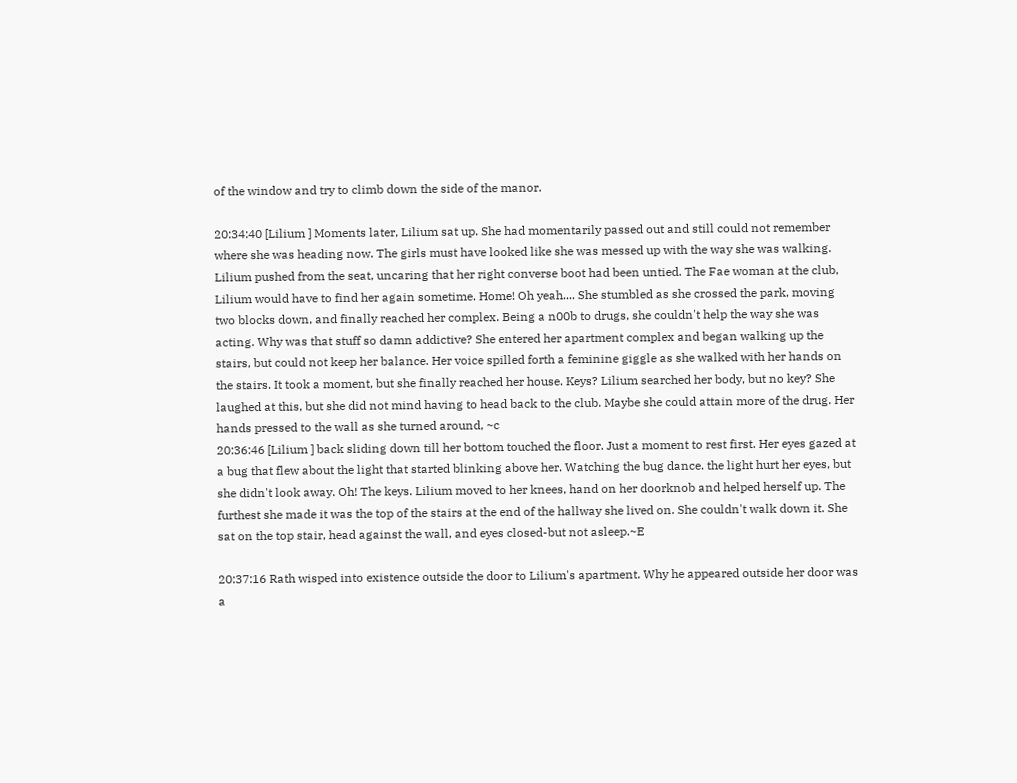of the window and try to climb down the side of the manor.

20:34:40 [Lilium ] Moments later, Lilium sat up. She had momentarily passed out and still could not remember where she was heading now. The girls must have looked like she was messed up with the way she was walking. Lilium pushed from the seat, uncaring that her right converse boot had been untied. The Fae woman at the club, Lilium would have to find her again sometime. Home! Oh yeah.... She stumbled as she crossed the park, moving two blocks down, and finally reached her complex. Being a n00b to drugs, she couldn't help the way she was acting. Why was that stuff so damn addictive? She entered her apartment complex and began walking up the stairs, but could not keep her balance. Her voice spilled forth a feminine giggle as she walked with her hands on the stairs. It took a moment, but she finally reached her house. Keys? Lilium searched her body, but no key? She laughed at this, but she did not mind having to head back to the club. Maybe she could attain more of the drug. Her hands pressed to the wall as she turned around, ~c
20:36:46 [Lilium ] back sliding down till her bottom touched the floor. Just a moment to rest first. Her eyes gazed at a bug that flew about the light that started blinking above her. Watching the bug dance. the light hurt her eyes, but she didn't look away. Oh! The keys. Lilium moved to her knees, hand on her doorknob and helped herself up. The furthest she made it was the top of the stairs at the end of the hallway she lived on. She couldn't walk down it. She sat on the top stair, head against the wall, and eyes closed-but not asleep.~E

20:37:16 Rath wisped into existence outside the door to Lilium's apartment. Why he appeared outside her door was a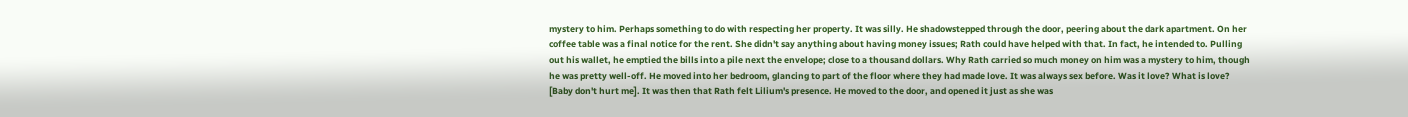mystery to him. Perhaps something to do with respecting her property. It was silly. He shadowstepped through the door, peering about the dark apartment. On her coffee table was a final notice for the rent. She didn't say anything about having money issues; Rath could have helped with that. In fact, he intended to. Pulling out his wallet, he emptied the bills into a pile next the envelope; close to a thousand dollars. Why Rath carried so much money on him was a mystery to him, though he was pretty well-off. He moved into her bedroom, glancing to part of the floor where they had made love. It was always sex before. Was it love? What is love? [Baby don't hurt me]. It was then that Rath felt Lilium's presence. He moved to the door, and opened it just as she was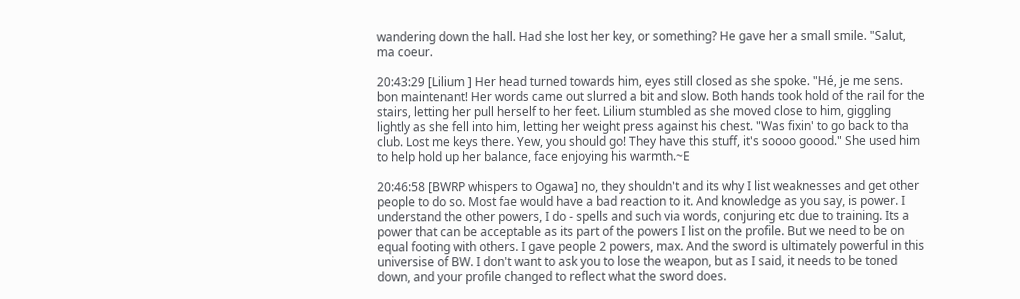wandering down the hall. Had she lost her key, or something? He gave her a small smile. "Salut, ma coeur.

20:43:29 [Lilium ] Her head turned towards him, eyes still closed as she spoke. "Hé, je me sens. bon maintenant! Her words came out slurred a bit and slow. Both hands took hold of the rail for the stairs, letting her pull herself to her feet. Lilium stumbled as she moved close to him, giggling lightly as she fell into him, letting her weight press against his chest. "Was fixin' to go back to tha club. Lost me keys there. Yew, you should go! They have this stuff, it's soooo goood." She used him to help hold up her balance, face enjoying his warmth.~E

20:46:58 [BWRP whispers to Ogawa] no, they shouldn't and its why I list weaknesses and get other people to do so. Most fae would have a bad reaction to it. And knowledge as you say, is power. I understand the other powers, I do - spells and such via words, conjuring etc due to training. Its a power that can be acceptable as its part of the powers I list on the profile. But we need to be on equal footing with others. I gave people 2 powers, max. And the sword is ultimately powerful in this universise of BW. I don't want to ask you to lose the weapon, but as I said, it needs to be toned down, and your profile changed to reflect what the sword does.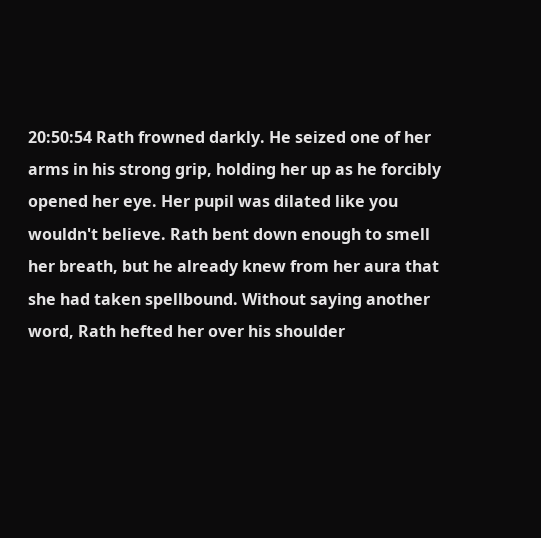20:50:54 Rath frowned darkly. He seized one of her arms in his strong grip, holding her up as he forcibly opened her eye. Her pupil was dilated like you wouldn't believe. Rath bent down enough to smell her breath, but he already knew from her aura that she had taken spellbound. Without saying another word, Rath hefted her over his shoulder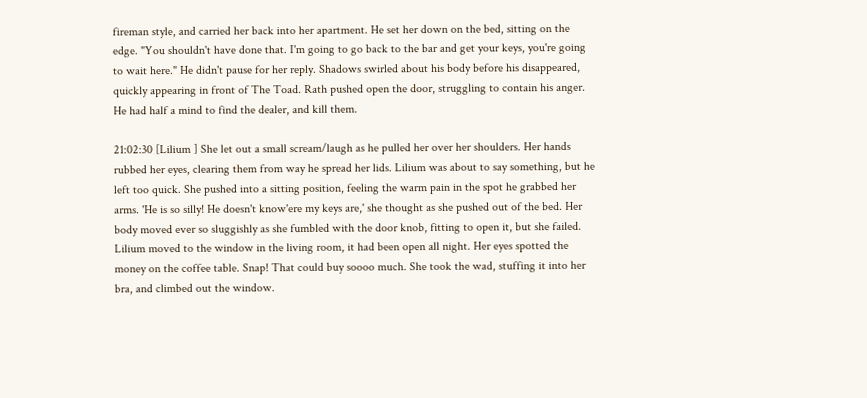fireman style, and carried her back into her apartment. He set her down on the bed, sitting on the edge. "You shouldn't have done that. I'm going to go back to the bar and get your keys, you're going to wait here." He didn't pause for her reply. Shadows swirled about his body before his disappeared, quickly appearing in front of The Toad. Rath pushed open the door, struggling to contain his anger. He had half a mind to find the dealer, and kill them.

21:02:30 [Lilium ] She let out a small scream/laugh as he pulled her over her shoulders. Her hands rubbed her eyes, clearing them from way he spread her lids. Lilium was about to say something, but he left too quick. She pushed into a sitting position, feeling the warm pain in the spot he grabbed her arms. 'He is so silly! He doesn't know'ere my keys are,' she thought as she pushed out of the bed. Her body moved ever so sluggishly as she fumbled with the door knob, fitting to open it, but she failed. Lilium moved to the window in the living room, it had been open all night. Her eyes spotted the money on the coffee table. Snap! That could buy soooo much. She took the wad, stuffing it into her bra, and climbed out the window.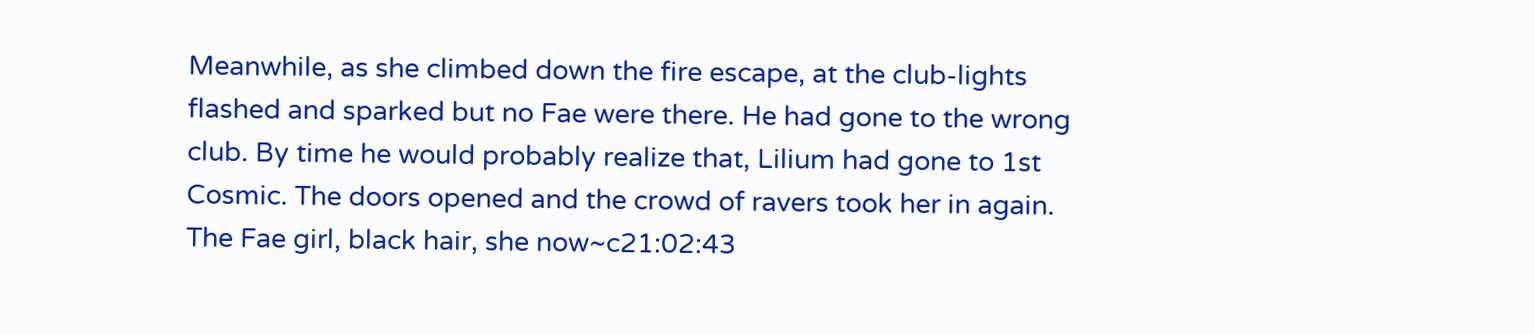Meanwhile, as she climbed down the fire escape, at the club-lights flashed and sparked but no Fae were there. He had gone to the wrong club. By time he would probably realize that, Lilium had gone to 1st Cosmic. The doors opened and the crowd of ravers took her in again. The Fae girl, black hair, she now~c21:02:43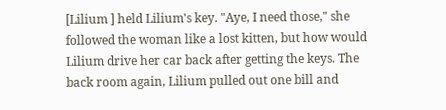[Lilium ] held Lilium's key. "Aye, I need those," she followed the woman like a lost kitten, but how would Lilium drive her car back after getting the keys. The back room again, Lilium pulled out one bill and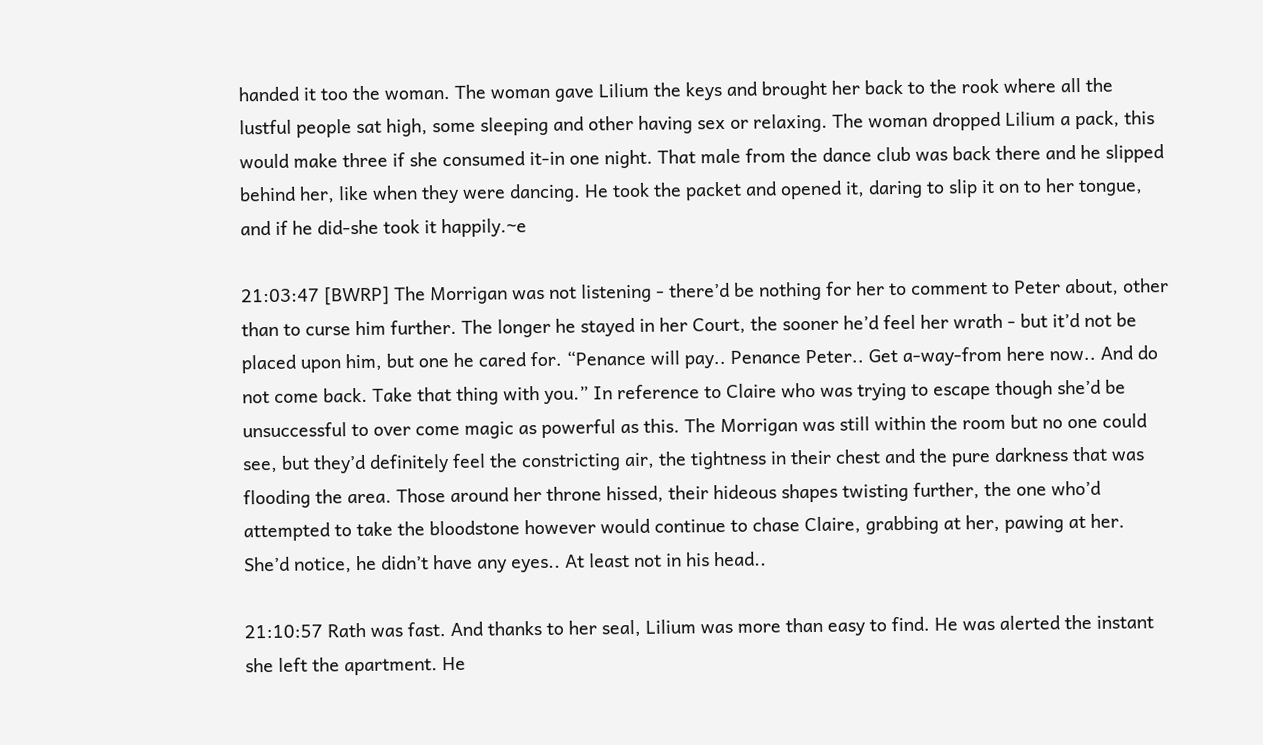handed it too the woman. The woman gave Lilium the keys and brought her back to the rook where all the lustful people sat high, some sleeping and other having sex or relaxing. The woman dropped Lilium a pack, this would make three if she consumed it-in one night. That male from the dance club was back there and he slipped behind her, like when they were dancing. He took the packet and opened it, daring to slip it on to her tongue, and if he did-she took it happily.~e

21:03:47 [BWRP] The Morrigan was not listening - there’d be nothing for her to comment to Peter about, other than to curse him further. The longer he stayed in her Court, the sooner he’d feel her wrath - but it’d not be placed upon him, but one he cared for. “Penance will pay.. Penance Peter.. Get a-way-from here now.. And do not come back. Take that thing with you.” In reference to Claire who was trying to escape though she’d be unsuccessful to over come magic as powerful as this. The Morrigan was still within the room but no one could see, but they’d definitely feel the constricting air, the tightness in their chest and the pure darkness that was flooding the area. Those around her throne hissed, their hideous shapes twisting further, the one who’d attempted to take the bloodstone however would continue to chase Claire, grabbing at her, pawing at her. She’d notice, he didn’t have any eyes.. At least not in his head..

21:10:57 Rath was fast. And thanks to her seal, Lilium was more than easy to find. He was alerted the instant she left the apartment. He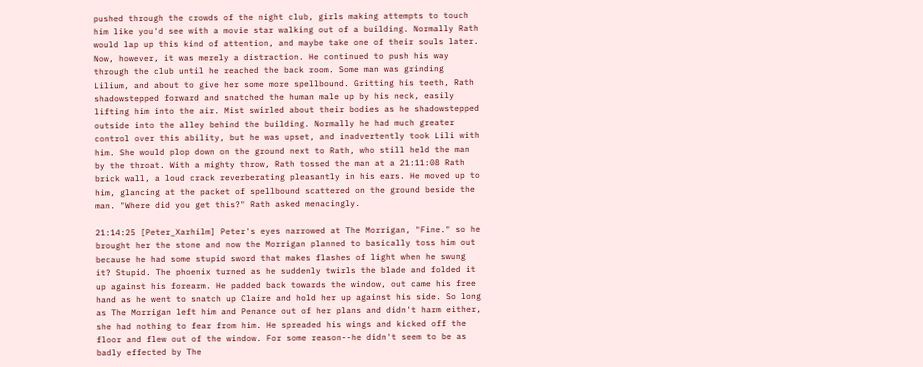pushed through the crowds of the night club, girls making attempts to touch him like you'd see with a movie star walking out of a building. Normally Rath would lap up this kind of attention, and maybe take one of their souls later. Now, however, it was merely a distraction. He continued to push his way through the club until he reached the back room. Some man was grinding Lilium, and about to give her some more spellbound. Gritting his teeth, Rath shadowstepped forward and snatched the human male up by his neck, easily lifting him into the air. Mist swirled about their bodies as he shadowstepped outside into the alley behind the building. Normally he had much greater control over this ability, but he was upset, and inadvertently took Lili with him. She would plop down on the ground next to Rath, who still held the man by the throat. With a mighty throw, Rath tossed the man at a 21:11:08 Rath brick wall, a loud crack reverberating pleasantly in his ears. He moved up to him, glancing at the packet of spellbound scattered on the ground beside the man. "Where did you get this?" Rath asked menacingly.

21:14:25 [Peter_Xarhilm] Peter's eyes narrowed at The Morrigan, "Fine." so he brought her the stone and now the Morrigan planned to basically toss him out because he had some stupid sword that makes flashes of light when he swung it? Stupid. The phoenix turned as he suddenly twirls the blade and folded it up against his forearm. He padded back towards the window, out came his free hand as he went to snatch up Claire and hold her up against his side. So long as The Morrigan left him and Penance out of her plans and didn't harm either, she had nothing to fear from him. He spreaded his wings and kicked off the floor and flew out of the window. For some reason--he didn't seem to be as badly effected by The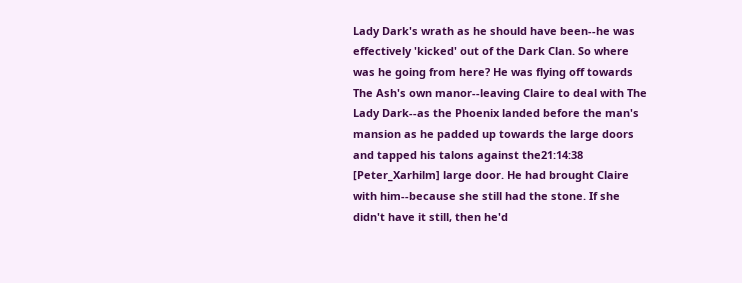Lady Dark's wrath as he should have been--he was effectively 'kicked' out of the Dark Clan. So where was he going from here? He was flying off towards The Ash's own manor--leaving Claire to deal with The Lady Dark--as the Phoenix landed before the man's mansion as he padded up towards the large doors and tapped his talons against the21:14:38 [Peter_Xarhilm] large door. He had brought Claire with him--because she still had the stone. If she didn't have it still, then he'd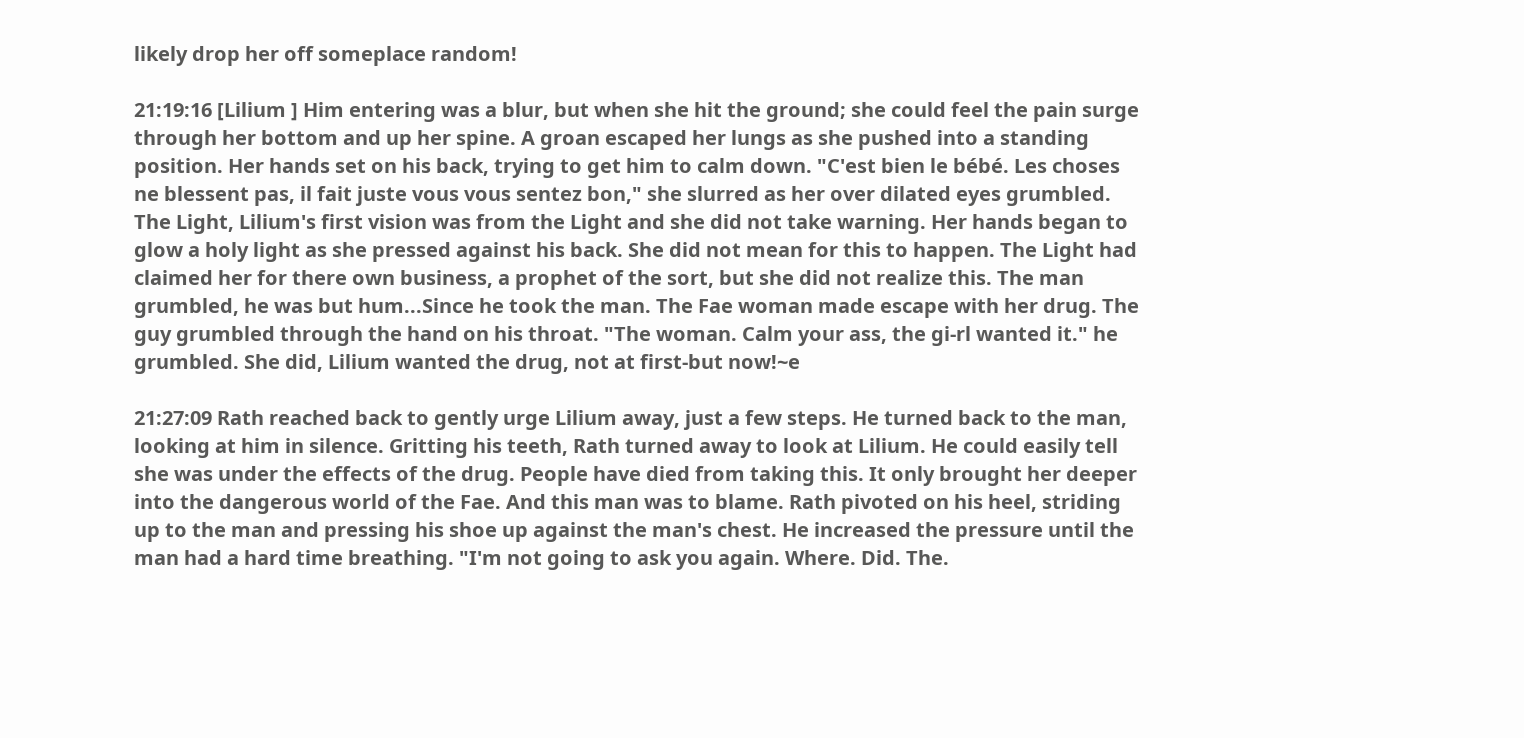likely drop her off someplace random!

21:19:16 [Lilium ] Him entering was a blur, but when she hit the ground; she could feel the pain surge through her bottom and up her spine. A groan escaped her lungs as she pushed into a standing position. Her hands set on his back, trying to get him to calm down. "C'est bien le bébé. Les choses ne blessent pas, il fait juste vous vous sentez bon," she slurred as her over dilated eyes grumbled. The Light, Lilium's first vision was from the Light and she did not take warning. Her hands began to glow a holy light as she pressed against his back. She did not mean for this to happen. The Light had claimed her for there own business, a prophet of the sort, but she did not realize this. The man grumbled, he was but hum...Since he took the man. The Fae woman made escape with her drug. The guy grumbled through the hand on his throat. "The woman. Calm your ass, the gi-rl wanted it." he grumbled. She did, Lilium wanted the drug, not at first-but now!~e

21:27:09 Rath reached back to gently urge Lilium away, just a few steps. He turned back to the man, looking at him in silence. Gritting his teeth, Rath turned away to look at Lilium. He could easily tell she was under the effects of the drug. People have died from taking this. It only brought her deeper into the dangerous world of the Fae. And this man was to blame. Rath pivoted on his heel, striding up to the man and pressing his shoe up against the man's chest. He increased the pressure until the man had a hard time breathing. "I'm not going to ask you again. Where. Did. The.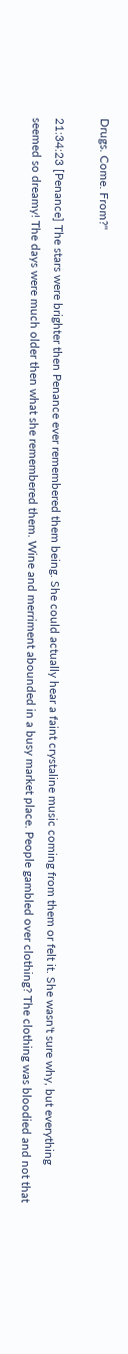Drugs. Come. From?"

21:34:23 [Penance] The stars were brighter then Penance ever remembered them being. She could actually hear a faint crystaline music coming from them or felt it. She wasn't sure why, but everything seemed so dreamy! The days were much older then what she remembered them. Wine and merriment abounded in a busy market place. People gambled over clothing? The clothing was bloodied and not that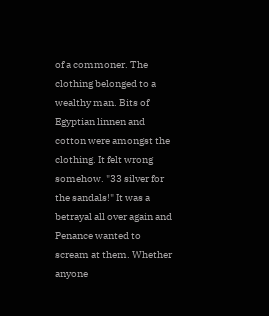of a commoner. The clothing belonged to a wealthy man. Bits of Egyptian linnen and cotton were amongst the clothing. It felt wrong somehow. "33 silver for the sandals!" It was a betrayal all over again and Penance wanted to scream at them. Whether anyone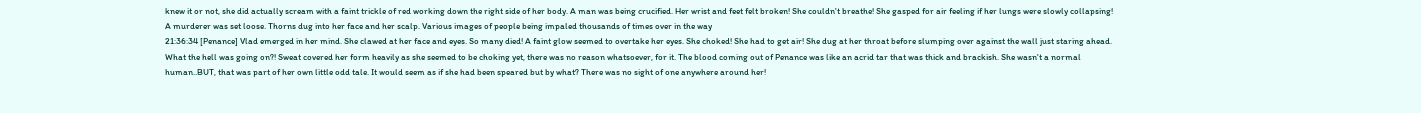knew it or not, she did actually scream with a faint trickle of red working down the right side of her body. A man was being crucified. Her wrist and feet felt broken! She couldn't breathe! She gasped for air feeling if her lungs were slowly collapsing! A murderer was set loose. Thorns dug into her face and her scalp. Various images of people being impaled thousands of times over in the way
21:36:34 [Penance] Vlad emerged in her mind. She clawed at her face and eyes. So many died! A faint glow seemed to overtake her eyes. She choked! She had to get air! She dug at her throat before slumping over against the wall just staring ahead. What the hell was going on?! Sweat covered her form heavily as she seemed to be choking yet, there was no reason whatsoever, for it. The blood coming out of Penance was like an acrid tar that was thick and brackish. She wasn't a normal human..BUT, that was part of her own little odd tale. It would seem as if she had been speared but by what? There was no sight of one anywhere around her!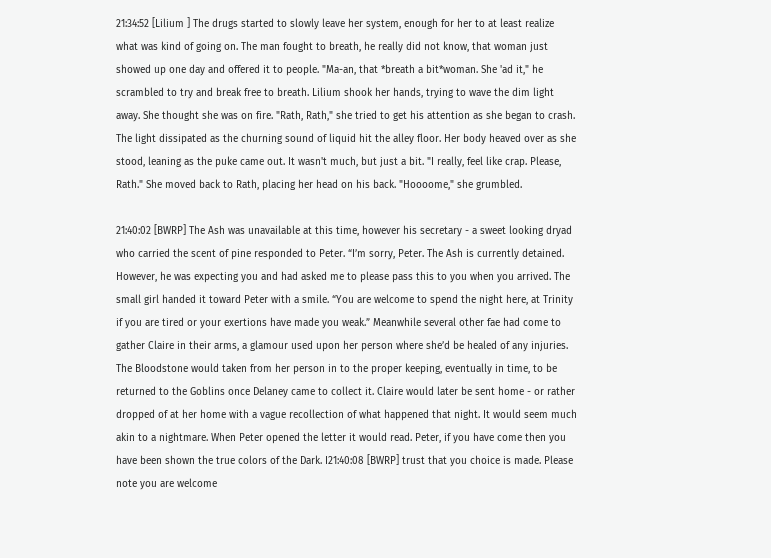21:34:52 [Lilium ] The drugs started to slowly leave her system, enough for her to at least realize what was kind of going on. The man fought to breath, he really did not know, that woman just showed up one day and offered it to people. "Ma-an, that *breath a bit*woman. She 'ad it," he scrambled to try and break free to breath. Lilium shook her hands, trying to wave the dim light away. She thought she was on fire. "Rath, Rath," she tried to get his attention as she began to crash. The light dissipated as the churning sound of liquid hit the alley floor. Her body heaved over as she stood, leaning as the puke came out. It wasn't much, but just a bit. "I really, feel like crap. Please, Rath." She moved back to Rath, placing her head on his back. "Hoooome," she grumbled.

21:40:02 [BWRP] The Ash was unavailable at this time, however his secretary - a sweet looking dryad who carried the scent of pine responded to Peter. “I’m sorry, Peter. The Ash is currently detained. However, he was expecting you and had asked me to please pass this to you when you arrived. The small girl handed it toward Peter with a smile. “You are welcome to spend the night here, at Trinity if you are tired or your exertions have made you weak.” Meanwhile several other fae had come to gather Claire in their arms, a glamour used upon her person where she’d be healed of any injuries. The Bloodstone would taken from her person in to the proper keeping, eventually in time, to be returned to the Goblins once Delaney came to collect it. Claire would later be sent home - or rather dropped of at her home with a vague recollection of what happened that night. It would seem much akin to a nightmare. When Peter opened the letter it would read. Peter, if you have come then you have been shown the true colors of the Dark. I21:40:08 [BWRP] trust that you choice is made. Please note you are welcome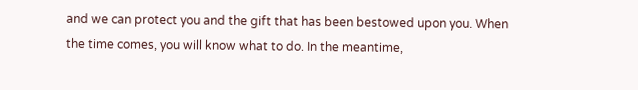and we can protect you and the gift that has been bestowed upon you. When the time comes, you will know what to do. In the meantime,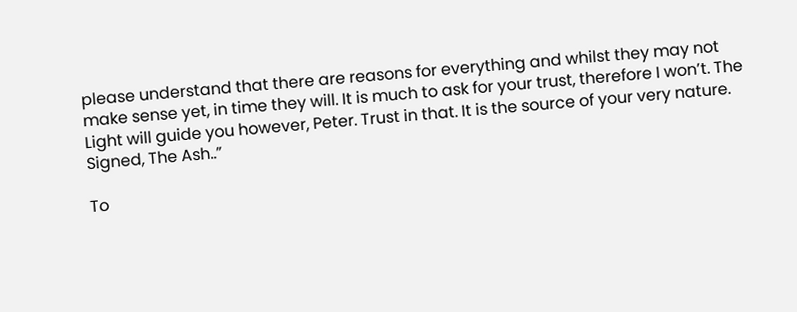please understand that there are reasons for everything and whilst they may not make sense yet, in time they will. It is much to ask for your trust, therefore I won’t. The Light will guide you however, Peter. Trust in that. It is the source of your very nature. Signed, The Ash..”

To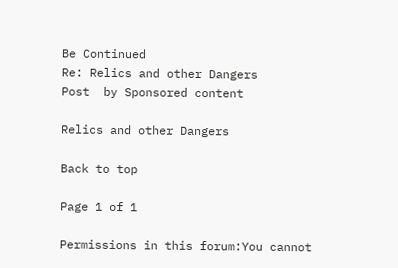Be Continued
Re: Relics and other Dangers
Post  by Sponsored content

Relics and other Dangers

Back to top

Page 1 of 1

Permissions in this forum:You cannot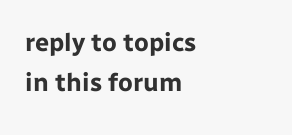reply to topics in this forum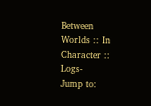Between Worlds :: In Character :: Logs-
Jump to: